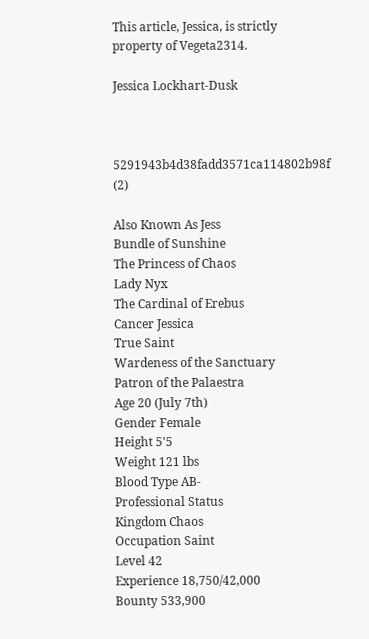This article, Jessica, is strictly property of Vegeta2314.

Jessica Lockhart-Dusk



5291943b4d38fadd3571ca114802b98f (2)

Also Known As Jess
Bundle of Sunshine
The Princess of Chaos
Lady Nyx
The Cardinal of Erebus
Cancer Jessica
True Saint
Wardeness of the Sanctuary
Patron of the Palaestra
Age 20 (July 7th)
Gender Female
Height 5'5
Weight 121 lbs
Blood Type AB-
Professional Status
Kingdom Chaos
Occupation Saint
Level 42
Experience 18,750/42,000
Bounty 533,900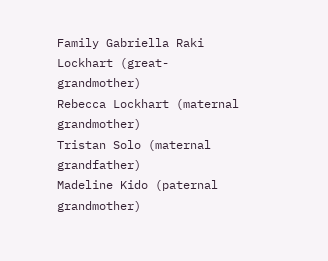Family Gabriella Raki Lockhart (great-grandmother)
Rebecca Lockhart (maternal grandmother)
Tristan Solo (maternal grandfather)
Madeline Kido (paternal grandmother)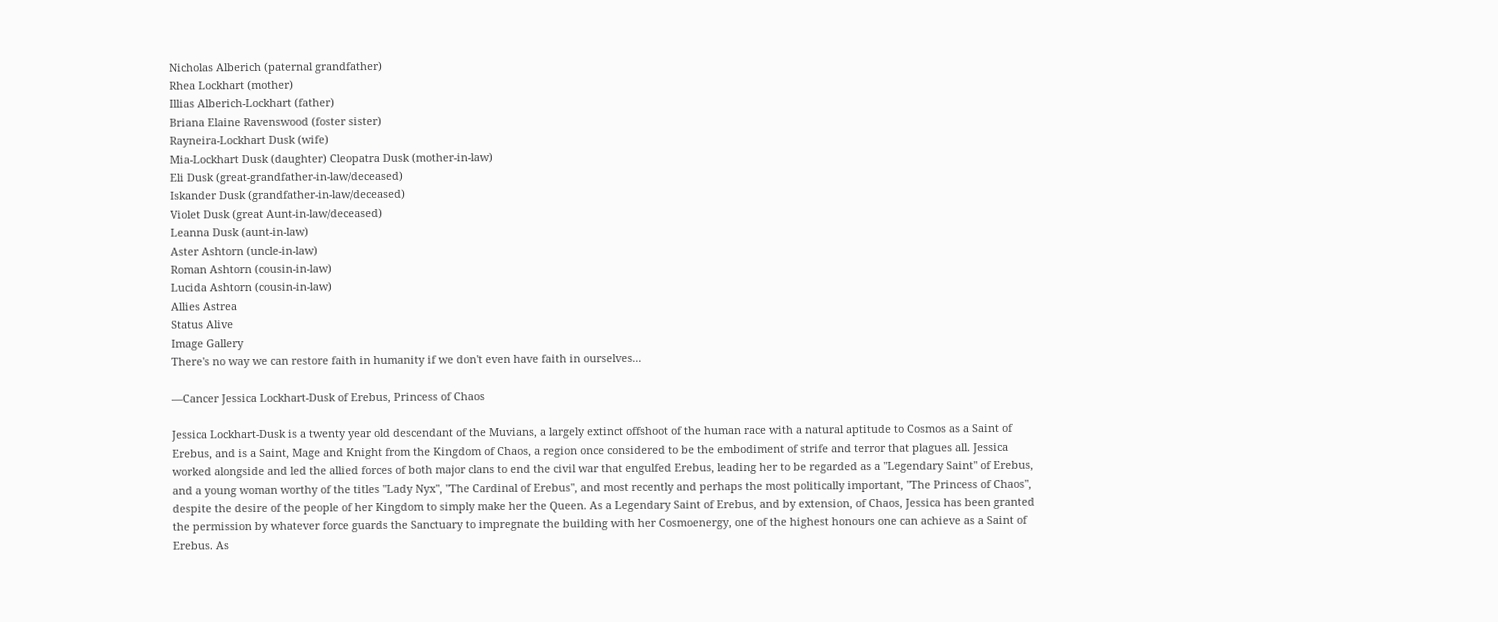Nicholas Alberich (paternal grandfather)
Rhea Lockhart (mother)
Illias Alberich-Lockhart (father)
Briana Elaine Ravenswood (foster sister)
Rayneira-Lockhart Dusk (wife)
Mia-Lockhart Dusk (daughter) Cleopatra Dusk (mother-in-law)
Eli Dusk (great-grandfather-in-law/deceased)
Iskander Dusk (grandfather-in-law/deceased)
Violet Dusk (great Aunt-in-law/deceased)
Leanna Dusk (aunt-in-law)
Aster Ashtorn (uncle-in-law)
Roman Ashtorn (cousin-in-law)
Lucida Ashtorn (cousin-in-law)
Allies Astrea
Status Alive
Image Gallery
There's no way we can restore faith in humanity if we don't even have faith in ourselves...

—Cancer Jessica Lockhart-Dusk of Erebus, Princess of Chaos

Jessica Lockhart-Dusk is a twenty year old descendant of the Muvians, a largely extinct offshoot of the human race with a natural aptitude to Cosmos as a Saint of Erebus, and is a Saint, Mage and Knight from the Kingdom of Chaos, a region once considered to be the embodiment of strife and terror that plagues all. Jessica worked alongside and led the allied forces of both major clans to end the civil war that engulfed Erebus, leading her to be regarded as a "Legendary Saint" of Erebus, and a young woman worthy of the titles "Lady Nyx", "The Cardinal of Erebus", and most recently and perhaps the most politically important, "The Princess of Chaos", despite the desire of the people of her Kingdom to simply make her the Queen. As a Legendary Saint of Erebus, and by extension, of Chaos, Jessica has been granted the permission by whatever force guards the Sanctuary to impregnate the building with her Cosmoenergy, one of the highest honours one can achieve as a Saint of Erebus. As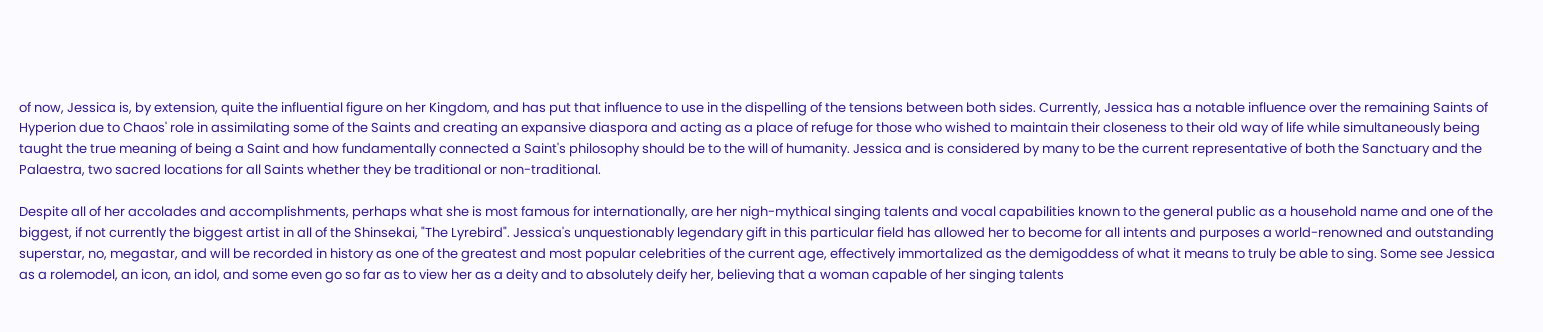of now, Jessica is, by extension, quite the influential figure on her Kingdom, and has put that influence to use in the dispelling of the tensions between both sides. Currently, Jessica has a notable influence over the remaining Saints of Hyperion due to Chaos' role in assimilating some of the Saints and creating an expansive diaspora and acting as a place of refuge for those who wished to maintain their closeness to their old way of life while simultaneously being taught the true meaning of being a Saint and how fundamentally connected a Saint's philosophy should be to the will of humanity. Jessica and is considered by many to be the current representative of both the Sanctuary and the Palaestra, two sacred locations for all Saints whether they be traditional or non-traditional.

Despite all of her accolades and accomplishments, perhaps what she is most famous for internationally, are her nigh-mythical singing talents and vocal capabilities known to the general public as a household name and one of the biggest, if not currently the biggest artist in all of the Shinsekai, "The Lyrebird". Jessica's unquestionably legendary gift in this particular field has allowed her to become for all intents and purposes a world-renowned and outstanding superstar, no, megastar, and will be recorded in history as one of the greatest and most popular celebrities of the current age, effectively immortalized as the demigoddess of what it means to truly be able to sing. Some see Jessica as a rolemodel, an icon, an idol, and some even go so far as to view her as a deity and to absolutely deify her, believing that a woman capable of her singing talents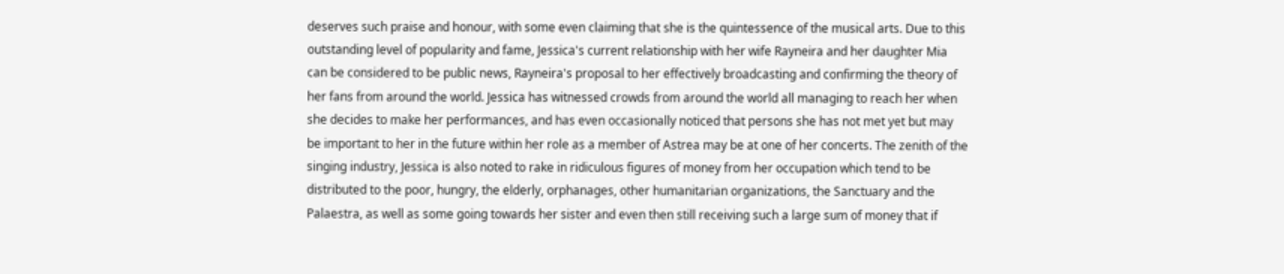deserves such praise and honour, with some even claiming that she is the quintessence of the musical arts. Due to this outstanding level of popularity and fame, Jessica's current relationship with her wife Rayneira and her daughter Mia can be considered to be public news, Rayneira's proposal to her effectively broadcasting and confirming the theory of her fans from around the world. Jessica has witnessed crowds from around the world all managing to reach her when she decides to make her performances, and has even occasionally noticed that persons she has not met yet but may be important to her in the future within her role as a member of Astrea may be at one of her concerts. The zenith of the singing industry, Jessica is also noted to rake in ridiculous figures of money from her occupation which tend to be distributed to the poor, hungry, the elderly, orphanages, other humanitarian organizations, the Sanctuary and the Palaestra, as well as some going towards her sister and even then still receiving such a large sum of money that if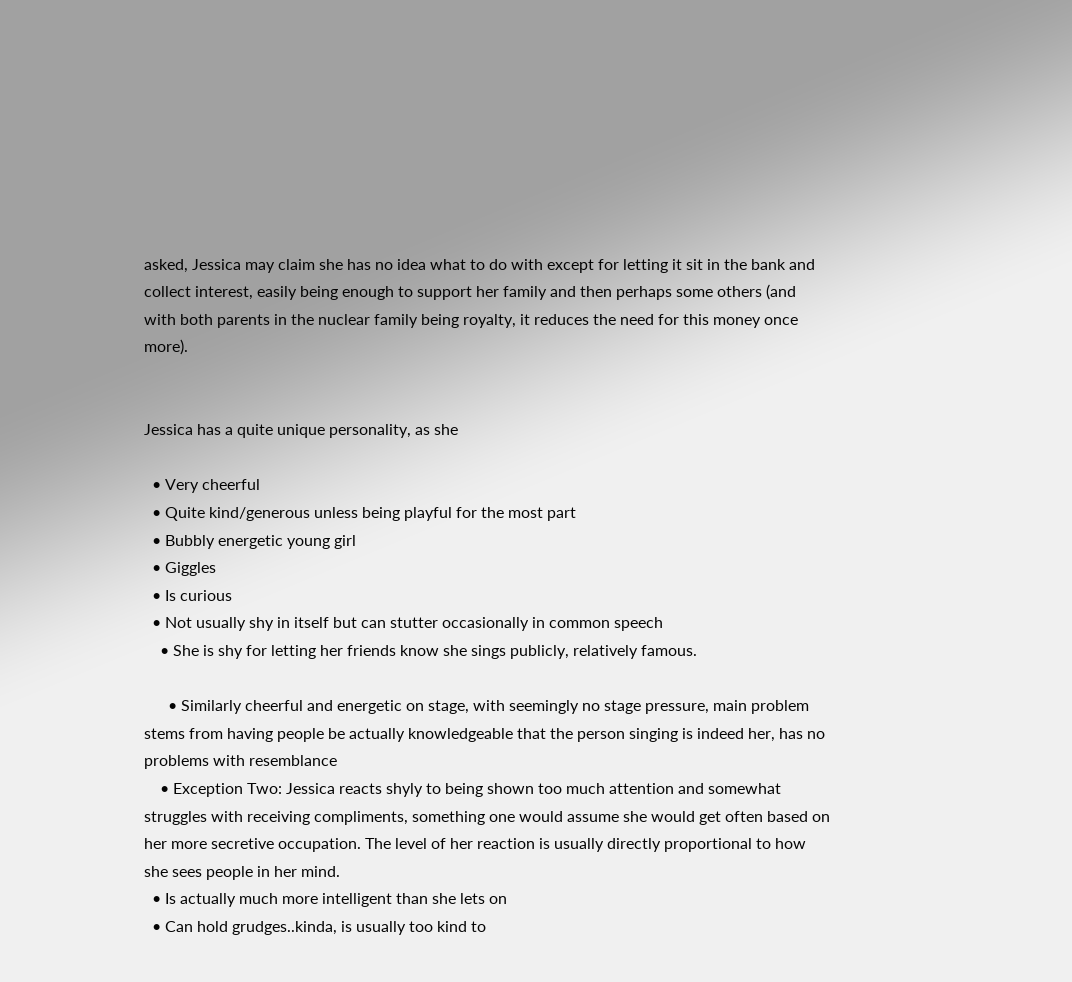asked, Jessica may claim she has no idea what to do with except for letting it sit in the bank and collect interest, easily being enough to support her family and then perhaps some others (and with both parents in the nuclear family being royalty, it reduces the need for this money once more).


Jessica has a quite unique personality, as she

  • Very cheerful
  • Quite kind/generous unless being playful for the most part
  • Bubbly energetic young girl
  • Giggles
  • Is curious
  • Not usually shy in itself but can stutter occasionally in common speech
    • She is shy for letting her friends know she sings publicly, relatively famous.

      • Similarly cheerful and energetic on stage, with seemingly no stage pressure, main problem stems from having people be actually knowledgeable that the person singing is indeed her, has no problems with resemblance
    • Exception Two: Jessica reacts shyly to being shown too much attention and somewhat struggles with receiving compliments, something one would assume she would get often based on her more secretive occupation. The level of her reaction is usually directly proportional to how she sees people in her mind.
  • Is actually much more intelligent than she lets on
  • Can hold grudges..kinda, is usually too kind to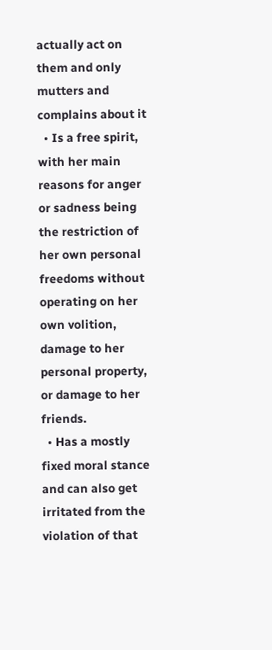actually act on them and only mutters and complains about it
  • Is a free spirit, with her main reasons for anger or sadness being the restriction of her own personal freedoms without operating on her own volition, damage to her personal property, or damage to her friends.
  • Has a mostly fixed moral stance and can also get irritated from the violation of that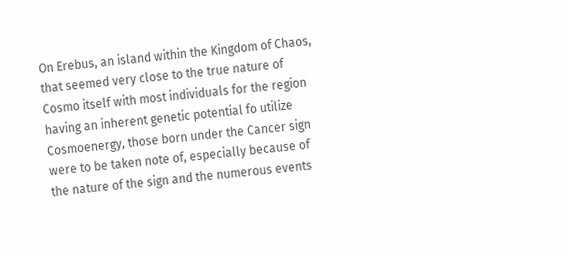On Erebus, an island within the Kingdom of Chaos, that seemed very close to the true nature of Cosmo itself with most individuals for the region having an inherent genetic potential fo utilize Cosmoenergy, those born under the Cancer sign were to be taken note of, especially because of the nature of the sign and the numerous events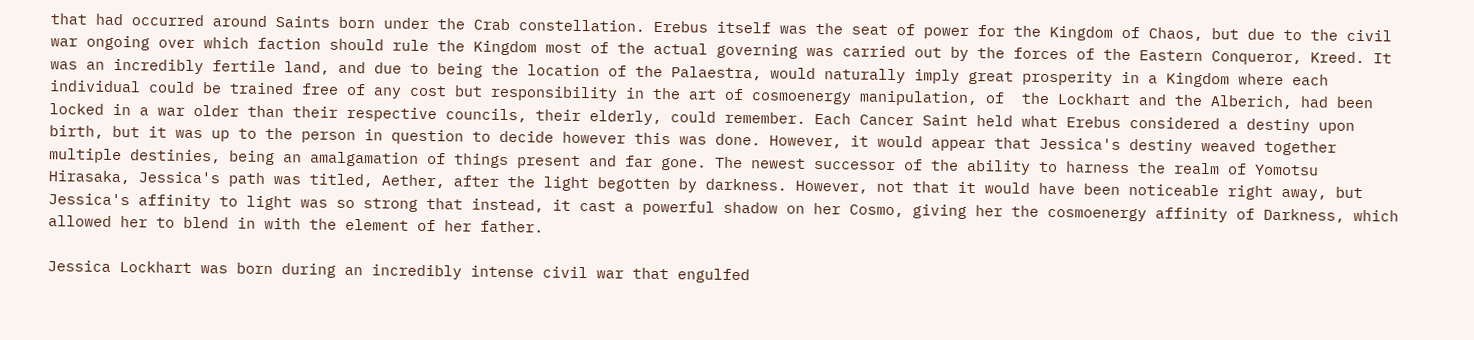that had occurred around Saints born under the Crab constellation. Erebus itself was the seat of power for the Kingdom of Chaos, but due to the civil war ongoing over which faction should rule the Kingdom most of the actual governing was carried out by the forces of the Eastern Conqueror, Kreed. It was an incredibly fertile land, and due to being the location of the Palaestra, would naturally imply great prosperity in a Kingdom where each individual could be trained free of any cost but responsibility in the art of cosmoenergy manipulation, of  the Lockhart and the Alberich, had been locked in a war older than their respective councils, their elderly, could remember. Each Cancer Saint held what Erebus considered a destiny upon birth, but it was up to the person in question to decide however this was done. However, it would appear that Jessica's destiny weaved together multiple destinies, being an amalgamation of things present and far gone. The newest successor of the ability to harness the realm of Yomotsu Hirasaka, Jessica's path was titled, Aether, after the light begotten by darkness. However, not that it would have been noticeable right away, but Jessica's affinity to light was so strong that instead, it cast a powerful shadow on her Cosmo, giving her the cosmoenergy affinity of Darkness, which allowed her to blend in with the element of her father.

Jessica Lockhart was born during an incredibly intense civil war that engulfed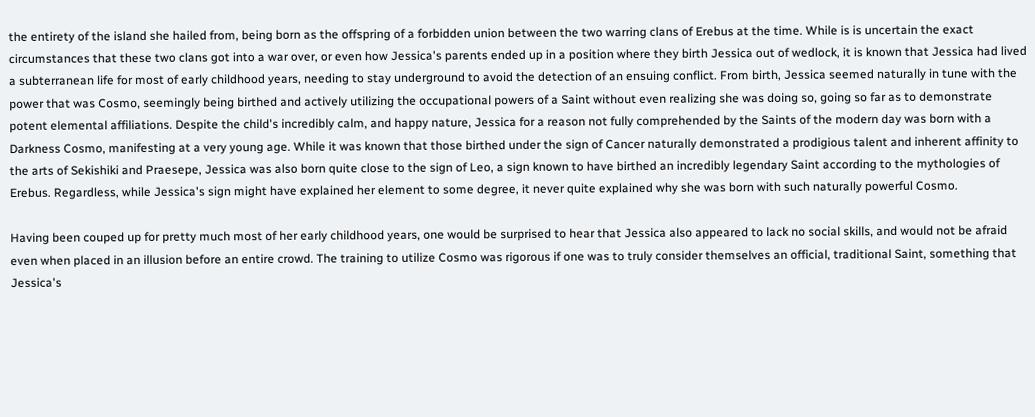the entirety of the island she hailed from, being born as the offspring of a forbidden union between the two warring clans of Erebus at the time. While is is uncertain the exact circumstances that these two clans got into a war over, or even how Jessica's parents ended up in a position where they birth Jessica out of wedlock, it is known that Jessica had lived a subterranean life for most of early childhood years, needing to stay underground to avoid the detection of an ensuing conflict. From birth, Jessica seemed naturally in tune with the power that was Cosmo, seemingly being birthed and actively utilizing the occupational powers of a Saint without even realizing she was doing so, going so far as to demonstrate potent elemental affiliations. Despite the child's incredibly calm, and happy nature, Jessica for a reason not fully comprehended by the Saints of the modern day was born with a Darkness Cosmo, manifesting at a very young age. While it was known that those birthed under the sign of Cancer naturally demonstrated a prodigious talent and inherent affinity to the arts of Sekishiki and Praesepe, Jessica was also born quite close to the sign of Leo, a sign known to have birthed an incredibly legendary Saint according to the mythologies of Erebus. Regardless, while Jessica's sign might have explained her element to some degree, it never quite explained why she was born with such naturally powerful Cosmo.

Having been couped up for pretty much most of her early childhood years, one would be surprised to hear that Jessica also appeared to lack no social skills, and would not be afraid even when placed in an illusion before an entire crowd. The training to utilize Cosmo was rigorous if one was to truly consider themselves an official, traditional Saint, something that Jessica's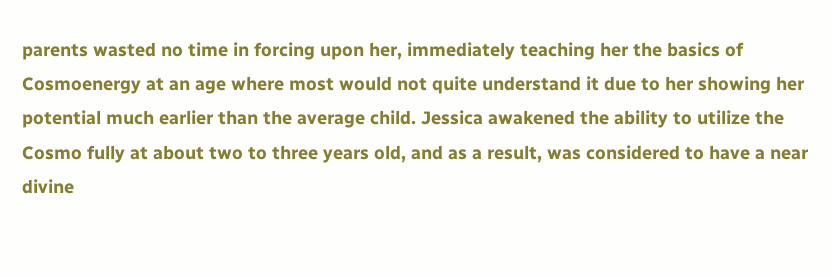parents wasted no time in forcing upon her, immediately teaching her the basics of Cosmoenergy at an age where most would not quite understand it due to her showing her potential much earlier than the average child. Jessica awakened the ability to utilize the Cosmo fully at about two to three years old, and as a result, was considered to have a near divine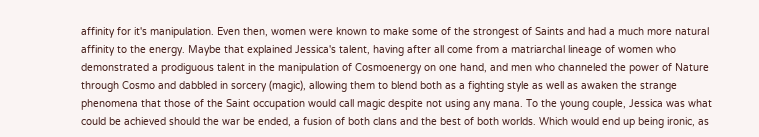affinity for it's manipulation. Even then, women were known to make some of the strongest of Saints and had a much more natural affinity to the energy. Maybe that explained Jessica's talent, having after all come from a matriarchal lineage of women who demonstrated a prodiguous talent in the manipulation of Cosmoenergy on one hand, and men who channeled the power of Nature through Cosmo and dabbled in sorcery (magic), allowing them to blend both as a fighting style as well as awaken the strange phenomena that those of the Saint occupation would call magic despite not using any mana. To the young couple, Jessica was what could be achieved should the war be ended, a fusion of both clans and the best of both worlds. Which would end up being ironic, as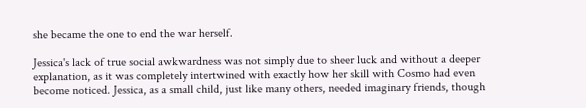she became the one to end the war herself.

Jessica's lack of true social awkwardness was not simply due to sheer luck and without a deeper explanation, as it was completely intertwined with exactly how her skill with Cosmo had even become noticed. Jessica, as a small child, just like many others, needed imaginary friends, though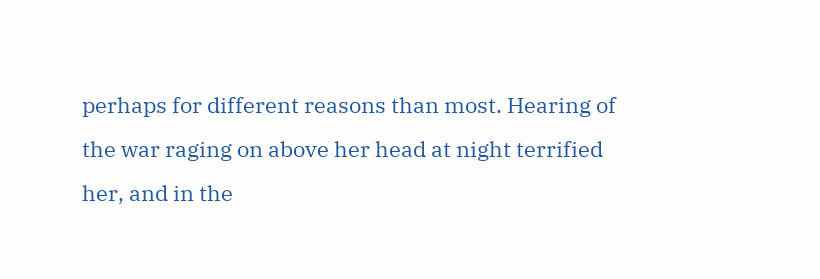perhaps for different reasons than most. Hearing of the war raging on above her head at night terrified her, and in the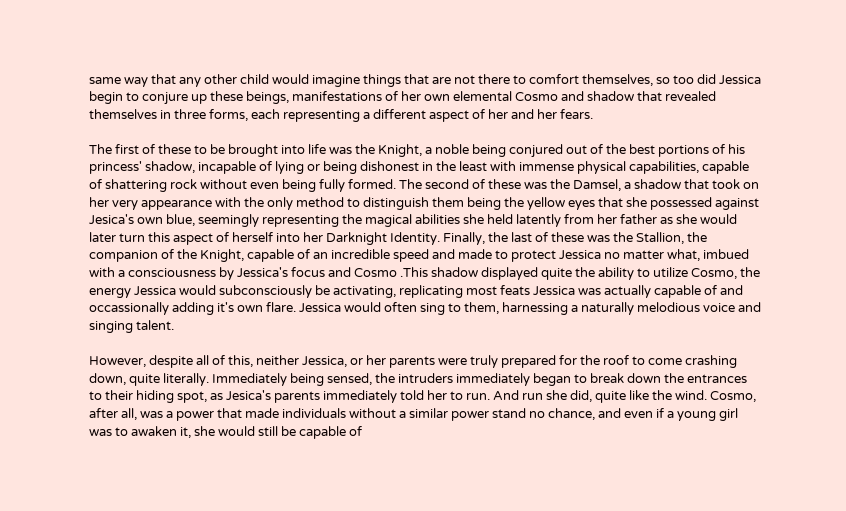same way that any other child would imagine things that are not there to comfort themselves, so too did Jessica begin to conjure up these beings, manifestations of her own elemental Cosmo and shadow that revealed themselves in three forms, each representing a different aspect of her and her fears.

The first of these to be brought into life was the Knight, a noble being conjured out of the best portions of his princess' shadow, incapable of lying or being dishonest in the least with immense physical capabilities, capable of shattering rock without even being fully formed. The second of these was the Damsel, a shadow that took on her very appearance with the only method to distinguish them being the yellow eyes that she possessed against Jesica's own blue, seemingly representing the magical abilities she held latently from her father as she would later turn this aspect of herself into her Darknight Identity. Finally, the last of these was the Stallion, the companion of the Knight, capable of an incredible speed and made to protect Jessica no matter what, imbued with a consciousness by Jessica's focus and Cosmo .This shadow displayed quite the ability to utilize Cosmo, the energy Jessica would subconsciously be activating, replicating most feats Jessica was actually capable of and occassionally adding it's own flare. Jessica would often sing to them, harnessing a naturally melodious voice and singing talent.

However, despite all of this, neither Jessica, or her parents were truly prepared for the roof to come crashing down, quite literally. Immediately being sensed, the intruders immediately began to break down the entrances to their hiding spot, as Jesica's parents immediately told her to run. And run she did, quite like the wind. Cosmo, after all, was a power that made individuals without a similar power stand no chance, and even if a young girl was to awaken it, she would still be capable of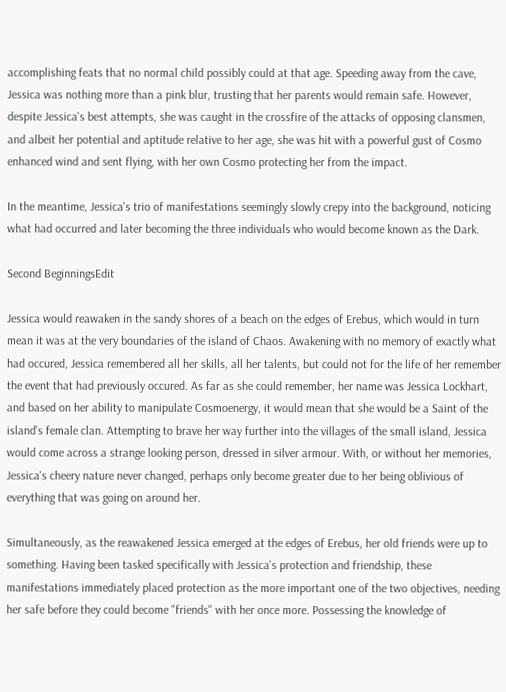accomplishing feats that no normal child possibly could at that age. Speeding away from the cave, Jessica was nothing more than a pink blur, trusting that her parents would remain safe. However, despite Jessica's best attempts, she was caught in the crossfire of the attacks of opposing clansmen, and albeit her potential and aptitude relative to her age, she was hit with a powerful gust of Cosmo enhanced wind and sent flying, with her own Cosmo protecting her from the impact.

In the meantime, Jessica's trio of manifestations seemingly slowly crepy into the background, noticing what had occurred and later becoming the three individuals who would become known as the Dark.

Second BeginningsEdit

Jessica would reawaken in the sandy shores of a beach on the edges of Erebus, which would in turn mean it was at the very boundaries of the island of Chaos. Awakening with no memory of exactly what had occured, Jessica remembered all her skills, all her talents, but could not for the life of her remember the event that had previously occured. As far as she could remember, her name was Jessica Lockhart, and based on her ability to manipulate Cosmoenergy, it would mean that she would be a Saint of the island's female clan. Attempting to brave her way further into the villages of the small island, Jessica would come across a strange looking person, dressed in silver armour. With, or without her memories, Jessica's cheery nature never changed, perhaps only become greater due to her being oblivious of everything that was going on around her.

Simultaneously, as the reawakened Jessica emerged at the edges of Erebus, her old friends were up to something. Having been tasked specifically with Jessica's protection and friendship, these manifestations immediately placed protection as the more important one of the two objectives, needing her safe before they could become "friends" with her once more. Possessing the knowledge of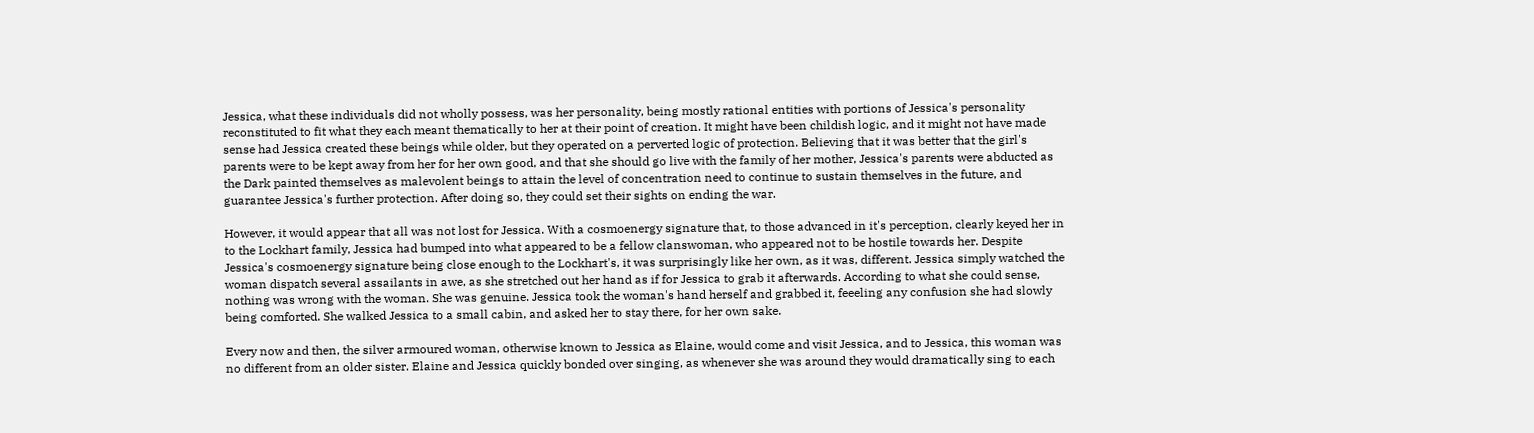Jessica, what these individuals did not wholly possess, was her personality, being mostly rational entities with portions of Jessica's personality reconstituted to fit what they each meant thematically to her at their point of creation. It might have been childish logic, and it might not have made sense had Jessica created these beings while older, but they operated on a perverted logic of protection. Believing that it was better that the girl's parents were to be kept away from her for her own good, and that she should go live with the family of her mother, Jessica's parents were abducted as the Dark painted themselves as malevolent beings to attain the level of concentration need to continue to sustain themselves in the future, and guarantee Jessica's further protection. After doing so, they could set their sights on ending the war.

However, it would appear that all was not lost for Jessica. With a cosmoenergy signature that, to those advanced in it's perception, clearly keyed her in to the Lockhart family, Jessica had bumped into what appeared to be a fellow clanswoman, who appeared not to be hostile towards her. Despite Jessica's cosmoenergy signature being close enough to the Lockhart's, it was surprisingly like her own, as it was, different. Jessica simply watched the woman dispatch several assailants in awe, as she stretched out her hand as if for Jessica to grab it afterwards. According to what she could sense, nothing was wrong with the woman. She was genuine. Jessica took the woman's hand herself and grabbed it, feeeling any confusion she had slowly being comforted. She walked Jessica to a small cabin, and asked her to stay there, for her own sake.

Every now and then, the silver armoured woman, otherwise known to Jessica as Elaine, would come and visit Jessica, and to Jessica, this woman was no different from an older sister. Elaine and Jessica quickly bonded over singing, as whenever she was around they would dramatically sing to each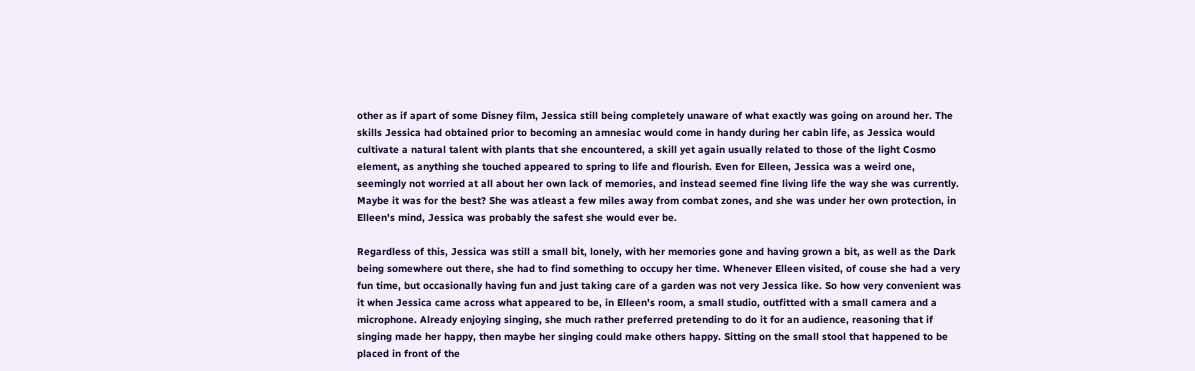other as if apart of some Disney film, Jessica still being completely unaware of what exactly was going on around her. The skills Jessica had obtained prior to becoming an amnesiac would come in handy during her cabin life, as Jessica would cultivate a natural talent with plants that she encountered, a skill yet again usually related to those of the light Cosmo element, as anything she touched appeared to spring to life and flourish. Even for Elleen, Jessica was a weird one, seemingly not worried at all about her own lack of memories, and instead seemed fine living life the way she was currently. Maybe it was for the best? She was atleast a few miles away from combat zones, and she was under her own protection, in Elleen's mind, Jessica was probably the safest she would ever be.

Regardless of this, Jessica was still a small bit, lonely, with her memories gone and having grown a bit, as well as the Dark being somewhere out there, she had to find something to occupy her time. Whenever Elleen visited, of couse she had a very fun time, but occasionally having fun and just taking care of a garden was not very Jessica like. So how very convenient was it when Jessica came across what appeared to be, in Elleen's room, a small studio, outfitted with a small camera and a microphone. Already enjoying singing, she much rather preferred pretending to do it for an audience, reasoning that if singing made her happy, then maybe her singing could make others happy. Sitting on the small stool that happened to be placed in front of the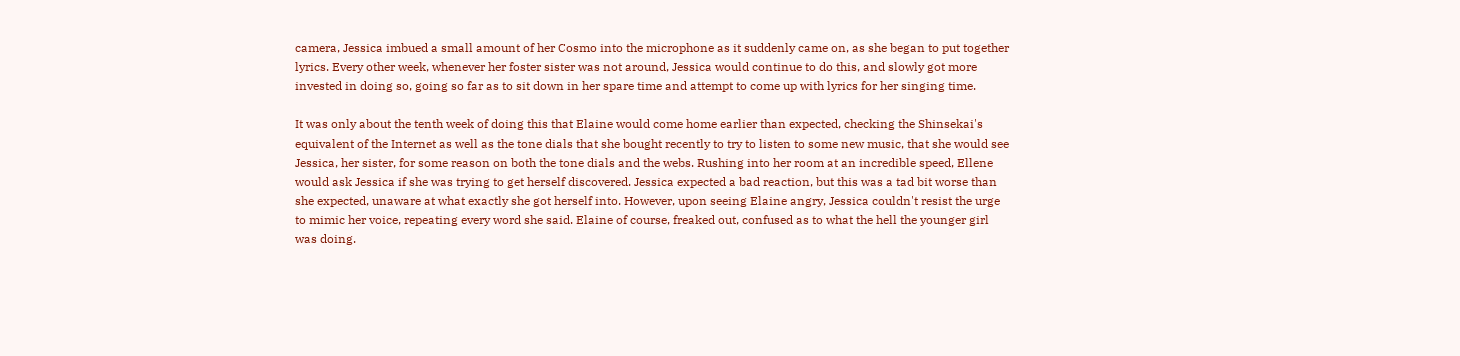camera, Jessica imbued a small amount of her Cosmo into the microphone as it suddenly came on, as she began to put together lyrics. Every other week, whenever her foster sister was not around, Jessica would continue to do this, and slowly got more invested in doing so, going so far as to sit down in her spare time and attempt to come up with lyrics for her singing time.

It was only about the tenth week of doing this that Elaine would come home earlier than expected, checking the Shinsekai's equivalent of the Internet as well as the tone dials that she bought recently to try to listen to some new music, that she would see Jessica, her sister, for some reason on both the tone dials and the webs. Rushing into her room at an incredible speed, Ellene would ask Jessica if she was trying to get herself discovered. Jessica expected a bad reaction, but this was a tad bit worse than she expected, unaware at what exactly she got herself into. However, upon seeing Elaine angry, Jessica couldn't resist the urge to mimic her voice, repeating every word she said. Elaine of course, freaked out, confused as to what the hell the younger girl was doing.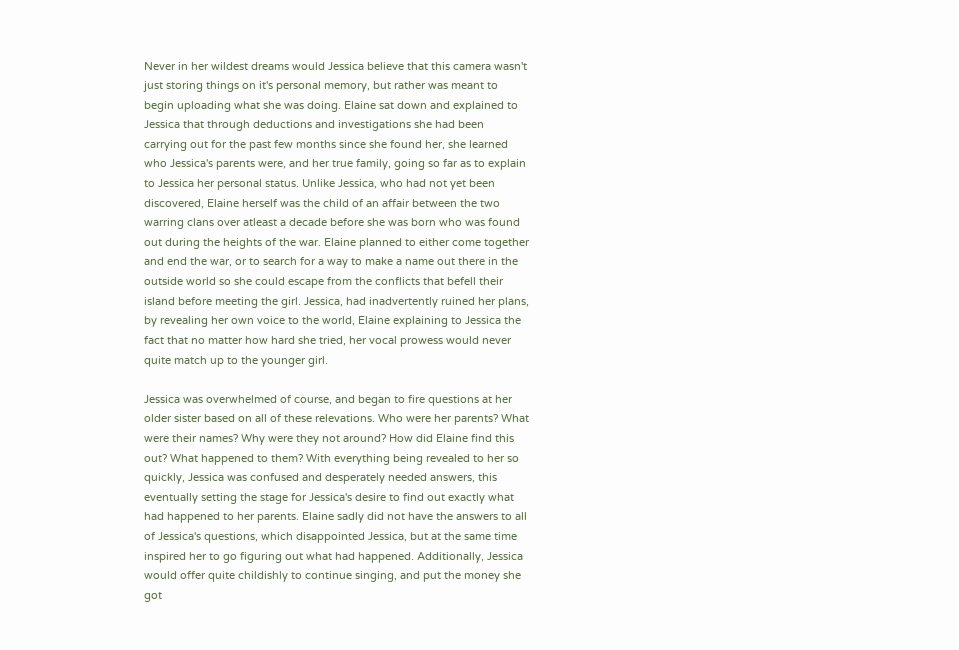Never in her wildest dreams would Jessica believe that this camera wasn't just storing things on it's personal memory, but rather was meant to begin uploading what she was doing. Elaine sat down and explained to Jessica that through deductions and investigations she had been carrying out for the past few months since she found her, she learned who Jessica's parents were, and her true family, going so far as to explain to Jessica her personal status. Unlike Jessica, who had not yet been discovered, Elaine herself was the child of an affair between the two warring clans over atleast a decade before she was born who was found out during the heights of the war. Elaine planned to either come together and end the war, or to search for a way to make a name out there in the outside world so she could escape from the conflicts that befell their island before meeting the girl. Jessica, had inadvertently ruined her plans, by revealing her own voice to the world, Elaine explaining to Jessica the fact that no matter how hard she tried, her vocal prowess would never quite match up to the younger girl.

Jessica was overwhelmed of course, and began to fire questions at her older sister based on all of these relevations. Who were her parents? What were their names? Why were they not around? How did Elaine find this out? What happened to them? With everything being revealed to her so quickly, Jessica was confused and desperately needed answers, this eventually setting the stage for Jessica's desire to find out exactly what had happened to her parents. Elaine sadly did not have the answers to all of Jessica's questions, which disappointed Jessica, but at the same time inspired her to go figuring out what had happened. Additionally, Jessica would offer quite childishly to continue singing, and put the money she got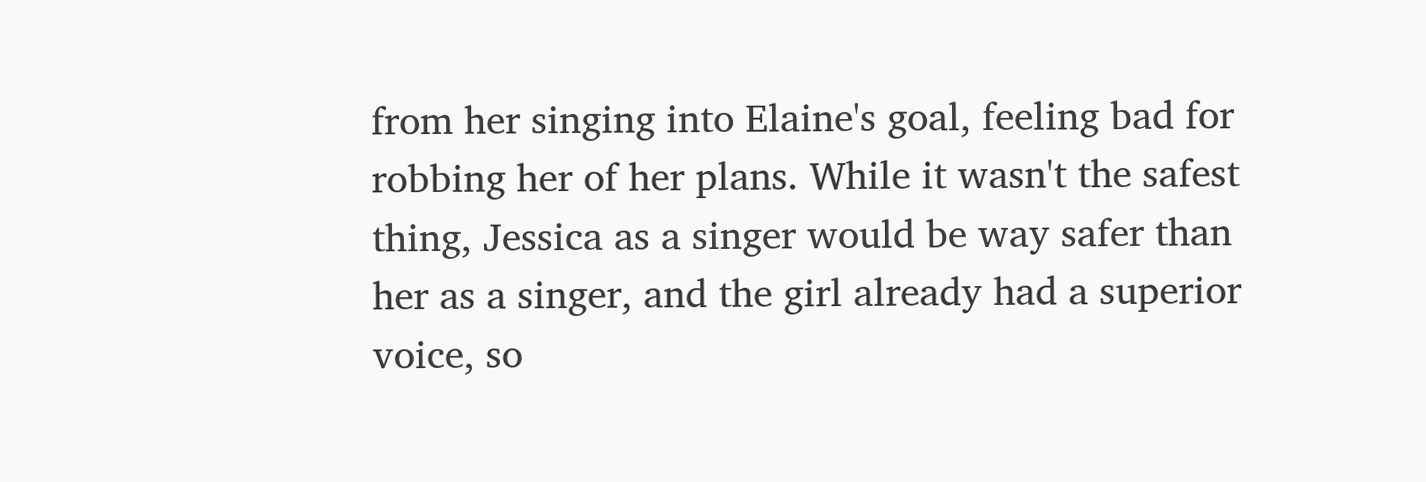from her singing into Elaine's goal, feeling bad for robbing her of her plans. While it wasn't the safest thing, Jessica as a singer would be way safer than her as a singer, and the girl already had a superior voice, so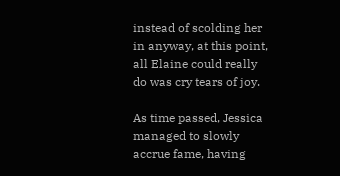instead of scolding her in anyway, at this point, all Elaine could really do was cry tears of joy.

As time passed, Jessica managed to slowly accrue fame, having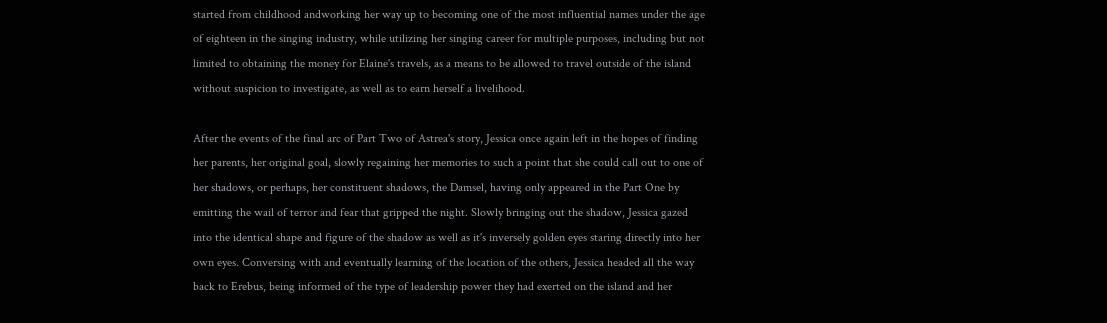started from childhood andworking her way up to becoming one of the most influential names under the age of eighteen in the singing industry, while utilizing her singing career for multiple purposes, including but not limited to obtaining the money for Elaine's travels, as a means to be allowed to travel outside of the island without suspicion to investigate, as well as to earn herself a livelihood.

After the events of the final arc of Part Two of Astrea's story, Jessica once again left in the hopes of finding her parents, her original goal, slowly regaining her memories to such a point that she could call out to one of her shadows, or perhaps, her constituent shadows, the Damsel, having only appeared in the Part One by emitting the wail of terror and fear that gripped the night. Slowly bringing out the shadow, Jessica gazed into the identical shape and figure of the shadow as well as it's inversely golden eyes staring directly into her own eyes. Conversing with and eventually learning of the location of the others, Jessica headed all the way back to Erebus, being informed of the type of leadership power they had exerted on the island and her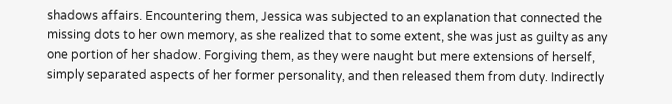shadows affairs. Encountering them, Jessica was subjected to an explanation that connected the missing dots to her own memory, as she realized that to some extent, she was just as guilty as any one portion of her shadow. Forgiving them, as they were naught but mere extensions of herself, simply separated aspects of her former personality, and then released them from duty. Indirectly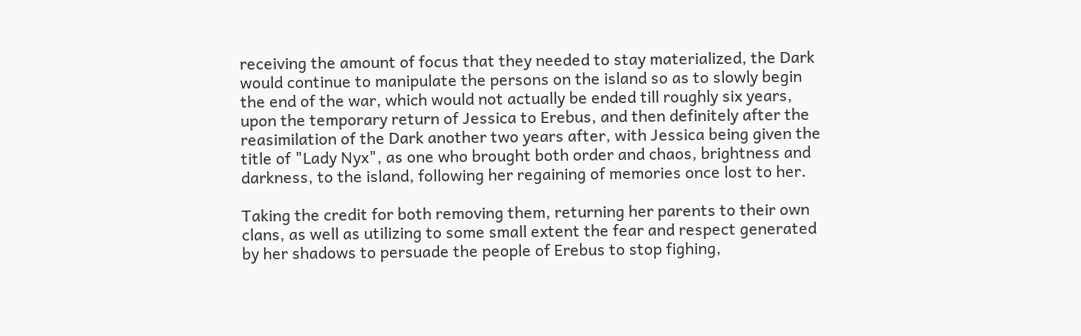receiving the amount of focus that they needed to stay materialized, the Dark would continue to manipulate the persons on the island so as to slowly begin the end of the war, which would not actually be ended till roughly six years, upon the temporary return of Jessica to Erebus, and then definitely after the reasimilation of the Dark another two years after, with Jessica being given the title of "Lady Nyx", as one who brought both order and chaos, brightness and darkness, to the island, following her regaining of memories once lost to her.

Taking the credit for both removing them, returning her parents to their own clans, as well as utilizing to some small extent the fear and respect generated by her shadows to persuade the people of Erebus to stop fighing,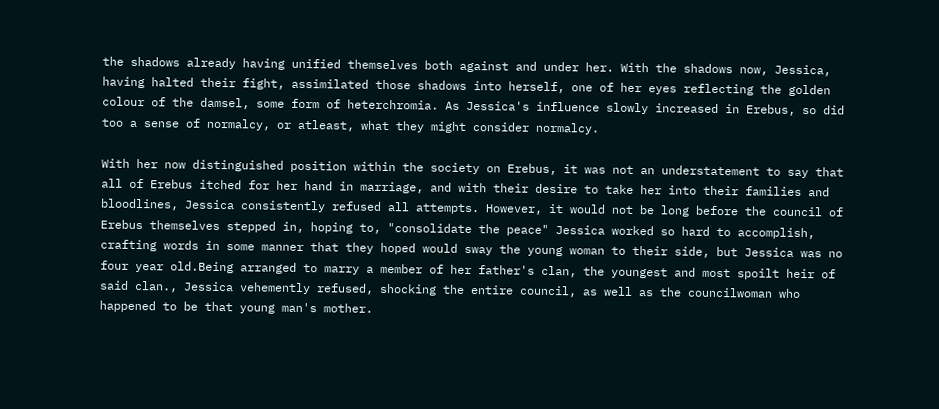the shadows already having unified themselves both against and under her. With the shadows now, Jessica, having halted their fight, assimilated those shadows into herself, one of her eyes reflecting the golden colour of the damsel, some form of heterchromia. As Jessica's influence slowly increased in Erebus, so did too a sense of normalcy, or atleast, what they might consider normalcy.

With her now distinguished position within the society on Erebus, it was not an understatement to say that all of Erebus itched for her hand in marriage, and with their desire to take her into their families and bloodlines, Jessica consistently refused all attempts. However, it would not be long before the council of Erebus themselves stepped in, hoping to, "consolidate the peace" Jessica worked so hard to accomplish, crafting words in some manner that they hoped would sway the young woman to their side, but Jessica was no four year old.Being arranged to marry a member of her father's clan, the youngest and most spoilt heir of said clan., Jessica vehemently refused, shocking the entire council, as well as the councilwoman who happened to be that young man's mother.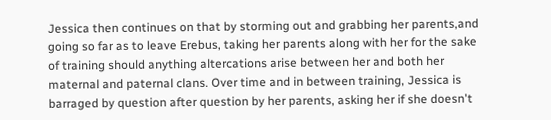Jessica then continues on that by storming out and grabbing her parents,and going so far as to leave Erebus, taking her parents along with her for the sake of training should anything altercations arise between her and both her maternal and paternal clans. Over time and in between training, Jessica is barraged by question after question by her parents, asking her if she doesn't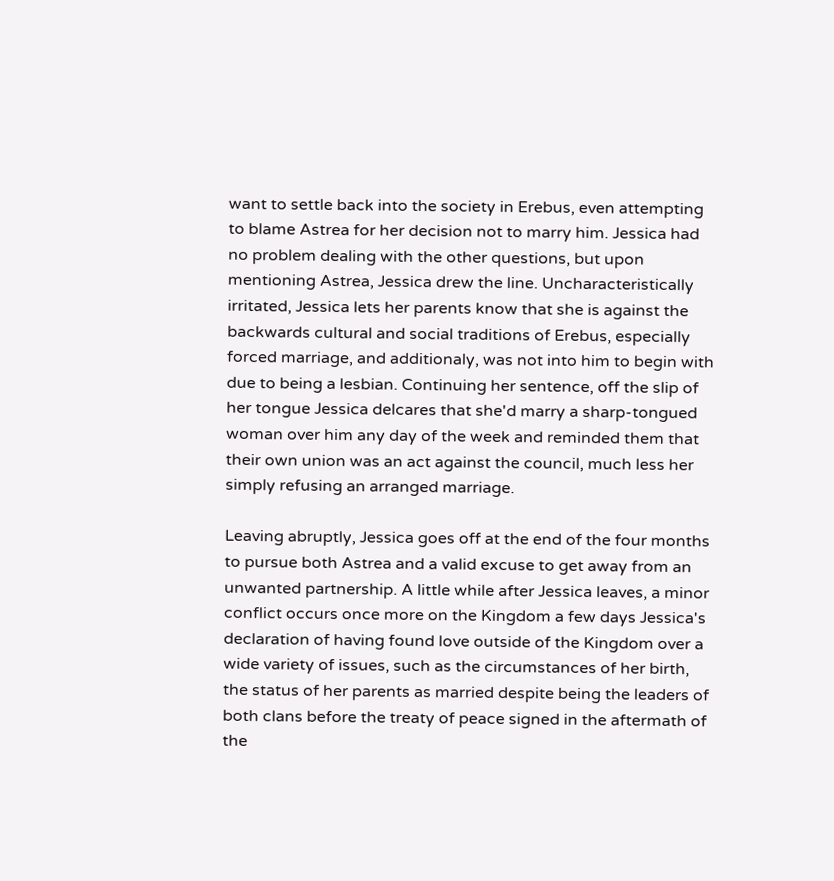want to settle back into the society in Erebus, even attempting to blame Astrea for her decision not to marry him. Jessica had no problem dealing with the other questions, but upon mentioning Astrea, Jessica drew the line. Uncharacteristically irritated, Jessica lets her parents know that she is against the backwards cultural and social traditions of Erebus, especially forced marriage, and additionaly, was not into him to begin with due to being a lesbian. Continuing her sentence, off the slip of her tongue Jessica delcares that she'd marry a sharp-tongued woman over him any day of the week and reminded them that their own union was an act against the council, much less her simply refusing an arranged marriage.

Leaving abruptly, Jessica goes off at the end of the four months to pursue both Astrea and a valid excuse to get away from an unwanted partnership. A little while after Jessica leaves, a minor conflict occurs once more on the Kingdom a few days Jessica's declaration of having found love outside of the Kingdom over a wide variety of issues, such as the circumstances of her birth, the status of her parents as married despite being the leaders of both clans before the treaty of peace signed in the aftermath of the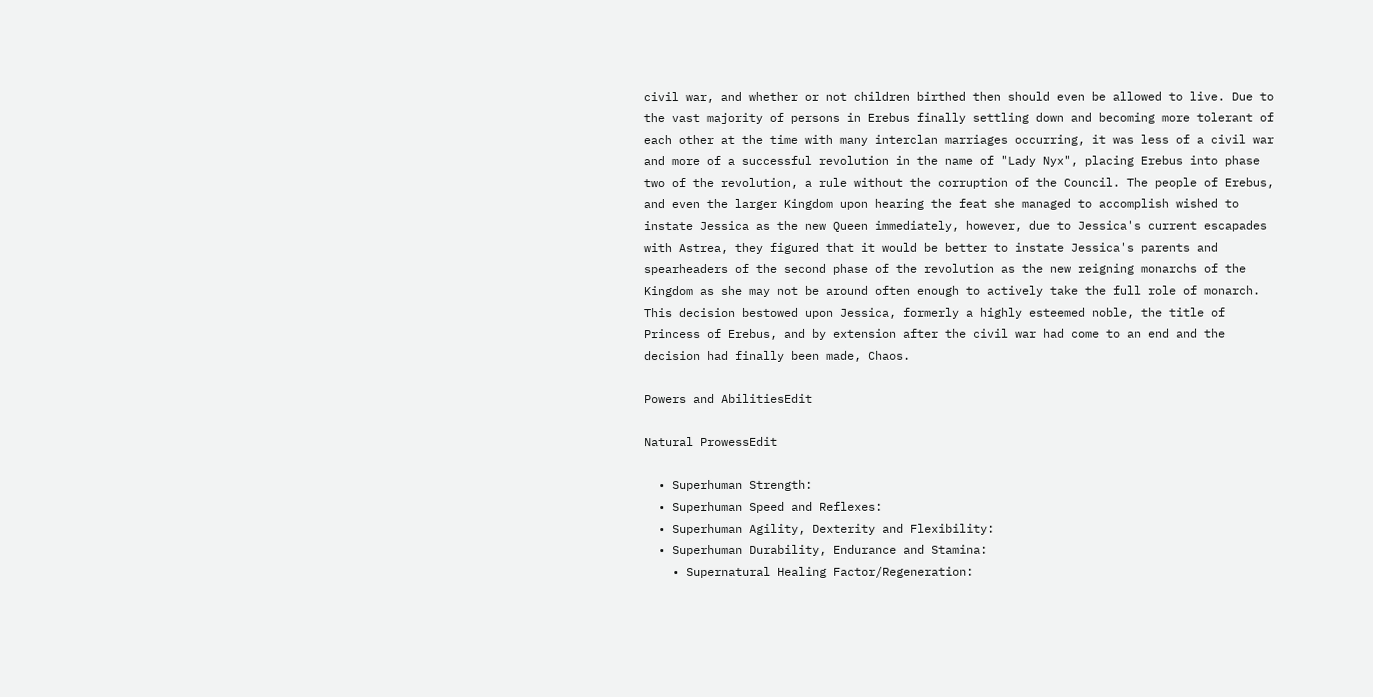civil war, and whether or not children birthed then should even be allowed to live. Due to the vast majority of persons in Erebus finally settling down and becoming more tolerant of each other at the time with many interclan marriages occurring, it was less of a civil war and more of a successful revolution in the name of "Lady Nyx", placing Erebus into phase two of the revolution, a rule without the corruption of the Council. The people of Erebus, and even the larger Kingdom upon hearing the feat she managed to accomplish wished to instate Jessica as the new Queen immediately, however, due to Jessica's current escapades with Astrea, they figured that it would be better to instate Jessica's parents and spearheaders of the second phase of the revolution as the new reigning monarchs of the Kingdom as she may not be around often enough to actively take the full role of monarch. This decision bestowed upon Jessica, formerly a highly esteemed noble, the title of Princess of Erebus, and by extension after the civil war had come to an end and the decision had finally been made, Chaos.

Powers and AbilitiesEdit

Natural ProwessEdit

  • Superhuman Strength:
  • Superhuman Speed and Reflexes:
  • Superhuman Agility, Dexterity and Flexibility:
  • Superhuman Durability, Endurance and Stamina:
    • Supernatural Healing Factor/Regeneration: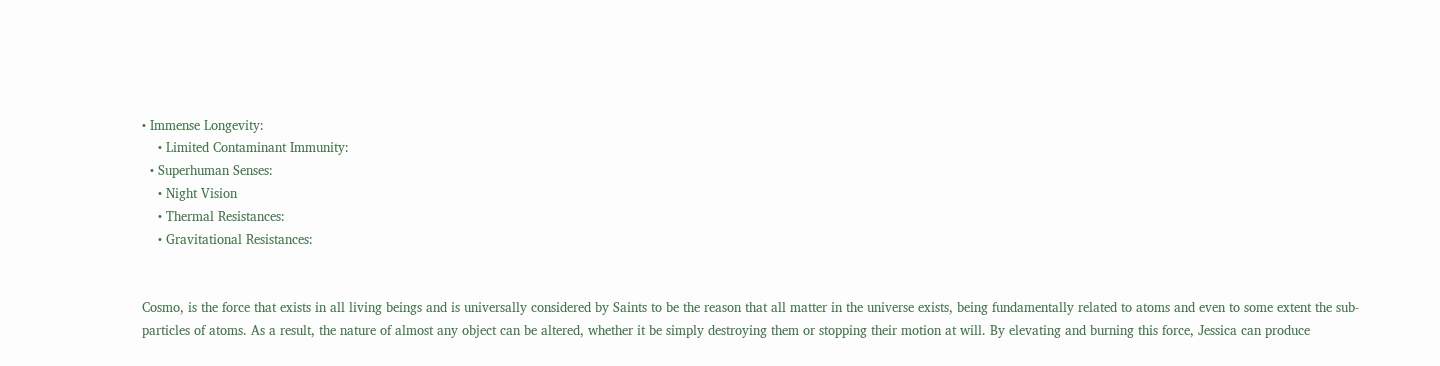• Immense Longevity:
    • Limited Contaminant Immunity:
  • Superhuman Senses:
    • Night Vision
    • Thermal Resistances:
    • Gravitational Resistances:


Cosmo, is the force that exists in all living beings and is universally considered by Saints to be the reason that all matter in the universe exists, being fundamentally related to atoms and even to some extent the sub-particles of atoms. As a result, the nature of almost any object can be altered, whether it be simply destroying them or stopping their motion at will. By elevating and burning this force, Jessica can produce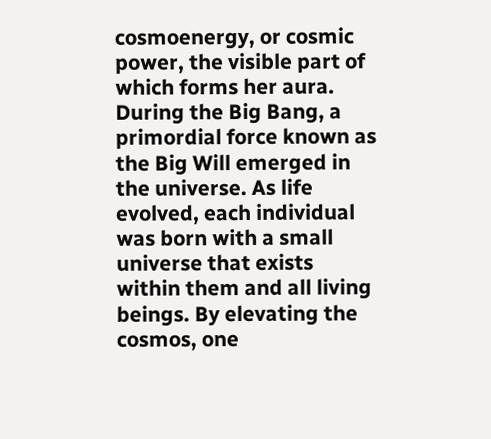cosmoenergy, or cosmic power, the visible part of which forms her aura.  During the Big Bang, a primordial force known as the Big Will emerged in the universe. As life evolved, each individual was born with a small universe that exists within them and all living beings. By elevating the cosmos, one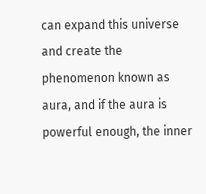can expand this universe and create the phenomenon known as aura, and if the aura is powerful enough, the inner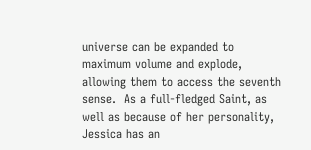universe can be expanded to maximum volume and explode, allowing them to access the seventh sense.  As a full-fledged Saint, as well as because of her personality, Jessica has an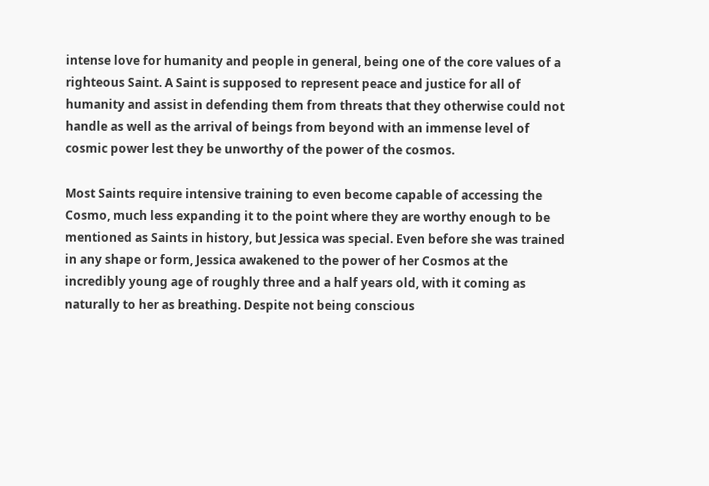intense love for humanity and people in general, being one of the core values of a righteous Saint. A Saint is supposed to represent peace and justice for all of humanity and assist in defending them from threats that they otherwise could not handle as well as the arrival of beings from beyond with an immense level of cosmic power lest they be unworthy of the power of the cosmos.

Most Saints require intensive training to even become capable of accessing the Cosmo, much less expanding it to the point where they are worthy enough to be mentioned as Saints in history, but Jessica was special. Even before she was trained in any shape or form, Jessica awakened to the power of her Cosmos at the incredibly young age of roughly three and a half years old, with it coming as naturally to her as breathing. Despite not being conscious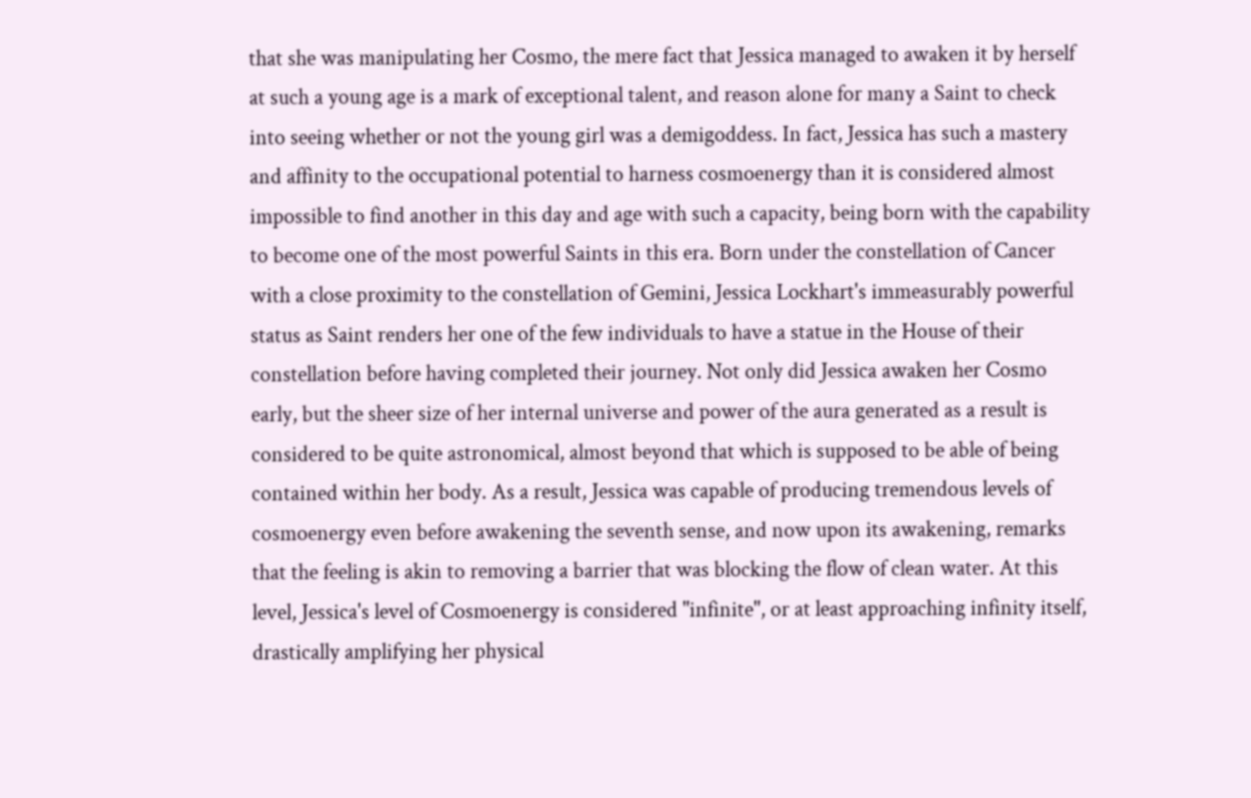that she was manipulating her Cosmo, the mere fact that Jessica managed to awaken it by herself at such a young age is a mark of exceptional talent, and reason alone for many a Saint to check into seeing whether or not the young girl was a demigoddess. In fact, Jessica has such a mastery and affinity to the occupational potential to harness cosmoenergy than it is considered almost impossible to find another in this day and age with such a capacity, being born with the capability to become one of the most powerful Saints in this era. Born under the constellation of Cancer with a close proximity to the constellation of Gemini, Jessica Lockhart's immeasurably powerful status as Saint renders her one of the few individuals to have a statue in the House of their constellation before having completed their journey. Not only did Jessica awaken her Cosmo early, but the sheer size of her internal universe and power of the aura generated as a result is considered to be quite astronomical, almost beyond that which is supposed to be able of being contained within her body. As a result, Jessica was capable of producing tremendous levels of cosmoenergy even before awakening the seventh sense, and now upon its awakening, remarks that the feeling is akin to removing a barrier that was blocking the flow of clean water. At this level, Jessica's level of Cosmoenergy is considered "infinite", or at least approaching infinity itself, drastically amplifying her physical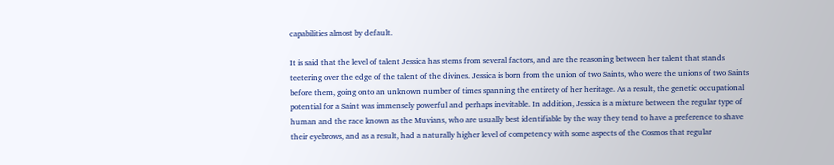capabilities almost by default.

It is said that the level of talent Jessica has stems from several factors, and are the reasoning between her talent that stands teetering over the edge of the talent of the divines. Jessica is born from the union of two Saints, who were the unions of two Saints before them, going onto an unknown number of times spanning the entirety of her heritage. As a result, the genetic occupational potential for a Saint was immensely powerful and perhaps inevitable. In addition, Jessica is a mixture between the regular type of human and the race known as the Muvians, who are usually best identifiable by the way they tend to have a preference to shave their eyebrows, and as a result, had a naturally higher level of competency with some aspects of the Cosmos that regular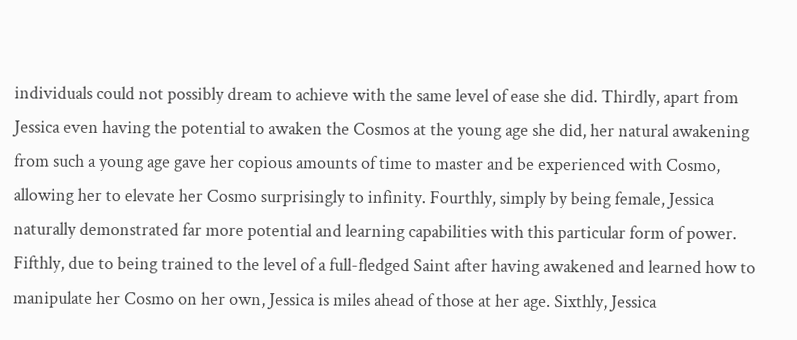individuals could not possibly dream to achieve with the same level of ease she did. Thirdly, apart from Jessica even having the potential to awaken the Cosmos at the young age she did, her natural awakening from such a young age gave her copious amounts of time to master and be experienced with Cosmo, allowing her to elevate her Cosmo surprisingly to infinity. Fourthly, simply by being female, Jessica naturally demonstrated far more potential and learning capabilities with this particular form of power. Fifthly, due to being trained to the level of a full-fledged Saint after having awakened and learned how to manipulate her Cosmo on her own, Jessica is miles ahead of those at her age. Sixthly, Jessica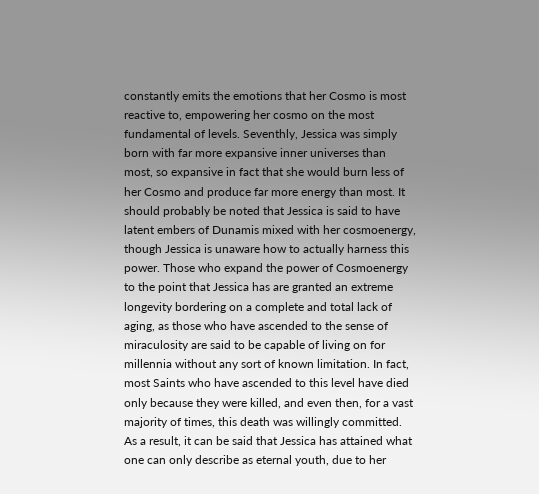constantly emits the emotions that her Cosmo is most reactive to, empowering her cosmo on the most fundamental of levels. Seventhly, Jessica was simply born with far more expansive inner universes than most, so expansive in fact that she would burn less of her Cosmo and produce far more energy than most. It should probably be noted that Jessica is said to have latent embers of Dunamis mixed with her cosmoenergy, though Jessica is unaware how to actually harness this power. Those who expand the power of Cosmoenergy to the point that Jessica has are granted an extreme longevity bordering on a complete and total lack of aging, as those who have ascended to the sense of miraculosity are said to be capable of living on for millennia without any sort of known limitation. In fact, most Saints who have ascended to this level have died only because they were killed, and even then, for a vast majority of times, this death was willingly committed. As a result, it can be said that Jessica has attained what one can only describe as eternal youth, due to her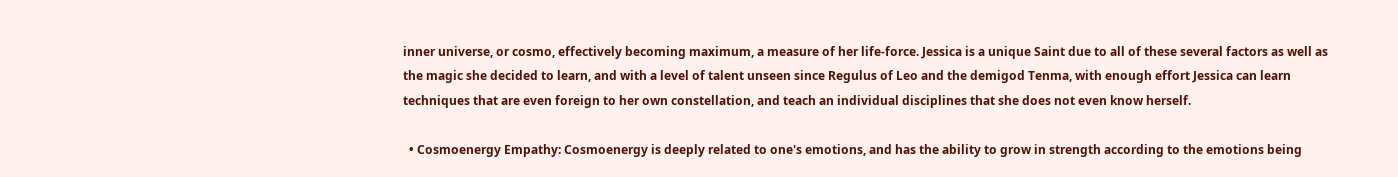inner universe, or cosmo, effectively becoming maximum, a measure of her life-force. Jessica is a unique Saint due to all of these several factors as well as the magic she decided to learn, and with a level of talent unseen since Regulus of Leo and the demigod Tenma, with enough effort Jessica can learn techniques that are even foreign to her own constellation, and teach an individual disciplines that she does not even know herself.

  • Cosmoenergy Empathy: Cosmoenergy is deeply related to one's emotions, and has the ability to grow in strength according to the emotions being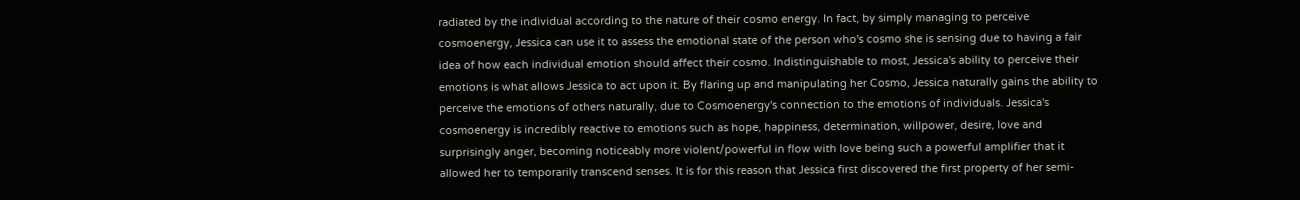radiated by the individual according to the nature of their cosmo energy. In fact, by simply managing to perceive cosmoenergy, Jessica can use it to assess the emotional state of the person who's cosmo she is sensing due to having a fair idea of how each individual emotion should affect their cosmo. Indistinguishable to most, Jessica's ability to perceive their emotions is what allows Jessica to act upon it. By flaring up and manipulating her Cosmo, Jessica naturally gains the ability to perceive the emotions of others naturally, due to Cosmoenergy's connection to the emotions of individuals. Jessica's cosmoenergy is incredibly reactive to emotions such as hope, happiness, determination, willpower, desire, love and surprisingly anger, becoming noticeably more violent/powerful in flow with love being such a powerful amplifier that it allowed her to temporarily transcend senses. It is for this reason that Jessica first discovered the first property of her semi-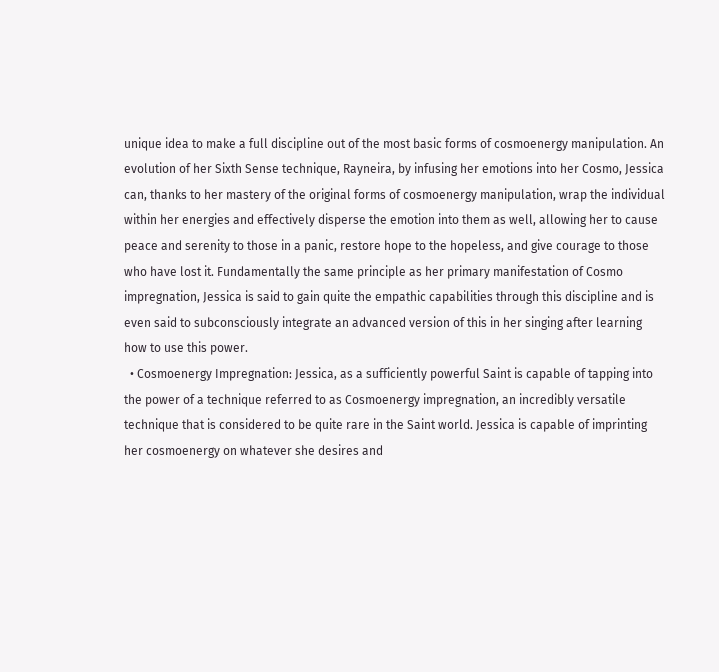unique idea to make a full discipline out of the most basic forms of cosmoenergy manipulation. An evolution of her Sixth Sense technique, Rayneira, by infusing her emotions into her Cosmo, Jessica can, thanks to her mastery of the original forms of cosmoenergy manipulation, wrap the individual within her energies and effectively disperse the emotion into them as well, allowing her to cause peace and serenity to those in a panic, restore hope to the hopeless, and give courage to those who have lost it. Fundamentally the same principle as her primary manifestation of Cosmo impregnation, Jessica is said to gain quite the empathic capabilities through this discipline and is even said to subconsciously integrate an advanced version of this in her singing after learning how to use this power.
  • Cosmoenergy Impregnation: Jessica, as a sufficiently powerful Saint is capable of tapping into the power of a technique referred to as Cosmoenergy impregnation, an incredibly versatile technique that is considered to be quite rare in the Saint world. Jessica is capable of imprinting her cosmoenergy on whatever she desires and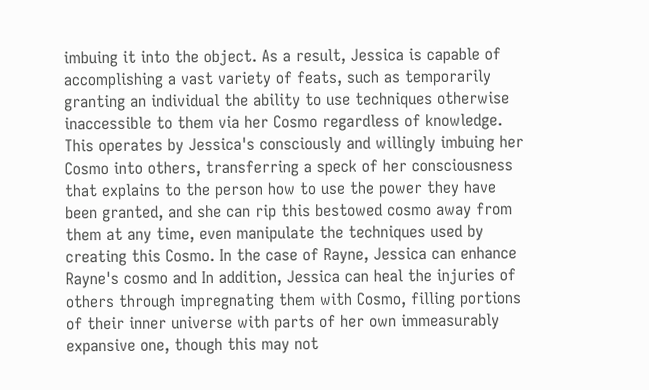imbuing it into the object. As a result, Jessica is capable of accomplishing a vast variety of feats, such as temporarily granting an individual the ability to use techniques otherwise inaccessible to them via her Cosmo regardless of knowledge. This operates by Jessica's consciously and willingly imbuing her Cosmo into others, transferring a speck of her consciousness that explains to the person how to use the power they have been granted, and she can rip this bestowed cosmo away from them at any time, even manipulate the techniques used by creating this Cosmo. In the case of Rayne, Jessica can enhance Rayne's cosmo and In addition, Jessica can heal the injuries of others through impregnating them with Cosmo, filling portions of their inner universe with parts of her own immeasurably expansive one, though this may not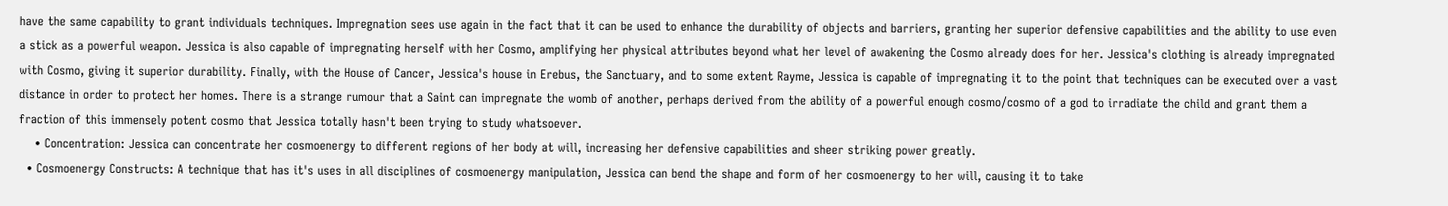have the same capability to grant individuals techniques. Impregnation sees use again in the fact that it can be used to enhance the durability of objects and barriers, granting her superior defensive capabilities and the ability to use even a stick as a powerful weapon. Jessica is also capable of impregnating herself with her Cosmo, amplifying her physical attributes beyond what her level of awakening the Cosmo already does for her. Jessica's clothing is already impregnated with Cosmo, giving it superior durability. Finally, with the House of Cancer, Jessica's house in Erebus, the Sanctuary, and to some extent Rayme, Jessica is capable of impregnating it to the point that techniques can be executed over a vast distance in order to protect her homes. There is a strange rumour that a Saint can impregnate the womb of another, perhaps derived from the ability of a powerful enough cosmo/cosmo of a god to irradiate the child and grant them a fraction of this immensely potent cosmo that Jessica totally hasn't been trying to study whatsoever.
    • Concentration: Jessica can concentrate her cosmoenergy to different regions of her body at will, increasing her defensive capabilities and sheer striking power greatly.
  • Cosmoenergy Constructs: A technique that has it's uses in all disciplines of cosmoenergy manipulation, Jessica can bend the shape and form of her cosmoenergy to her will, causing it to take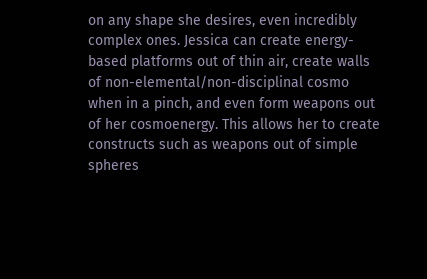on any shape she desires, even incredibly complex ones. Jessica can create energy-based platforms out of thin air, create walls of non-elemental/non-disciplinal cosmo when in a pinch, and even form weapons out of her cosmoenergy. This allows her to create constructs such as weapons out of simple spheres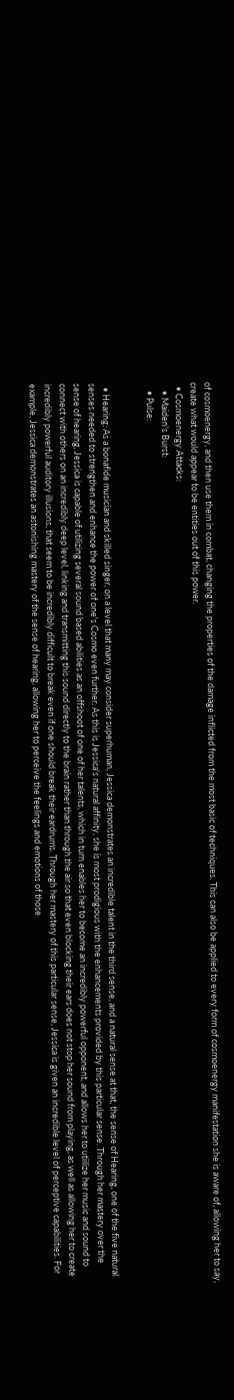of cosmoenergy, and then use them in combat, changing the properties of the damage inflicted from the most basic of techniques. This can also be applied to every form of cosmoenergy manifestation she is aware of, allowing her to say, create what would appear to be entities out of this power.
  • Cosmoenergy Attacks:
    • Maiden's Burst:
    • Pulse:


  • Hearing: As a bonafide musician and skilled singer, on a level that many may consider superhuman, Jessica demonstrates an incredible talent in the third sense, and a natural sense at that, the sense of Hearing, one of the five natural senses needed to strengthen and enhance the power of one's Cosmo even further. As this is Jessica's natural affinity, she is most prodigious with the enhancements provided by this particular sense. Through her mastery over the sense of hearing, Jessica is capable of utilizing several sound based abilities as an offshoot of one of her talents, which in turn enables her to become an incredibly powerful opponent, and allows her to utiilize her music and sound to connect with others on an incredibly deep level, linking and transmitting this sound directly to the brain rather than through the air so that even blocking their ears does not stop her sound from playing, as well as allowing her to create incredibly powerful auditory illusions, that seem to be incredibly difficult to break even if one should break their eardrums. Through her mastery of this particular sense, Jessica is given an incredible level of perceptive capabilities. For example, Jessica demonstrates an astonishing mastery of the sense of hearing, allowing her to perceive the feelings and emotions of those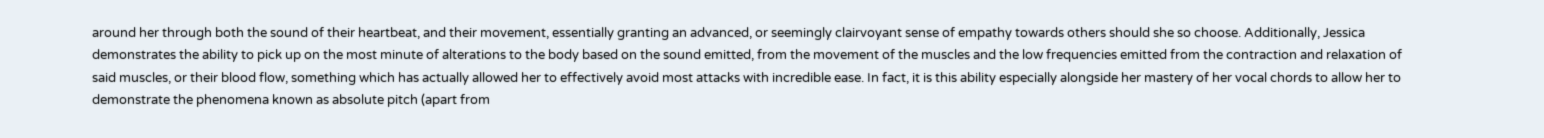around her through both the sound of their heartbeat, and their movement, essentially granting an advanced, or seemingly clairvoyant sense of empathy towards others should she so choose. Additionally, Jessica demonstrates the ability to pick up on the most minute of alterations to the body based on the sound emitted, from the movement of the muscles and the low frequencies emitted from the contraction and relaxation of said muscles, or their blood flow, something which has actually allowed her to effectively avoid most attacks with incredible ease. In fact, it is this ability especially alongside her mastery of her vocal chords to allow her to demonstrate the phenomena known as absolute pitch (apart from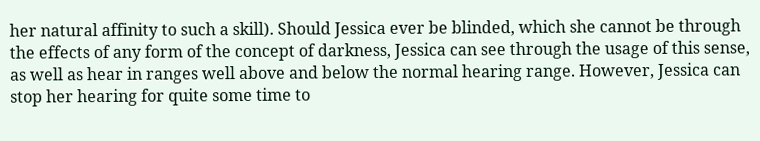her natural affinity to such a skill). Should Jessica ever be blinded, which she cannot be through the effects of any form of the concept of darkness, Jessica can see through the usage of this sense, as well as hear in ranges well above and below the normal hearing range. However, Jessica can stop her hearing for quite some time to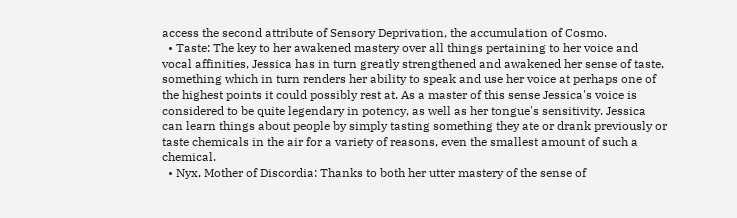access the second attribute of Sensory Deprivation, the accumulation of Cosmo.
  • Taste: The key to her awakened mastery over all things pertaining to her voice and vocal affinities, Jessica has in turn greatly strengthened and awakened her sense of taste, something which in turn renders her ability to speak and use her voice at perhaps one of the highest points it could possibly rest at. As a master of this sense Jessica's voice is considered to be quite legendary in potency, as well as her tongue's sensitivity. Jessica can learn things about people by simply tasting something they ate or drank previously or taste chemicals in the air for a variety of reasons, even the smallest amount of such a chemical.
  • Nyx, Mother of Discordia: Thanks to both her utter mastery of the sense of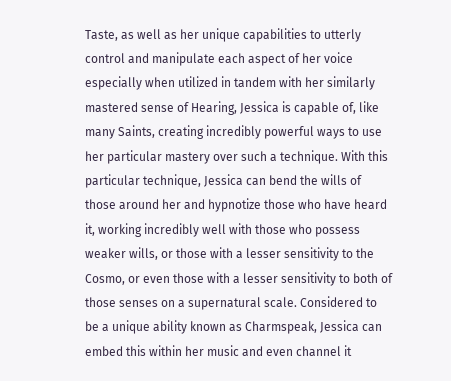Taste, as well as her unique capabilities to utterly control and manipulate each aspect of her voice especially when utilized in tandem with her similarly mastered sense of Hearing, Jessica is capable of, like many Saints, creating incredibly powerful ways to use her particular mastery over such a technique. With this particular technique, Jessica can bend the wills of those around her and hypnotize those who have heard it, working incredibly well with those who possess weaker wills, or those with a lesser sensitivity to the Cosmo, or even those with a lesser sensitivity to both of those senses on a supernatural scale. Considered to be a unique ability known as Charmspeak, Jessica can embed this within her music and even channel it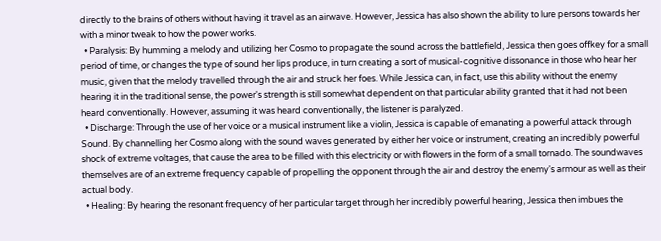directly to the brains of others without having it travel as an airwave. However, Jessica has also shown the ability to lure persons towards her with a minor tweak to how the power works.
  • Paralysis: By humming a melody and utilizing her Cosmo to propagate the sound across the battlefield, Jessica then goes offkey for a small period of time, or changes the type of sound her lips produce, in turn creating a sort of musical-cognitive dissonance in those who hear her music, given that the melody travelled through the air and struck her foes. While Jessica can, in fact, use this ability without the enemy hearing it in the traditional sense, the power's strength is still somewhat dependent on that particular ability granted that it had not been heard conventionally. However, assuming it was heard conventionally, the listener is paralyzed.
  • Discharge: Through the use of her voice or a musical instrument like a violin, Jessica is capable of emanating a powerful attack through Sound. By channelling her Cosmo along with the sound waves generated by either her voice or instrument, creating an incredibly powerful shock of extreme voltages, that cause the area to be filled with this electricity or with flowers in the form of a small tornado. The soundwaves themselves are of an extreme frequency capable of propelling the opponent through the air and destroy the enemy's armour as well as their actual body.
  • Healing: By hearing the resonant frequency of her particular target through her incredibly powerful hearing, Jessica then imbues the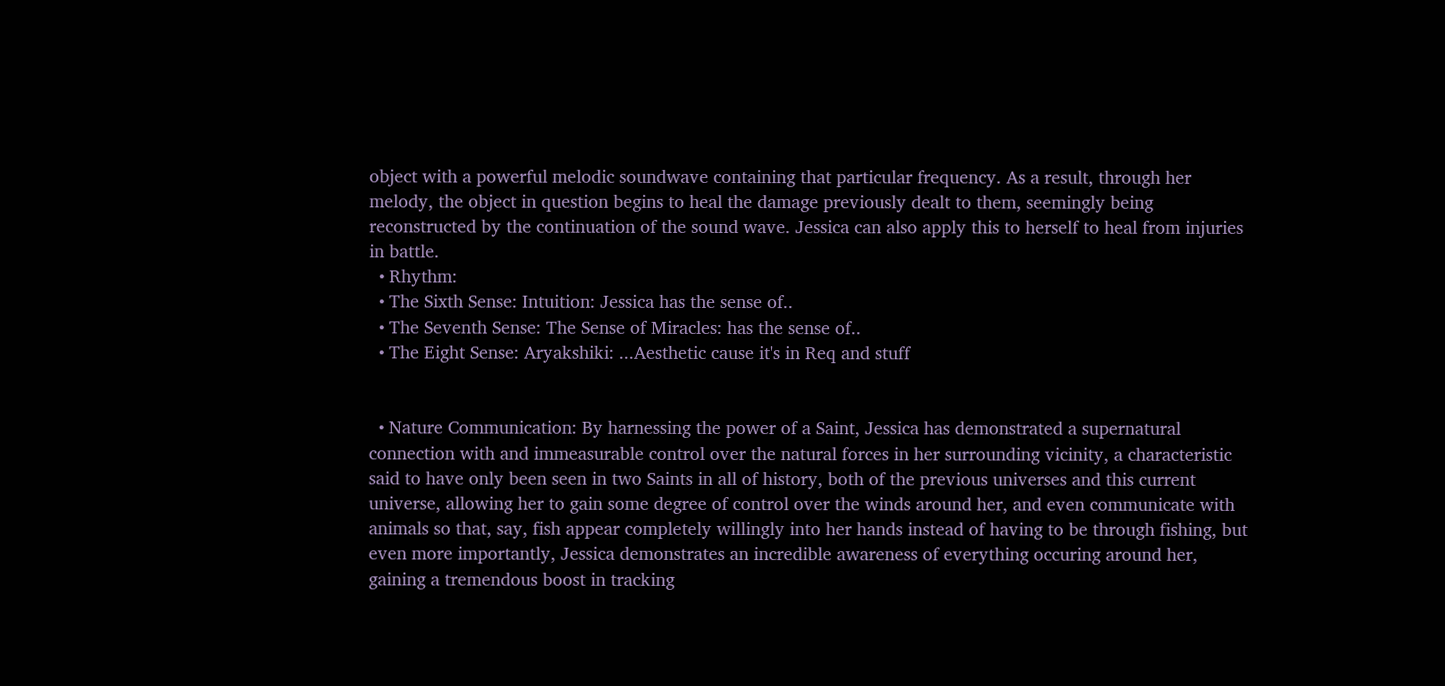object with a powerful melodic soundwave containing that particular frequency. As a result, through her melody, the object in question begins to heal the damage previously dealt to them, seemingly being reconstructed by the continuation of the sound wave. Jessica can also apply this to herself to heal from injuries in battle.
  • Rhythm:
  • The Sixth Sense: Intuition: Jessica has the sense of..
  • The Seventh Sense: The Sense of Miracles: has the sense of..
  • The Eight Sense: Aryakshiki: ...Aesthetic cause it's in Req and stuff


  • Nature Communication: By harnessing the power of a Saint, Jessica has demonstrated a supernatural connection with and immeasurable control over the natural forces in her surrounding vicinity, a characteristic said to have only been seen in two Saints in all of history, both of the previous universes and this current universe, allowing her to gain some degree of control over the winds around her, and even communicate with animals so that, say, fish appear completely willingly into her hands instead of having to be through fishing, but even more importantly, Jessica demonstrates an incredible awareness of everything occuring around her, gaining a tremendous boost in tracking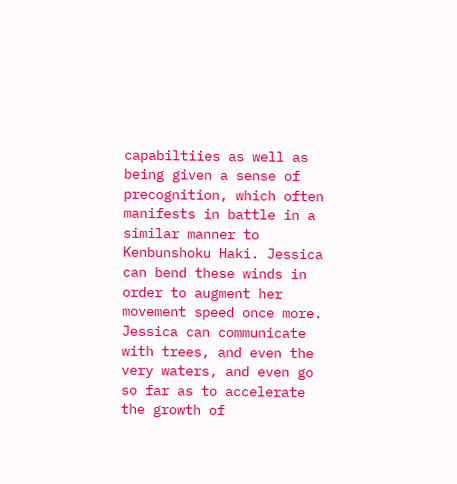capabiltiies as well as being given a sense of precognition, which often manifests in battle in a similar manner to Kenbunshoku Haki. Jessica can bend these winds in order to augment her movement speed once more. Jessica can communicate with trees, and even the very waters, and even go so far as to accelerate the growth of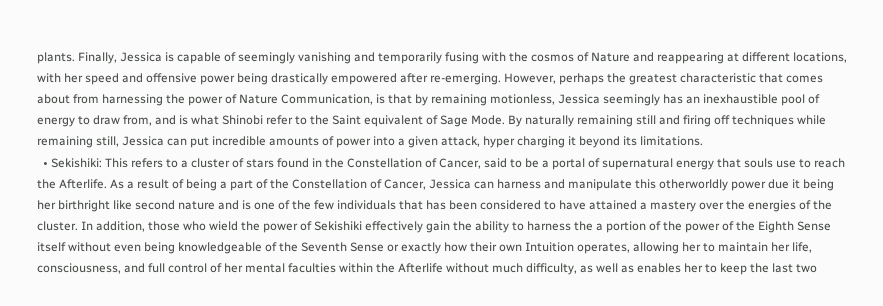plants. Finally, Jessica is capable of seemingly vanishing and temporarily fusing with the cosmos of Nature and reappearing at different locations, with her speed and offensive power being drastically empowered after re-emerging. However, perhaps the greatest characteristic that comes about from harnessing the power of Nature Communication, is that by remaining motionless, Jessica seemingly has an inexhaustible pool of energy to draw from, and is what Shinobi refer to the Saint equivalent of Sage Mode. By naturally remaining still and firing off techniques while remaining still, Jessica can put incredible amounts of power into a given attack, hyper charging it beyond its limitations.
  • Sekishiki: This refers to a cluster of stars found in the Constellation of Cancer, said to be a portal of supernatural energy that souls use to reach the Afterlife. As a result of being a part of the Constellation of Cancer, Jessica can harness and manipulate this otherworldly power due it being her birthright like second nature and is one of the few individuals that has been considered to have attained a mastery over the energies of the cluster. In addition, those who wield the power of Sekishiki effectively gain the ability to harness the a portion of the power of the Eighth Sense itself without even being knowledgeable of the Seventh Sense or exactly how their own Intuition operates, allowing her to maintain her life, consciousness, and full control of her mental faculties within the Afterlife without much difficulty, as well as enables her to keep the last two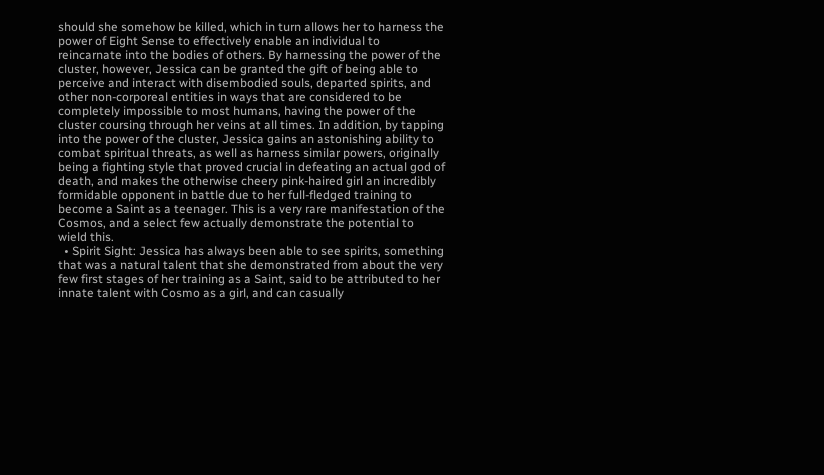should she somehow be killed, which in turn allows her to harness the power of Eight Sense to effectively enable an individual to reincarnate into the bodies of others. By harnessing the power of the cluster, however, Jessica can be granted the gift of being able to perceive and interact with disembodied souls, departed spirits, and other non-corporeal entities in ways that are considered to be completely impossible to most humans, having the power of the cluster coursing through her veins at all times. In addition, by tapping into the power of the cluster, Jessica gains an astonishing ability to combat spiritual threats, as well as harness similar powers, originally being a fighting style that proved crucial in defeating an actual god of death, and makes the otherwise cheery pink-haired girl an incredibly formidable opponent in battle due to her full-fledged training to become a Saint as a teenager. This is a very rare manifestation of the Cosmos, and a select few actually demonstrate the potential to wield this.
  • Spirit Sight: Jessica has always been able to see spirits, something that was a natural talent that she demonstrated from about the very few first stages of her training as a Saint, said to be attributed to her innate talent with Cosmo as a girl, and can casually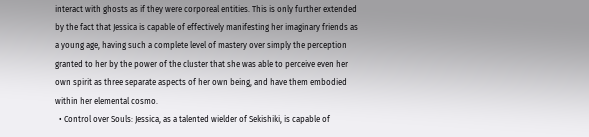interact with ghosts as if they were corporeal entities. This is only further extended by the fact that Jessica is capable of effectively manifesting her imaginary friends as a young age, having such a complete level of mastery over simply the perception granted to her by the power of the cluster that she was able to perceive even her own spirit as three separate aspects of her own being, and have them embodied within her elemental cosmo.
  • Control over Souls: Jessica, as a talented wielder of Sekishiki, is capable of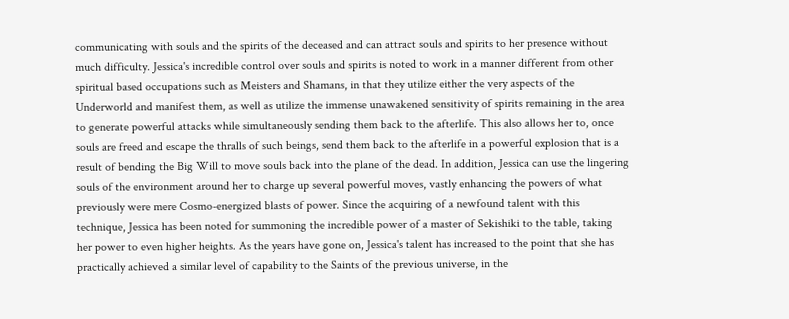communicating with souls and the spirits of the deceased and can attract souls and spirits to her presence without much difficulty. Jessica's incredible control over souls and spirits is noted to work in a manner different from other spiritual based occupations such as Meisters and Shamans, in that they utilize either the very aspects of the Underworld and manifest them, as well as utilize the immense unawakened sensitivity of spirits remaining in the area to generate powerful attacks while simultaneously sending them back to the afterlife. This also allows her to, once souls are freed and escape the thralls of such beings, send them back to the afterlife in a powerful explosion that is a result of bending the Big Will to move souls back into the plane of the dead. In addition, Jessica can use the lingering souls of the environment around her to charge up several powerful moves, vastly enhancing the powers of what previously were mere Cosmo-energized blasts of power. Since the acquiring of a newfound talent with this technique, Jessica has been noted for summoning the incredible power of a master of Sekishiki to the table, taking her power to even higher heights. As the years have gone on, Jessica's talent has increased to the point that she has practically achieved a similar level of capability to the Saints of the previous universe, in the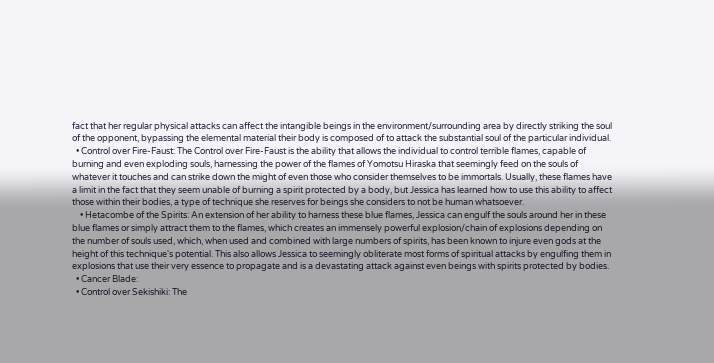fact that her regular physical attacks can affect the intangible beings in the environment/surrounding area by directly striking the soul of the opponent, bypassing the elemental material their body is composed of to attack the substantial soul of the particular individual.
  • Control over Fire-Faust: The Control over Fire-Faust is the ability that allows the individual to control terrible flames, capable of burning and even exploding souls, harnessing the power of the flames of Yomotsu Hiraska that seemingly feed on the souls of whatever it touches and can strike down the might of even those who consider themselves to be immortals. Usually, these flames have a limit in the fact that they seem unable of burning a spirit protected by a body, but Jessica has learned how to use this ability to affect those within their bodies, a type of technique she reserves for beings she considers to not be human whatsoever.
    • Hetacombe of the Spirits: An extension of her ability to harness these blue flames, Jessica can engulf the souls around her in these blue flames or simply attract them to the flames, which creates an immensely powerful explosion/chain of explosions depending on the number of souls used, which, when used and combined with large numbers of spirits, has been known to injure even gods at the height of this technique's potential. This also allows Jessica to seemingly obliterate most forms of spiritual attacks by engulfing them in explosions that use their very essence to propagate and is a devastating attack against even beings with spirits protected by bodies.
  • Cancer Blade:
  • Control over Sekishiki: The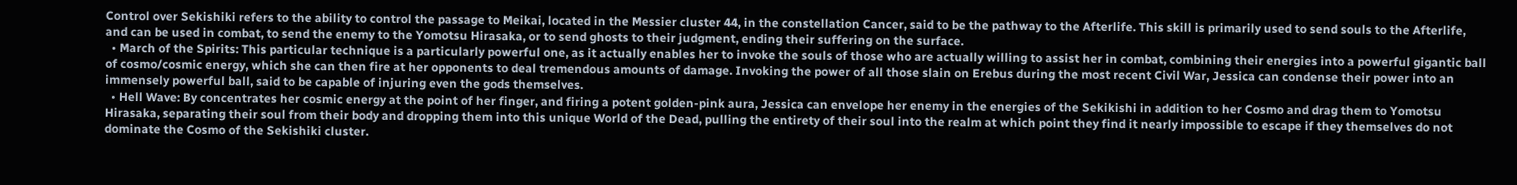Control over Sekishiki refers to the ability to control the passage to Meikai, located in the Messier cluster 44, in the constellation Cancer, said to be the pathway to the Afterlife. This skill is primarily used to send souls to the Afterlife, and can be used in combat, to send the enemy to the Yomotsu Hirasaka, or to send ghosts to their judgment, ending their suffering on the surface.
  • March of the Spirits: This particular technique is a particularly powerful one, as it actually enables her to invoke the souls of those who are actually willing to assist her in combat, combining their energies into a powerful gigantic ball of cosmo/cosmic energy, which she can then fire at her opponents to deal tremendous amounts of damage. Invoking the power of all those slain on Erebus during the most recent Civil War, Jessica can condense their power into an immensely powerful ball, said to be capable of injuring even the gods themselves.
  • Hell Wave: By concentrates her cosmic energy at the point of her finger, and firing a potent golden-pink aura, Jessica can envelope her enemy in the energies of the Sekikishi in addition to her Cosmo and drag them to Yomotsu Hirasaka, separating their soul from their body and dropping them into this unique World of the Dead, pulling the entirety of their soul into the realm at which point they find it nearly impossible to escape if they themselves do not dominate the Cosmo of the Sekishiki cluster.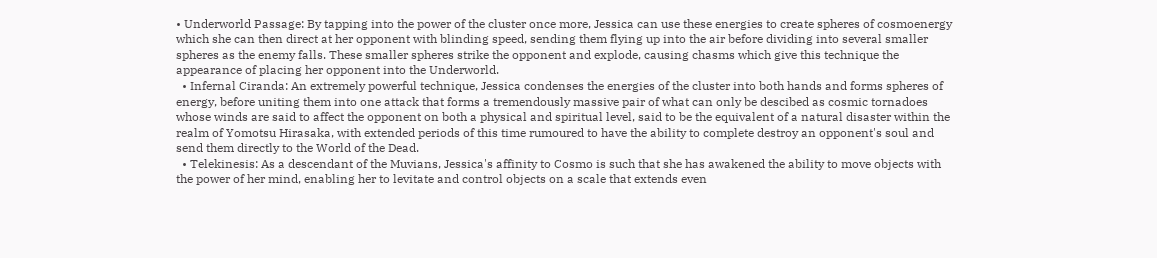• Underworld Passage: By tapping into the power of the cluster once more, Jessica can use these energies to create spheres of cosmoenergy which she can then direct at her opponent with blinding speed, sending them flying up into the air before dividing into several smaller spheres as the enemy falls. These smaller spheres strike the opponent and explode, causing chasms which give this technique the appearance of placing her opponent into the Underworld.
  • Infernal Ciranda: An extremely powerful technique, Jessica condenses the energies of the cluster into both hands and forms spheres of energy, before uniting them into one attack that forms a tremendously massive pair of what can only be descibed as cosmic tornadoes whose winds are said to affect the opponent on both a physical and spiritual level, said to be the equivalent of a natural disaster within the realm of Yomotsu Hirasaka, with extended periods of this time rumoured to have the ability to complete destroy an opponent's soul and send them directly to the World of the Dead.
  • Telekinesis: As a descendant of the Muvians, Jessica's affinity to Cosmo is such that she has awakened the ability to move objects with the power of her mind, enabling her to levitate and control objects on a scale that extends even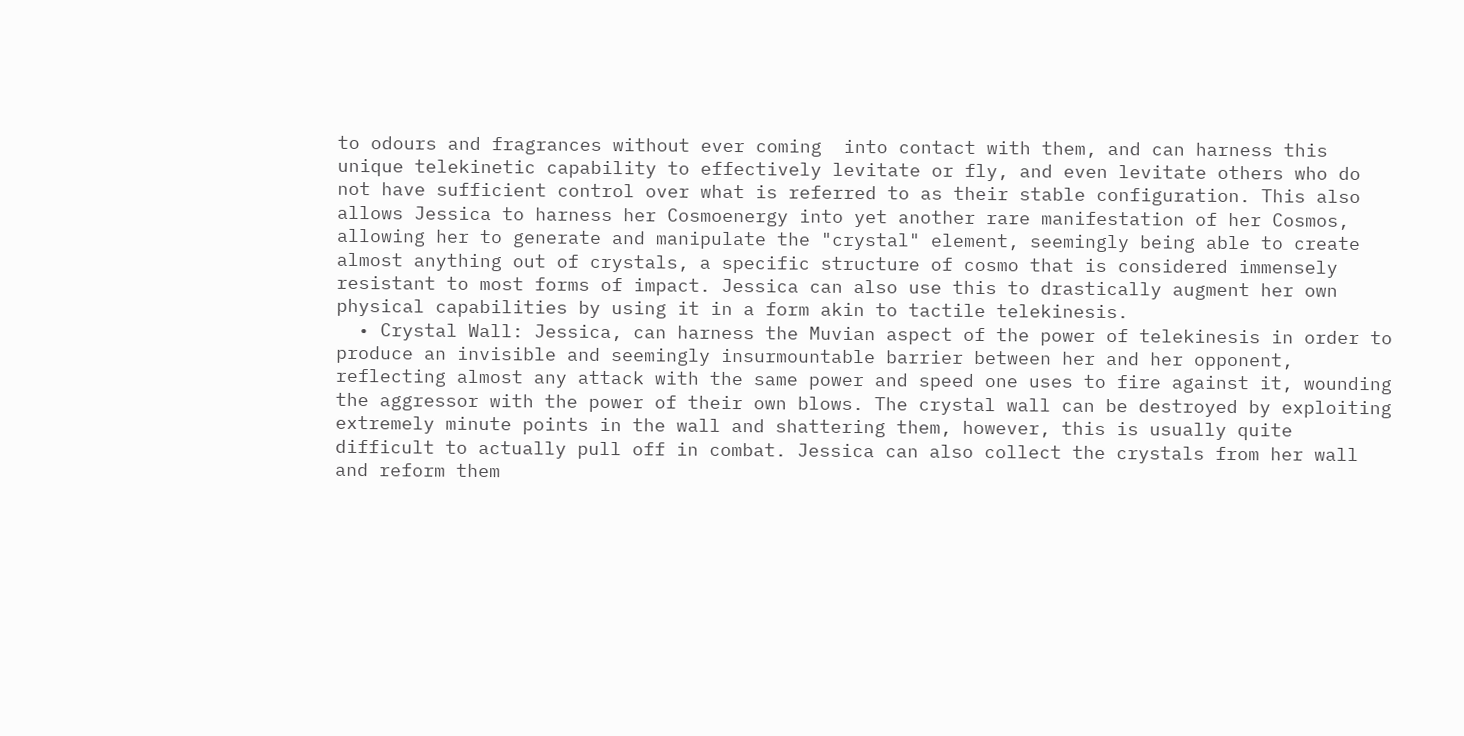to odours and fragrances without ever coming  into contact with them, and can harness this unique telekinetic capability to effectively levitate or fly, and even levitate others who do not have sufficient control over what is referred to as their stable configuration. This also allows Jessica to harness her Cosmoenergy into yet another rare manifestation of her Cosmos, allowing her to generate and manipulate the "crystal" element, seemingly being able to create almost anything out of crystals, a specific structure of cosmo that is considered immensely resistant to most forms of impact. Jessica can also use this to drastically augment her own physical capabilities by using it in a form akin to tactile telekinesis.
  • Crystal Wall: Jessica, can harness the Muvian aspect of the power of telekinesis in order to produce an invisible and seemingly insurmountable barrier between her and her opponent, reflecting almost any attack with the same power and speed one uses to fire against it, wounding the aggressor with the power of their own blows. The crystal wall can be destroyed by exploiting extremely minute points in the wall and shattering them, however, this is usually quite difficult to actually pull off in combat. Jessica can also collect the crystals from her wall and reform them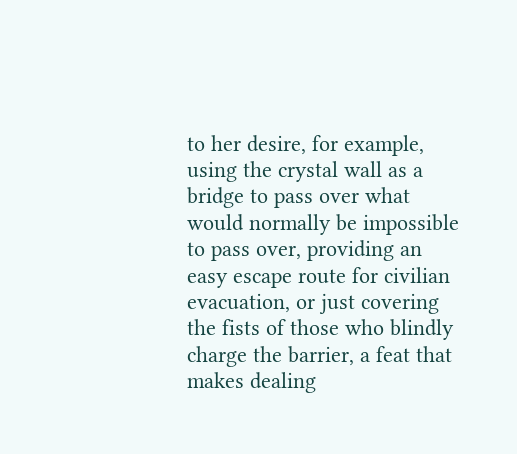to her desire, for example, using the crystal wall as a bridge to pass over what would normally be impossible to pass over, providing an easy escape route for civilian evacuation, or just covering the fists of those who blindly charge the barrier, a feat that makes dealing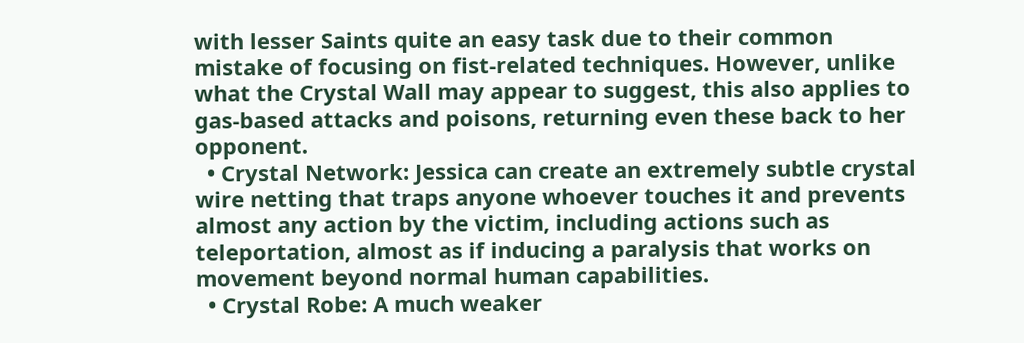with lesser Saints quite an easy task due to their common mistake of focusing on fist-related techniques. However, unlike what the Crystal Wall may appear to suggest, this also applies to gas-based attacks and poisons, returning even these back to her opponent.
  • Crystal Network: Jessica can create an extremely subtle crystal wire netting that traps anyone whoever touches it and prevents almost any action by the victim, including actions such as teleportation, almost as if inducing a paralysis that works on movement beyond normal human capabilities.
  • Crystal Robe: A much weaker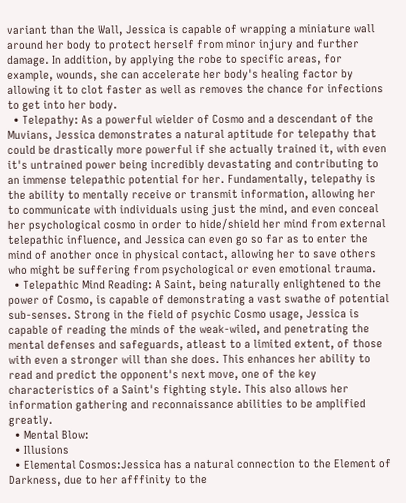variant than the Wall, Jessica is capable of wrapping a miniature wall around her body to protect herself from minor injury and further damage. In addition, by applying the robe to specific areas, for example, wounds, she can accelerate her body's healing factor by allowing it to clot faster as well as removes the chance for infections to get into her body.
  • Telepathy: As a powerful wielder of Cosmo and a descendant of the Muvians, Jessica demonstrates a natural aptitude for telepathy that could be drastically more powerful if she actually trained it, with even it's untrained power being incredibly devastating and contributing to an immense telepathic potential for her. Fundamentally, telepathy is the ability to mentally receive or transmit information, allowing her to communicate with individuals using just the mind, and even conceal her psychological cosmo in order to hide/shield her mind from external telepathic influence, and Jessica can even go so far as to enter the mind of another once in physical contact, allowing her to save others who might be suffering from psychological or even emotional trauma.
  • Telepathic Mind Reading: A Saint, being naturally enlightened to the power of Cosmo, is capable of demonstrating a vast swathe of potential sub-senses. Strong in the field of psychic Cosmo usage, Jessica is capable of reading the minds of the weak-wiled, and penetrating the mental defenses and safeguards, atleast to a limited extent, of those with even a stronger will than she does. This enhances her ability to read and predict the opponent's next move, one of the key characteristics of a Saint's fighting style. This also allows her information gathering and reconnaissance abilities to be amplified greatly.
  • Mental Blow:
  • Illusions
  • Elemental Cosmos:Jessica has a natural connection to the Element of Darkness, due to her afffinity to the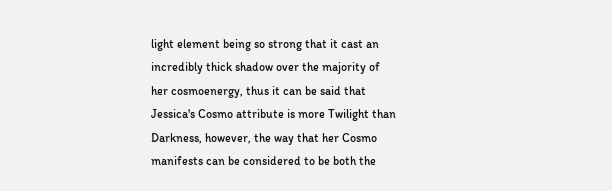light element being so strong that it cast an incredibly thick shadow over the majority of her cosmoenergy, thus it can be said that Jessica's Cosmo attribute is more Twilight than Darkness, however, the way that her Cosmo manifests can be considered to be both the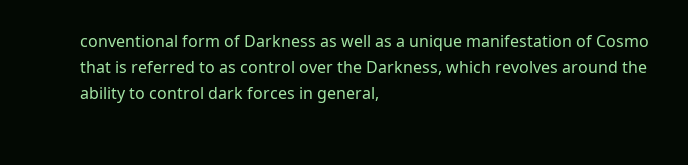conventional form of Darkness as well as a unique manifestation of Cosmo that is referred to as control over the Darkness, which revolves around the ability to control dark forces in general,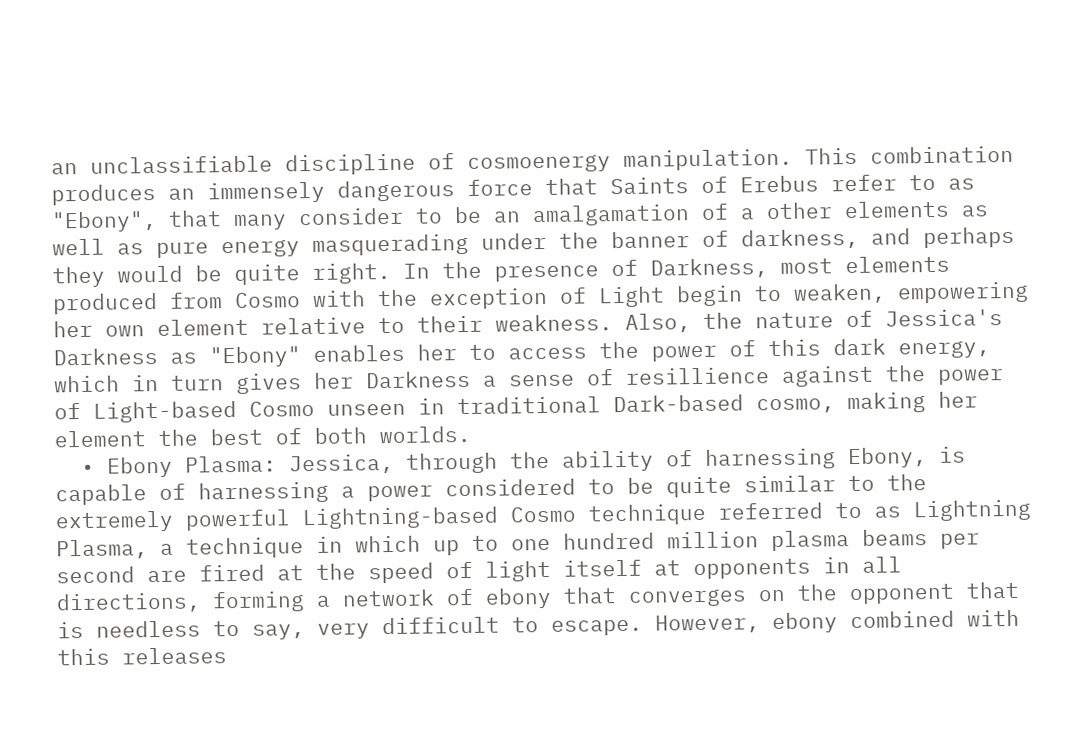an unclassifiable discipline of cosmoenergy manipulation. This combination produces an immensely dangerous force that Saints of Erebus refer to as "Ebony", that many consider to be an amalgamation of a other elements as well as pure energy masquerading under the banner of darkness, and perhaps they would be quite right. In the presence of Darkness, most elements produced from Cosmo with the exception of Light begin to weaken, empowering her own element relative to their weakness. Also, the nature of Jessica's Darkness as "Ebony" enables her to access the power of this dark energy, which in turn gives her Darkness a sense of resillience against the power of Light-based Cosmo unseen in traditional Dark-based cosmo, making her element the best of both worlds.
  • Ebony Plasma: Jessica, through the ability of harnessing Ebony, is capable of harnessing a power considered to be quite similar to the extremely powerful Lightning-based Cosmo technique referred to as Lightning Plasma, a technique in which up to one hundred million plasma beams per second are fired at the speed of light itself at opponents in all directions, forming a network of ebony that converges on the opponent that is needless to say, very difficult to escape. However, ebony combined with this releases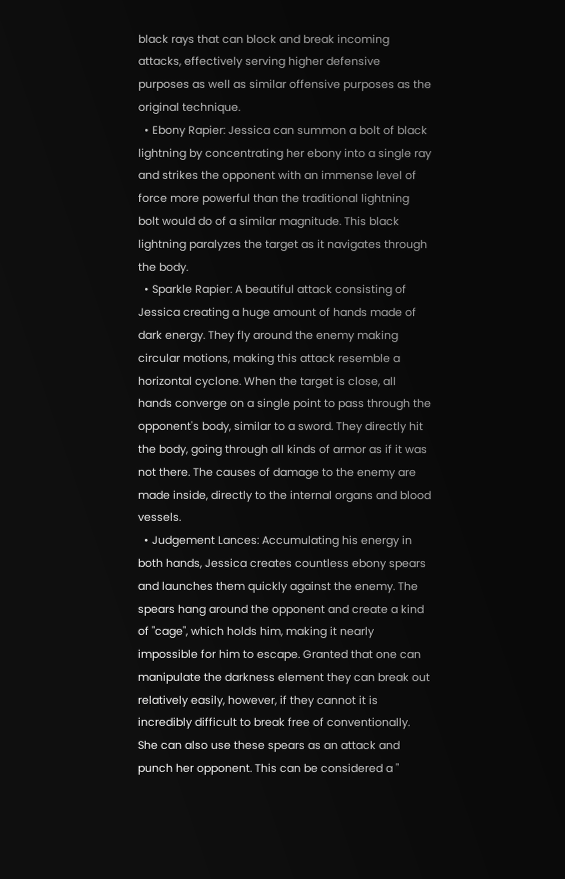black rays that can block and break incoming attacks, effectively serving higher defensive purposes as well as similar offensive purposes as the original technique.
  • Ebony Rapier: Jessica can summon a bolt of black lightning by concentrating her ebony into a single ray and strikes the opponent with an immense level of force more powerful than the traditional lightning bolt would do of a similar magnitude. This black lightning paralyzes the target as it navigates through the body.
  • Sparkle Rapier: A beautiful attack consisting of Jessica creating a huge amount of hands made of dark energy. They fly around the enemy making circular motions, making this attack resemble a horizontal cyclone. When the target is close, all hands converge on a single point to pass through the opponent's body, similar to a sword. They directly hit the body, going through all kinds of armor as if it was not there. The causes of damage to the enemy are made inside, directly to the internal organs and blood vessels.
  • Judgement Lances: Accumulating his energy in both hands, Jessica creates countless ebony spears and launches them quickly against the enemy. The spears hang around the opponent and create a kind of "cage", which holds him, making it nearly impossible for him to escape. Granted that one can manipulate the darkness element they can break out relatively easily, however, if they cannot it is incredibly difficult to break free of conventionally. She can also use these spears as an attack and punch her opponent. This can be considered a "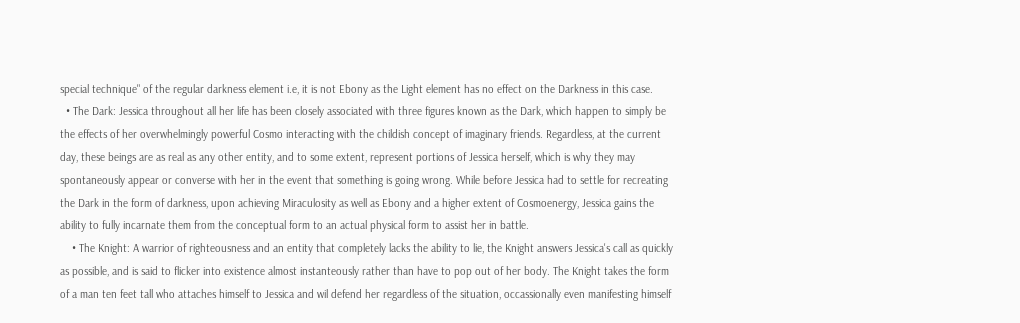special technique" of the regular darkness element i.e, it is not Ebony as the Light element has no effect on the Darkness in this case.
  • The Dark: Jessica throughout all her life has been closely associated with three figures known as the Dark, which happen to simply be the effects of her overwhelmingly powerful Cosmo interacting with the childish concept of imaginary friends. Regardless, at the current day, these beings are as real as any other entity, and to some extent, represent portions of Jessica herself, which is why they may spontaneously appear or converse with her in the event that something is going wrong. While before Jessica had to settle for recreating the Dark in the form of darkness, upon achieving Miraculosity as well as Ebony and a higher extent of Cosmoenergy, Jessica gains the ability to fully incarnate them from the conceptual form to an actual physical form to assist her in battle.
    • The Knight: A warrior of righteousness and an entity that completely lacks the ability to lie, the Knight answers Jessica's call as quickly as possible, and is said to flicker into existence almost instanteously rather than have to pop out of her body. The Knight takes the form of a man ten feet tall who attaches himself to Jessica and wil defend her regardless of the situation, occassionally even manifesting himself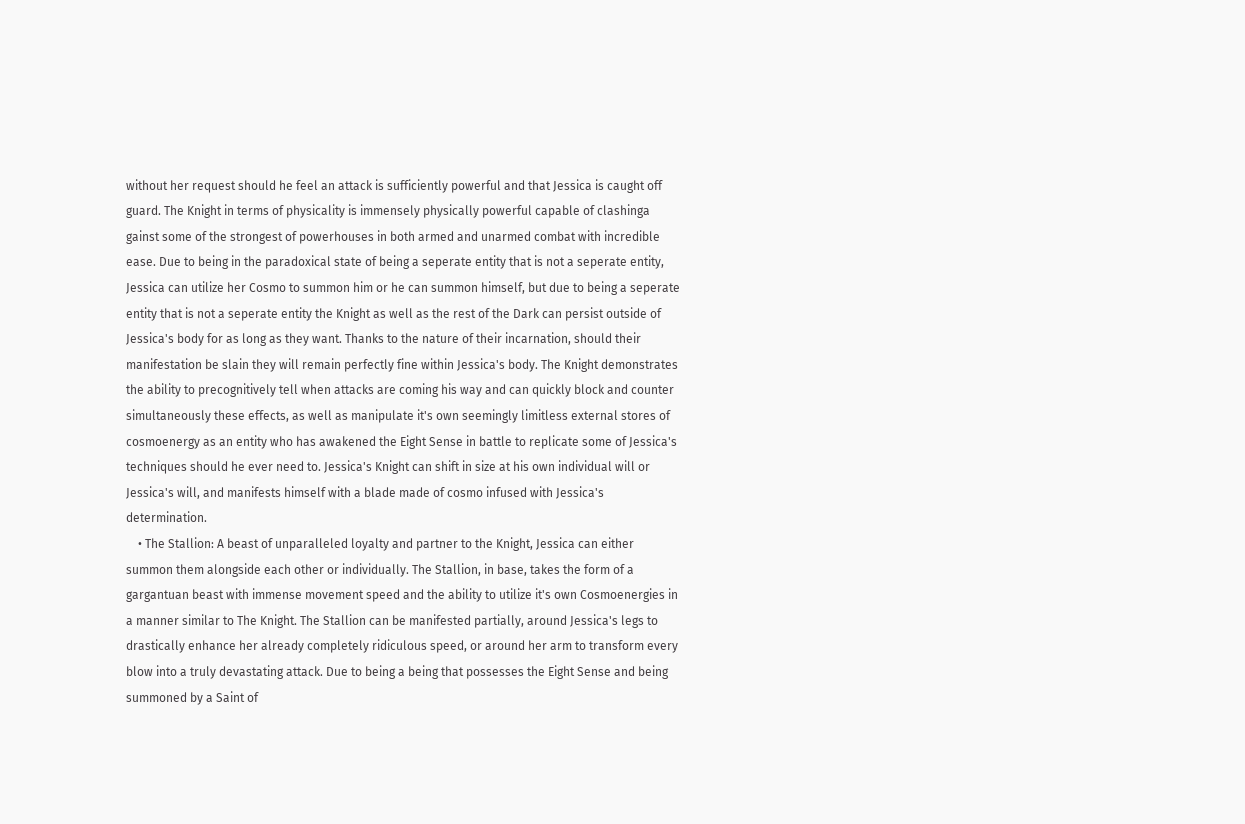without her request should he feel an attack is sufficiently powerful and that Jessica is caught off guard. The Knight in terms of physicality is immensely physically powerful capable of clashinga gainst some of the strongest of powerhouses in both armed and unarmed combat with incredible ease. Due to being in the paradoxical state of being a seperate entity that is not a seperate entity, Jessica can utilize her Cosmo to summon him or he can summon himself, but due to being a seperate entity that is not a seperate entity the Knight as well as the rest of the Dark can persist outside of Jessica's body for as long as they want. Thanks to the nature of their incarnation, should their manifestation be slain they will remain perfectly fine within Jessica's body. The Knight demonstrates the ability to precognitively tell when attacks are coming his way and can quickly block and counter simultaneously these effects, as well as manipulate it's own seemingly limitless external stores of cosmoenergy as an entity who has awakened the Eight Sense in battle to replicate some of Jessica's techniques should he ever need to. Jessica's Knight can shift in size at his own individual will or Jessica's will, and manifests himself with a blade made of cosmo infused with Jessica's determination.
    • The Stallion: A beast of unparalleled loyalty and partner to the Knight, Jessica can either summon them alongside each other or individually. The Stallion, in base, takes the form of a gargantuan beast with immense movement speed and the ability to utilize it's own Cosmoenergies in a manner similar to The Knight. The Stallion can be manifested partially, around Jessica's legs to drastically enhance her already completely ridiculous speed, or around her arm to transform every blow into a truly devastating attack. Due to being a being that possesses the Eight Sense and being summoned by a Saint of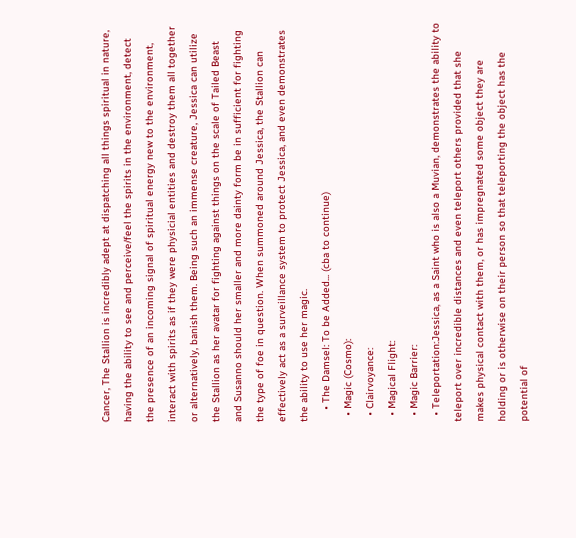Cancer, The Stallion is incredibly adept at dispatching all things spiritual in nature, having the ability to see and perceive/feel the spirits in the environment, detect the presence of an incoming signal of spiritual energy new to the environment, interact with spirits as if they were physicial entities and destroy them all together or alternatively, banish them. Being such an immense creature, Jessica can utilize the Stallion as her avatar for fighting against things on the scale of Tailed Beast and Susanno should her smaller and more dainty form be in sufficient for fighting the type of foe in question. When summoned around Jessica, the Stallion can effectively act as a surveillance system to protect Jessica, and even demonstrates the ability to use her magic.
    • The Damsel: To be Added... (cba to continue)
  • Magic (Cosmo):
  • Clairvoyance:
  • Magical Flight:
  • Magic Barrier:
  • Teleportation:Jessica, as a Saint who is also a Muvian, demonstrates the ability to teleport over incredible distances and even teleport others provided that she makes physical contact with them, or has impregnated some object they are holding or is otherwise on their person so that teleporting the object has the potential of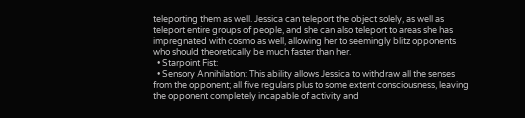teleporting them as well. Jessica can teleport the object solely, as well as teleport entire groups of people, and she can also teleport to areas she has impregnated with cosmo as well, allowing her to seemingly blitz opponents who should theoretically be much faster than her.
  • Starpoint Fist:
  • Sensory Annihilation: This ability allows Jessica to withdraw all the senses from the opponent; all five regulars plus to some extent consciousness, leaving the opponent completely incapable of activity and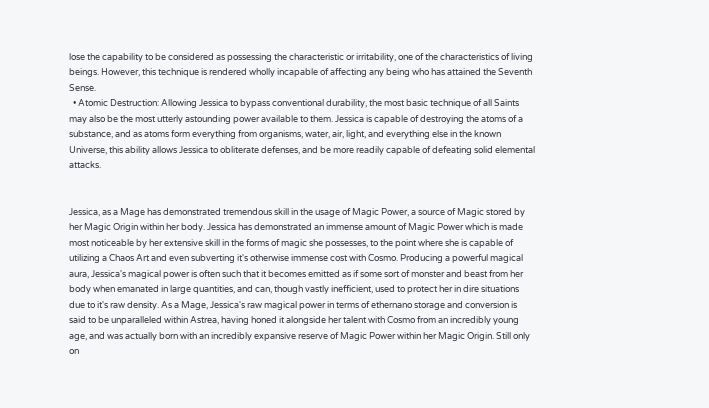lose the capability to be considered as possessing the characteristic or irritability, one of the characteristics of living beings. However, this technique is rendered wholly incapable of affecting any being who has attained the Seventh Sense.
  • Atomic Destruction: Allowing Jessica to bypass conventional durability, the most basic technique of all Saints may also be the most utterly astounding power available to them. Jessica is capable of destroying the atoms of a substance, and as atoms form everything from organisms, water, air, light, and everything else in the known Universe, this ability allows Jessica to obliterate defenses, and be more readily capable of defeating solid elemental attacks.


Jessica, as a Mage has demonstrated tremendous skill in the usage of Magic Power, a source of Magic stored by her Magic Origin within her body. Jessica has demonstrated an immense amount of Magic Power which is made most noticeable by her extensive skill in the forms of magic she possesses, to the point where she is capable of utilizing a Chaos Art and even subverting it's otherwise immense cost with Cosmo. Producing a powerful magical aura, Jessica's magical power is often such that it becomes emitted as if some sort of monster and beast from her body when emanated in large quantities, and can, though vastly inefficient, used to protect her in dire situations due to it's raw density. As a Mage, Jessica's raw magical power in terms of ethernano storage and conversion is said to be unparalleled within Astrea, having honed it alongside her talent with Cosmo from an incredibly young age, and was actually born with an incredibly expansive reserve of Magic Power within her Magic Origin. Still only on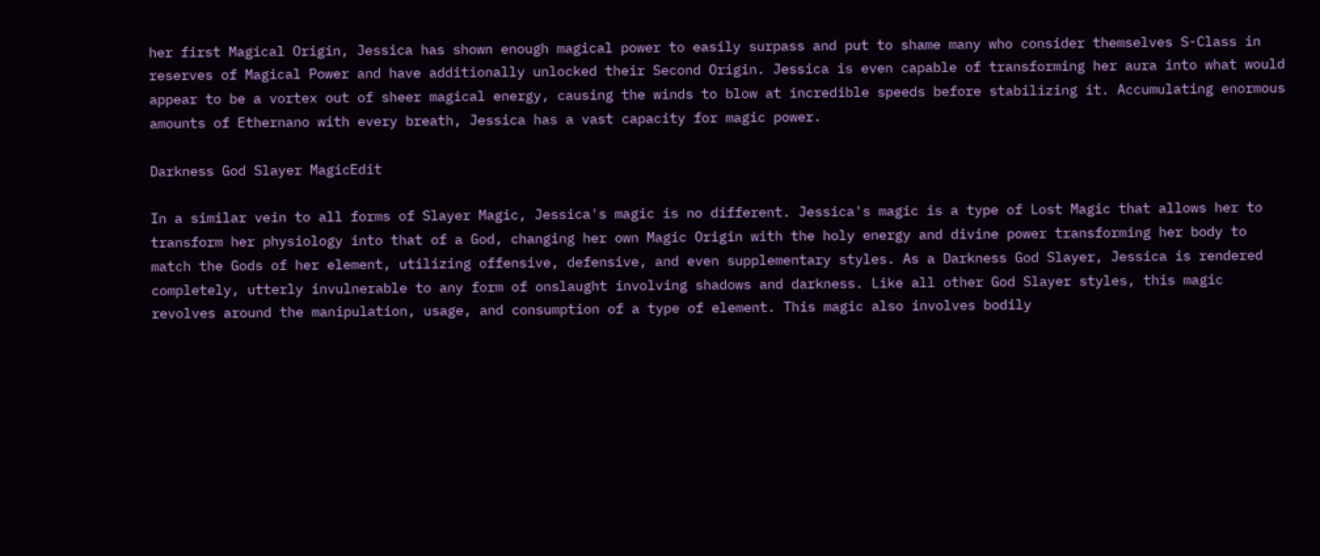her first Magical Origin, Jessica has shown enough magical power to easily surpass and put to shame many who consider themselves S-Class in reserves of Magical Power and have additionally unlocked their Second Origin. Jessica is even capable of transforming her aura into what would appear to be a vortex out of sheer magical energy, causing the winds to blow at incredible speeds before stabilizing it. Accumulating enormous amounts of Ethernano with every breath, Jessica has a vast capacity for magic power.

Darkness God Slayer MagicEdit

In a similar vein to all forms of Slayer Magic, Jessica's magic is no different. Jessica's magic is a type of Lost Magic that allows her to transform her physiology into that of a God, changing her own Magic Origin with the holy energy and divine power transforming her body to match the Gods of her element, utilizing offensive, defensive, and even supplementary styles. As a Darkness God Slayer, Jessica is rendered completely, utterly invulnerable to any form of onslaught involving shadows and darkness. Like all other God Slayer styles, this magic revolves around the manipulation, usage, and consumption of a type of element. This magic also involves bodily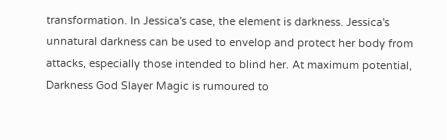transformation. In Jessica's case, the element is darkness. Jessica's unnatural darkness can be used to envelop and protect her body from attacks, especially those intended to blind her. At maximum potential, Darkness God Slayer Magic is rumoured to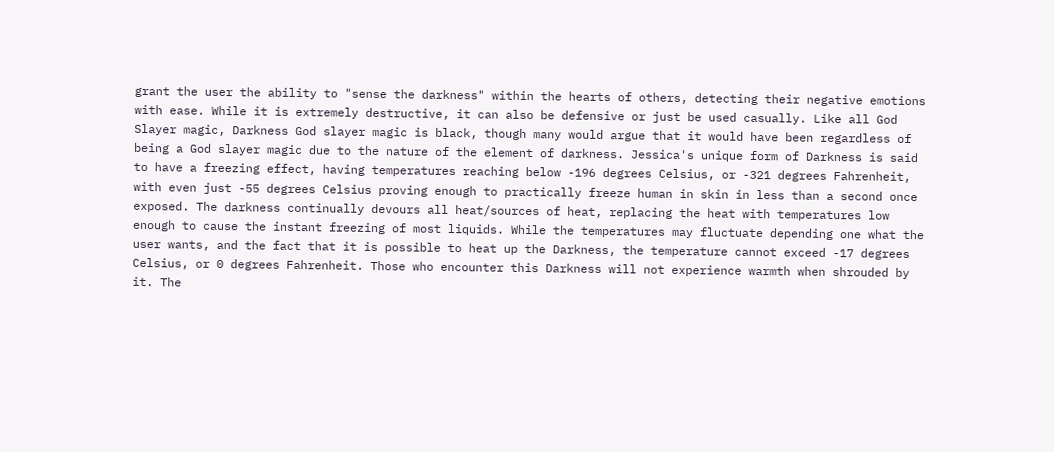grant the user the ability to "sense the darkness" within the hearts of others, detecting their negative emotions with ease. While it is extremely destructive, it can also be defensive or just be used casually. Like all God Slayer magic, Darkness God slayer magic is black, though many would argue that it would have been regardless of being a God slayer magic due to the nature of the element of darkness. Jessica's unique form of Darkness is said to have a freezing effect, having temperatures reaching below -196 degrees Celsius, or -321 degrees Fahrenheit, with even just -55 degrees Celsius proving enough to practically freeze human in skin in less than a second once exposed. The darkness continually devours all heat/sources of heat, replacing the heat with temperatures low enough to cause the instant freezing of most liquids. While the temperatures may fluctuate depending one what the user wants, and the fact that it is possible to heat up the Darkness, the temperature cannot exceed -17 degrees Celsius, or 0 degrees Fahrenheit. Those who encounter this Darkness will not experience warmth when shrouded by it. The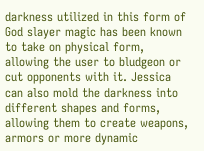darkness utilized in this form of God slayer magic has been known to take on physical form, allowing the user to bludgeon or cut opponents with it. Jessica can also mold the darkness into different shapes and forms, allowing them to create weapons, armors or more dynamic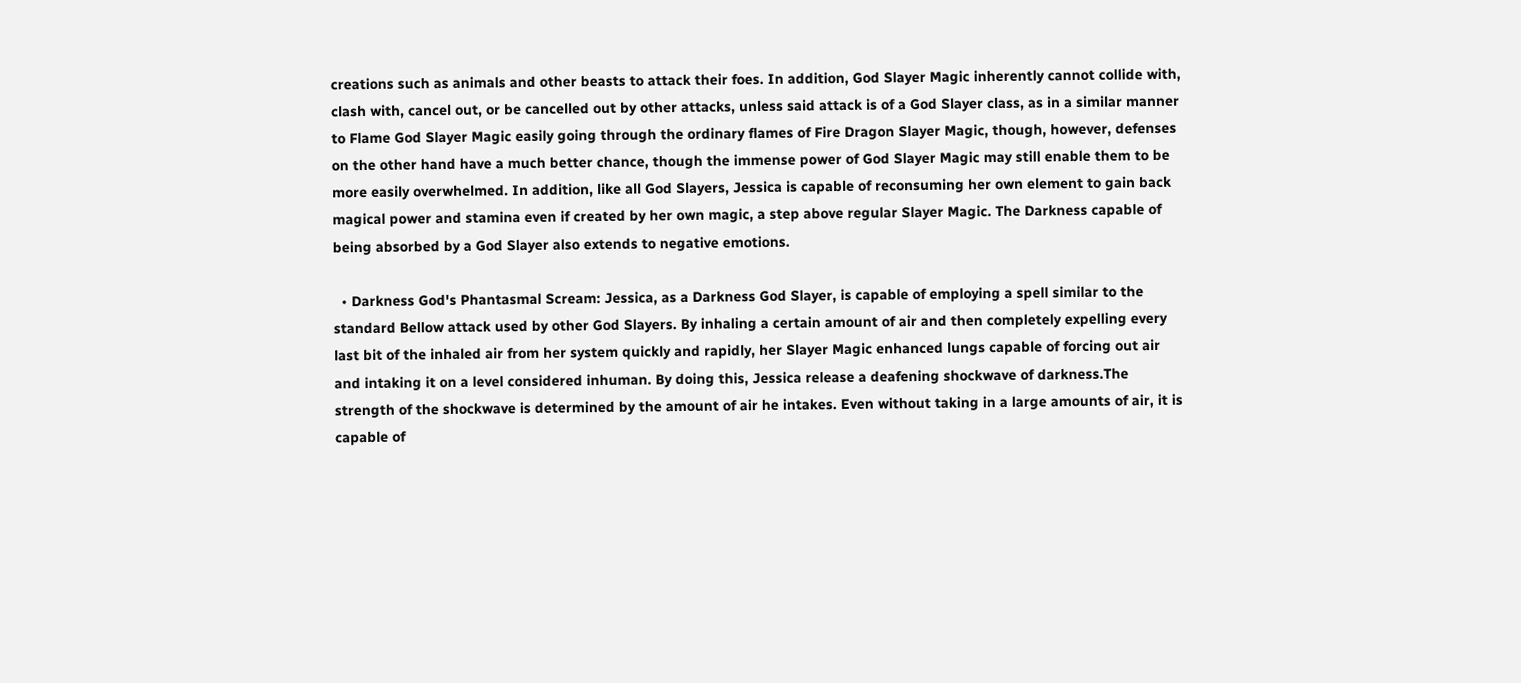creations such as animals and other beasts to attack their foes. In addition, God Slayer Magic inherently cannot collide with, clash with, cancel out, or be cancelled out by other attacks, unless said attack is of a God Slayer class, as in a similar manner to Flame God Slayer Magic easily going through the ordinary flames of Fire Dragon Slayer Magic, though, however, defenses on the other hand have a much better chance, though the immense power of God Slayer Magic may still enable them to be more easily overwhelmed. In addition, like all God Slayers, Jessica is capable of reconsuming her own element to gain back magical power and stamina even if created by her own magic, a step above regular Slayer Magic. The Darkness capable of being absorbed by a God Slayer also extends to negative emotions.

  • Darkness God's Phantasmal Scream: Jessica, as a Darkness God Slayer, is capable of employing a spell similar to the standard Bellow attack used by other God Slayers. By inhaling a certain amount of air and then completely expelling every last bit of the inhaled air from her system quickly and rapidly, her Slayer Magic enhanced lungs capable of forcing out air and intaking it on a level considered inhuman. By doing this, Jessica release a deafening shockwave of darkness.The strength of the shockwave is determined by the amount of air he intakes. Even without taking in a large amounts of air, it is capable of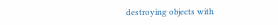destroying objects with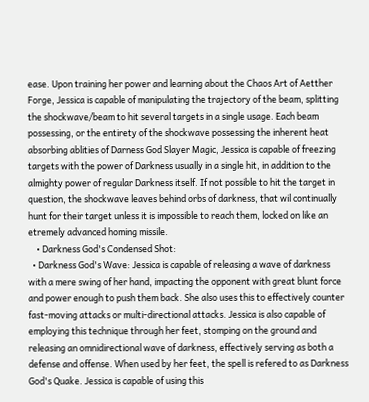ease. Upon training her power and learning about the Chaos Art of Aetther Forge, Jessica is capable of manipulating the trajectory of the beam, splitting the shockwave/beam to hit several targets in a single usage. Each beam possessing, or the entirety of the shockwave possessing the inherent heat absorbing ablities of Darness God Slayer Magic, Jessica is capable of freezing targets with the power of Darkness usually in a single hit, in addition to the almighty power of regular Darkness itself. If not possible to hit the target in question, the shockwave leaves behind orbs of darkness, that wil continually hunt for their target unless it is impossible to reach them, locked on like an etremely advanced homing missile.
    • Darkness God's Condensed Shot:
  • Darkness God's Wave: Jessica is capable of releasing a wave of darkness with a mere swing of her hand, impacting the opponent with great blunt force and power enough to push them back. She also uses this to effectively counter fast-moving attacks or multi-directional attacks. Jessica is also capable of employing this technique through her feet, stomping on the ground and releasing an omnidirectional wave of darkness, effectively serving as both a defense and offense. When used by her feet, the spell is refered to as Darkness God's Quake. Jessica is capable of using this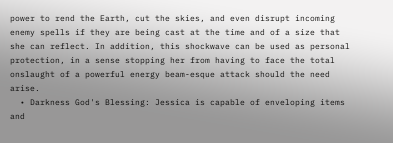power to rend the Earth, cut the skies, and even disrupt incoming enemy spells if they are being cast at the time and of a size that she can reflect. In addition, this shockwave can be used as personal protection, in a sense stopping her from having to face the total onslaught of a powerful energy beam-esque attack should the need arise.
  • Darkness God's Blessing: Jessica is capable of enveloping items and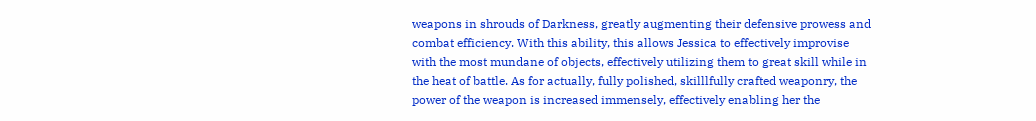weapons in shrouds of Darkness, greatly augmenting their defensive prowess and combat efficiency. With this ability, this allows Jessica to effectively improvise with the most mundane of objects, effectively utilizing them to great skill while in the heat of battle. As for actually, fully polished, skilllfully crafted weaponry, the power of the weapon is increased immensely, effectively enabling her the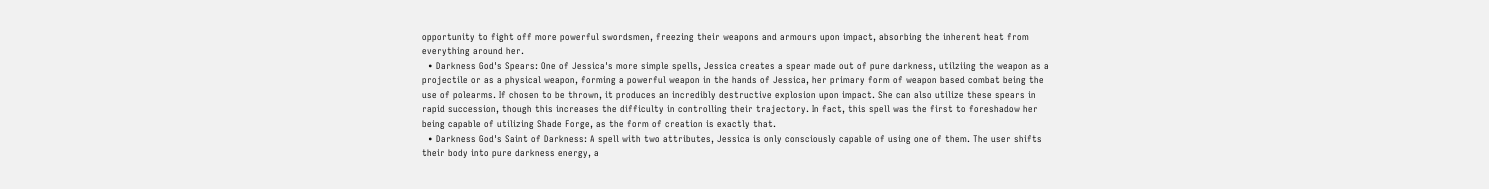opportunity to fight off more powerful swordsmen, freezing their weapons and armours upon impact, absorbing the inherent heat from everything around her.
  • Darkness God's Spears: One of Jessica's more simple spells, Jessica creates a spear made out of pure darkness, utilziing the weapon as a projectile or as a physical weapon, forming a powerful weapon in the hands of Jessica, her primary form of weapon based combat being the use of polearms. If chosen to be thrown, it produces an incredibly destructive explosion upon impact. She can also utilize these spears in rapid succession, though this increases the difficulty in controlling their trajectory. In fact, this spell was the first to foreshadow her being capable of utilizing Shade Forge, as the form of creation is exactly that.
  • Darkness God's Saint of Darkness: A spell with two attributes, Jessica is only consciously capable of using one of them. The user shifts their body into pure darkness energy, a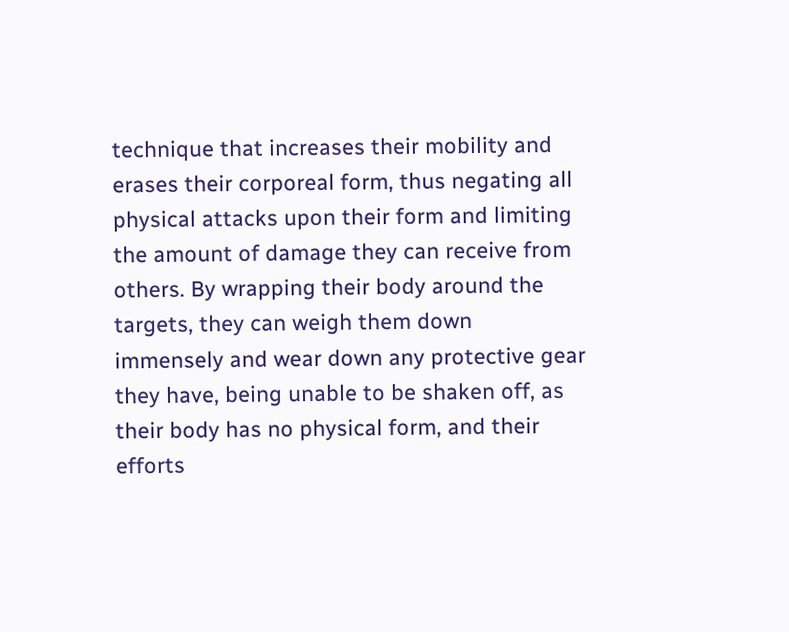technique that increases their mobility and erases their corporeal form, thus negating all physical attacks upon their form and limiting the amount of damage they can receive from others. By wrapping their body around the targets, they can weigh them down immensely and wear down any protective gear they have, being unable to be shaken off, as their body has no physical form, and their efforts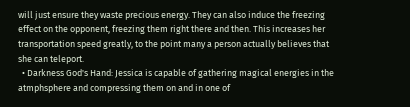will just ensure they waste precious energy. They can also induce the freezing effect on the opponent, freezing them right there and then. This increases her transportation speed greatly, to the point many a person actually believes that she can teleport.
  • Darkness God's Hand: Jessica is capable of gathering magical energies in the atmphsphere and compressing them on and in one of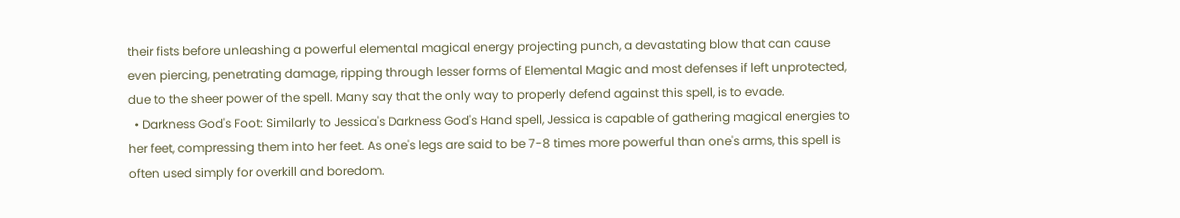their fists before unleashing a powerful elemental magical energy projecting punch, a devastating blow that can cause even piercing, penetrating damage, ripping through lesser forms of Elemental Magic and most defenses if left unprotected, due to the sheer power of the spell. Many say that the only way to properly defend against this spell, is to evade.
  • Darkness God's Foot: Similarly to Jessica's Darkness God's Hand spell, Jessica is capable of gathering magical energies to her feet, compressing them into her feet. As one's legs are said to be 7-8 times more powerful than one's arms, this spell is often used simply for overkill and boredom.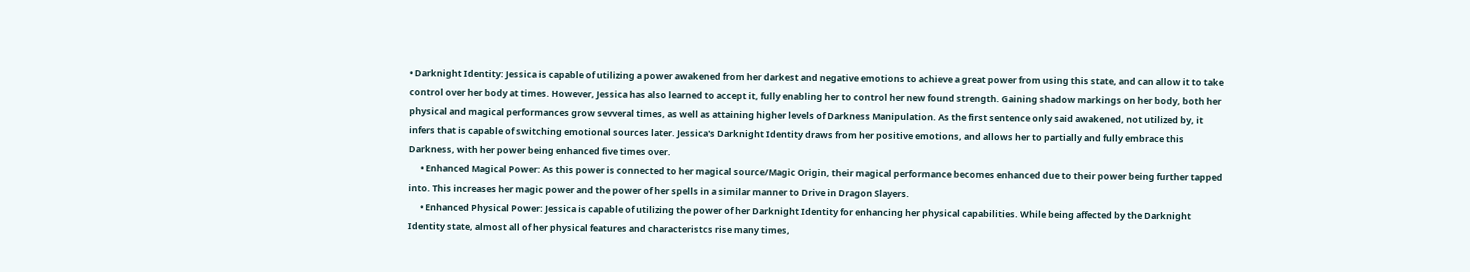• Darknight Identity: Jessica is capable of utilizing a power awakened from her darkest and negative emotions to achieve a great power from using this state, and can allow it to take control over her body at times. However, Jessica has also learned to accept it, fully enabling her to control her new found strength. Gaining shadow markings on her body, both her physical and magical performances grow sevveral times, as well as attaining higher levels of Darkness Manipulation. As the first sentence only said awakened, not utilized by, it infers that is capable of switching emotional sources later. Jessica's Darknight Identity draws from her positive emotions, and allows her to partially and fully embrace this Darkness, with her power being enhanced five times over.
      • Enhanced Magical Power: As this power is connected to her magical source/Magic Origin, their magical performance becomes enhanced due to their power being further tapped into. This increases her magic power and the power of her spells in a similar manner to Drive in Dragon Slayers.
      • Enhanced Physical Power: Jessica is capable of utilizing the power of her Darknight Identity for enhancing her physical capabilities. While being affected by the Darknight Identity state, almost all of her physical features and characteristcs rise many times,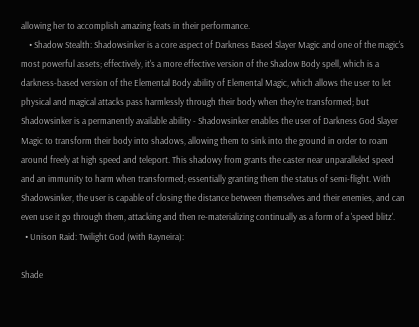allowing her to accomplish amazing feats in their performance.
    • Shadow Stealth: Shadowsinker is a core aspect of Darkness Based Slayer Magic and one of the magic's most powerful assets; effectively, it's a more effective version of the Shadow Body spell, which is a darkness-based version of the Elemental Body ability of Elemental Magic, which allows the user to let physical and magical attacks pass harmlessly through their body when they're transformed; but Shadowsinker is a permanently available ability - Shadowsinker enables the user of Darkness God Slayer Magic to transform their body into shadows, allowing them to sink into the ground in order to roam around freely at high speed and teleport. This shadowy from grants the caster near unparalleled speed and an immunity to harm when transformed; essentially granting them the status of semi-flight. With Shadowsinker, the user is capable of closing the distance between themselves and their enemies, and can even use it go through them, attacking and then re-materializing continually as a form of a 'speed blitz'.
  • Unison Raid: Twilight God (with Rayneira):

Shade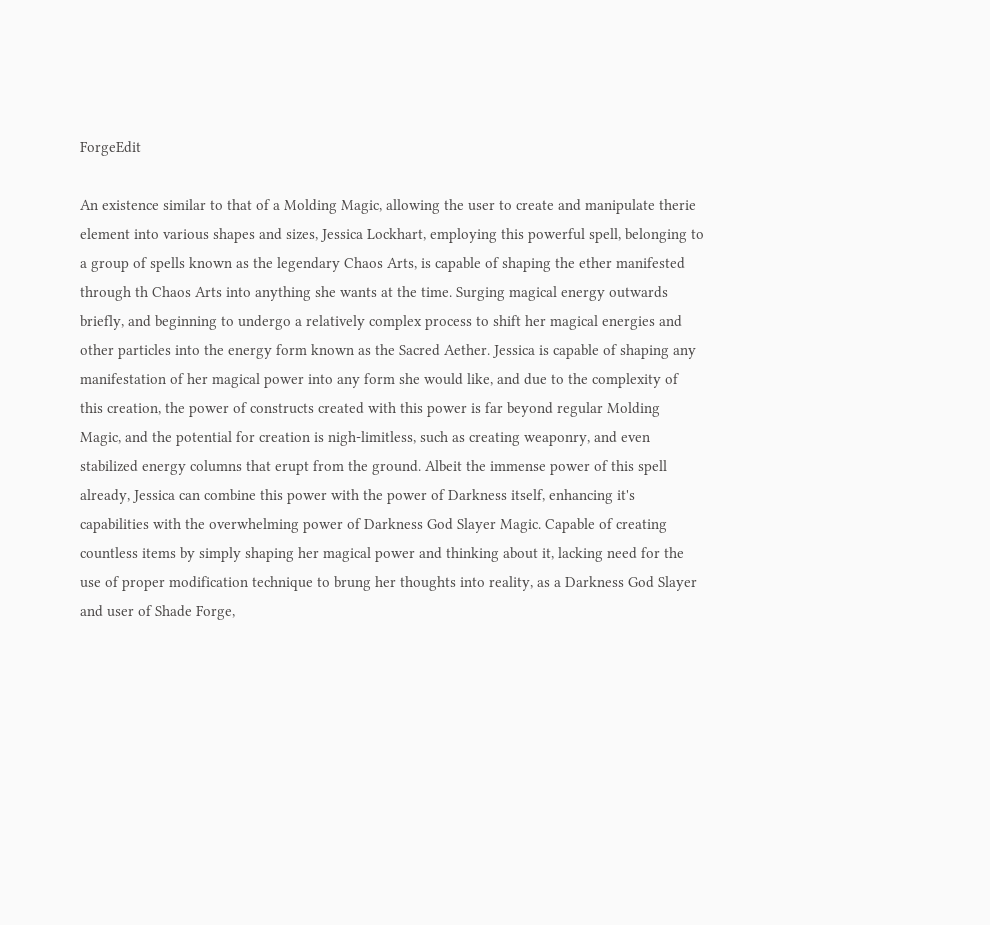ForgeEdit

An existence similar to that of a Molding Magic, allowing the user to create and manipulate therie element into various shapes and sizes, Jessica Lockhart, employing this powerful spell, belonging to a group of spells known as the legendary Chaos Arts, is capable of shaping the ether manifested through th Chaos Arts into anything she wants at the time. Surging magical energy outwards briefly, and beginning to undergo a relatively complex process to shift her magical energies and other particles into the energy form known as the Sacred Aether. Jessica is capable of shaping any manifestation of her magical power into any form she would like, and due to the complexity of this creation, the power of constructs created with this power is far beyond regular Molding Magic, and the potential for creation is nigh-limitless, such as creating weaponry, and even stabilized energy columns that erupt from the ground. Albeit the immense power of this spell already, Jessica can combine this power with the power of Darkness itself, enhancing it's capabilities with the overwhelming power of Darkness God Slayer Magic. Capable of creating countless items by simply shaping her magical power and thinking about it, lacking need for the use of proper modification technique to brung her thoughts into reality, as a Darkness God Slayer and user of Shade Forge,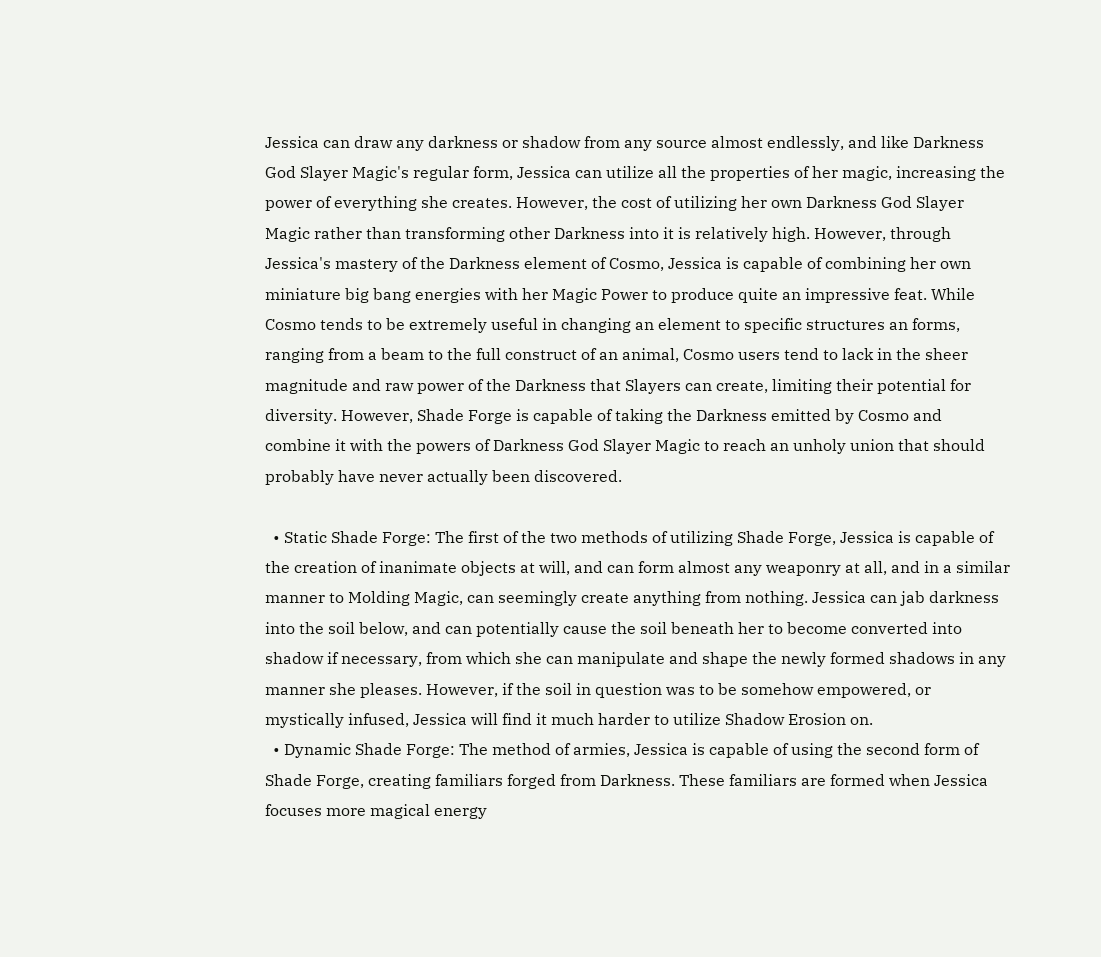Jessica can draw any darkness or shadow from any source almost endlessly, and like Darkness God Slayer Magic's regular form, Jessica can utilize all the properties of her magic, increasing the power of everything she creates. However, the cost of utilizing her own Darkness God Slayer Magic rather than transforming other Darkness into it is relatively high. However, through Jessica's mastery of the Darkness element of Cosmo, Jessica is capable of combining her own miniature big bang energies with her Magic Power to produce quite an impressive feat. While Cosmo tends to be extremely useful in changing an element to specific structures an forms, ranging from a beam to the full construct of an animal, Cosmo users tend to lack in the sheer magnitude and raw power of the Darkness that Slayers can create, limiting their potential for diversity. However, Shade Forge is capable of taking the Darkness emitted by Cosmo and combine it with the powers of Darkness God Slayer Magic to reach an unholy union that should probably have never actually been discovered.

  • Static Shade Forge: The first of the two methods of utilizing Shade Forge, Jessica is capable of the creation of inanimate objects at will, and can form almost any weaponry at all, and in a similar manner to Molding Magic, can seemingly create anything from nothing. Jessica can jab darkness into the soil below, and can potentially cause the soil beneath her to become converted into shadow if necessary, from which she can manipulate and shape the newly formed shadows in any manner she pleases. However, if the soil in question was to be somehow empowered, or mystically infused, Jessica will find it much harder to utilize Shadow Erosion on.
  • Dynamic Shade Forge: The method of armies, Jessica is capable of using the second form of Shade Forge, creating familiars forged from Darkness. These familiars are formed when Jessica focuses more magical energy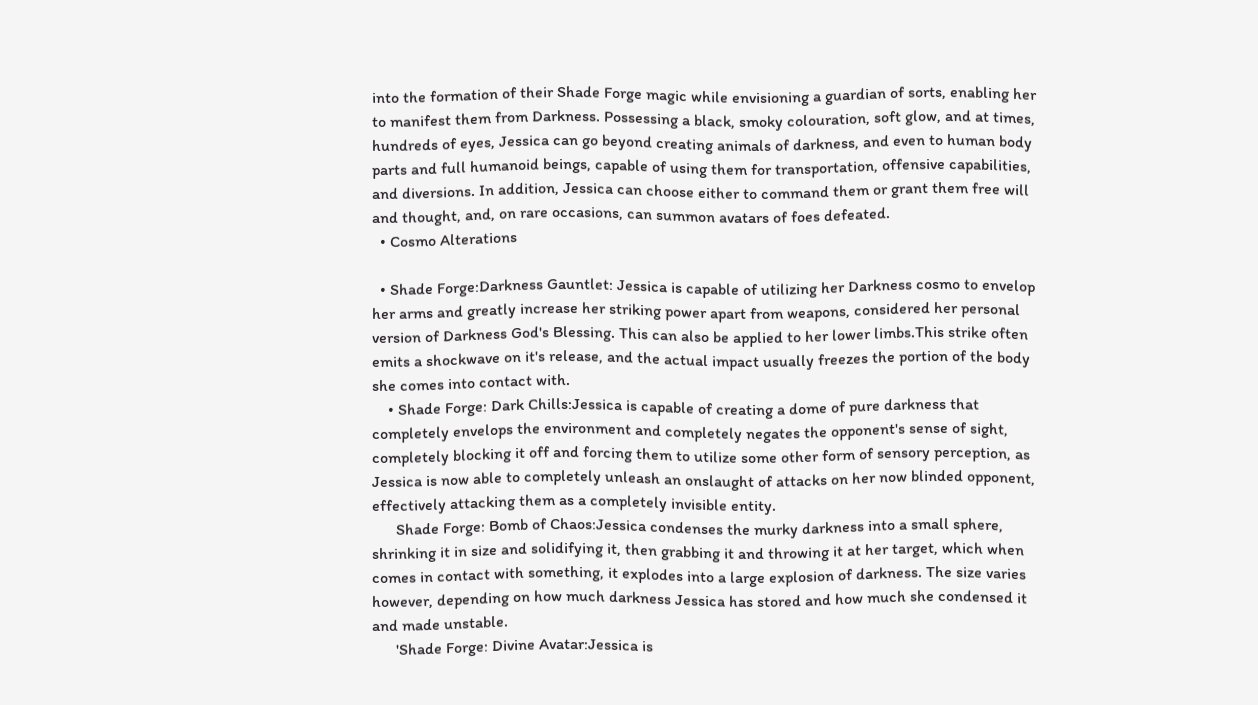into the formation of their Shade Forge magic while envisioning a guardian of sorts, enabling her to manifest them from Darkness. Possessing a black, smoky colouration, soft glow, and at times, hundreds of eyes, Jessica can go beyond creating animals of darkness, and even to human body parts and full humanoid beings, capable of using them for transportation, offensive capabilities, and diversions. In addition, Jessica can choose either to command them or grant them free will and thought, and, on rare occasions, can summon avatars of foes defeated.
  • Cosmo Alterations

  • Shade Forge:Darkness Gauntlet: Jessica is capable of utilizing her Darkness cosmo to envelop her arms and greatly increase her striking power apart from weapons, considered her personal version of Darkness God's Blessing. This can also be applied to her lower limbs.This strike often emits a shockwave on it's release, and the actual impact usually freezes the portion of the body she comes into contact with.
    • Shade Forge: Dark Chills:Jessica is capable of creating a dome of pure darkness that completely envelops the environment and completely negates the opponent's sense of sight, completely blocking it off and forcing them to utilize some other form of sensory perception, as Jessica is now able to completely unleash an onslaught of attacks on her now blinded opponent, effectively attacking them as a completely invisible entity.
      Shade Forge: Bomb of Chaos:Jessica condenses the murky darkness into a small sphere, shrinking it in size and solidifying it, then grabbing it and throwing it at her target, which when comes in contact with something, it explodes into a large explosion of darkness. The size varies however, depending on how much darkness Jessica has stored and how much she condensed it and made unstable.
      'Shade Forge: Divine Avatar:Jessica is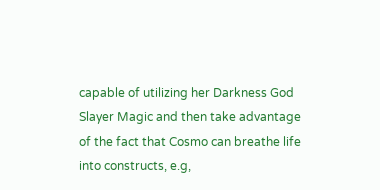capable of utilizing her Darkness God Slayer Magic and then take advantage of the fact that Cosmo can breathe life into constructs, e.g,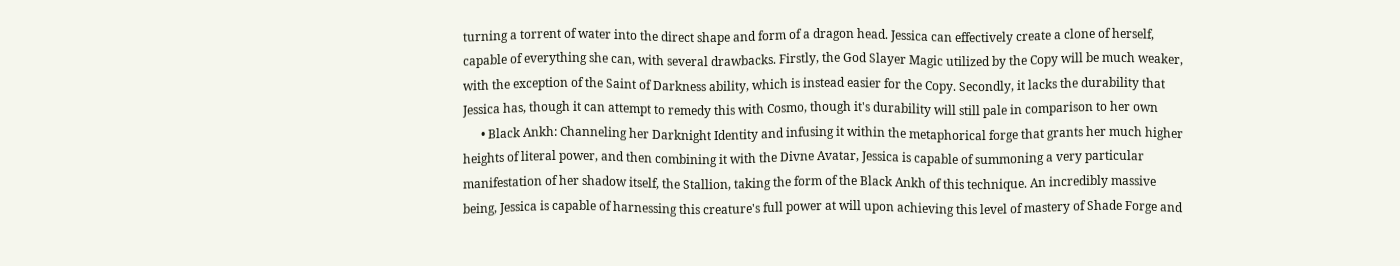turning a torrent of water into the direct shape and form of a dragon head. Jessica can effectively create a clone of herself, capable of everything she can, with several drawbacks. Firstly, the God Slayer Magic utilized by the Copy will be much weaker, with the exception of the Saint of Darkness ability, which is instead easier for the Copy. Secondly, it lacks the durability that Jessica has, though it can attempt to remedy this with Cosmo, though it's durability will still pale in comparison to her own
      • Black Ankh: Channeling her Darknight Identity and infusing it within the metaphorical forge that grants her much higher heights of literal power, and then combining it with the Divne Avatar, Jessica is capable of summoning a very particular manifestation of her shadow itself, the Stallion, taking the form of the Black Ankh of this technique. An incredibly massive being, Jessica is capable of harnessing this creature's full power at will upon achieving this level of mastery of Shade Forge and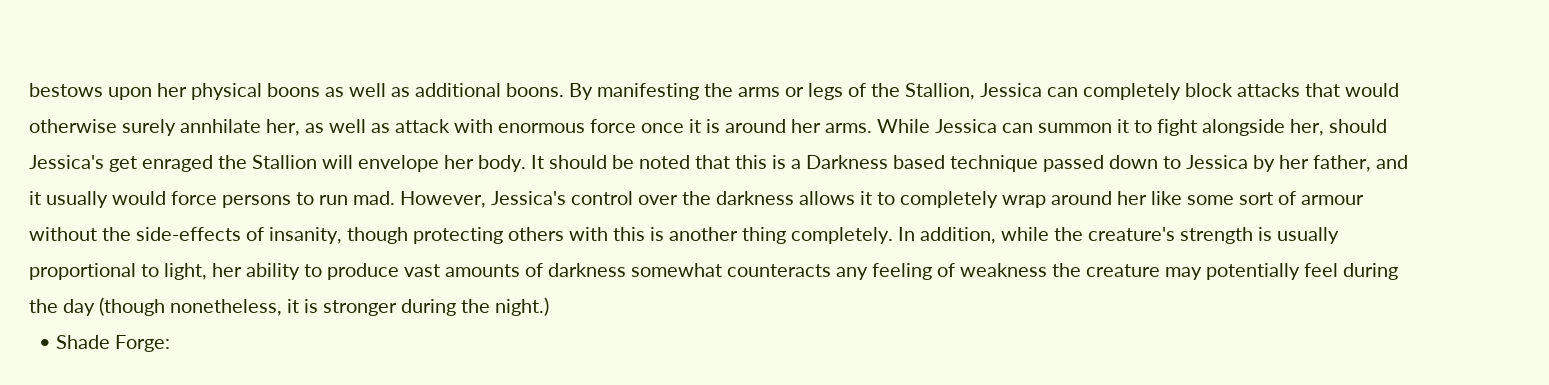bestows upon her physical boons as well as additional boons. By manifesting the arms or legs of the Stallion, Jessica can completely block attacks that would otherwise surely annhilate her, as well as attack with enormous force once it is around her arms. While Jessica can summon it to fight alongside her, should Jessica's get enraged the Stallion will envelope her body. It should be noted that this is a Darkness based technique passed down to Jessica by her father, and it usually would force persons to run mad. However, Jessica's control over the darkness allows it to completely wrap around her like some sort of armour without the side-effects of insanity, though protecting others with this is another thing completely. In addition, while the creature's strength is usually proportional to light, her ability to produce vast amounts of darkness somewhat counteracts any feeling of weakness the creature may potentially feel during the day (though nonetheless, it is stronger during the night.)
  • Shade Forge: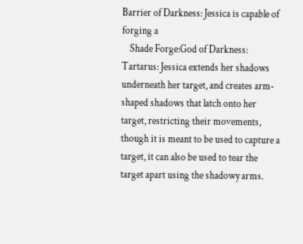Barrier of Darkness: Jessica is capable of forging a
    Shade Forge:God of Darkness: Tartarus: Jessica extends her shadows underneath her target, and creates arm-shaped shadows that latch onto her target, restricting their movements, though it is meant to be used to capture a target, it can also be used to tear the target apart using the shadowy arms.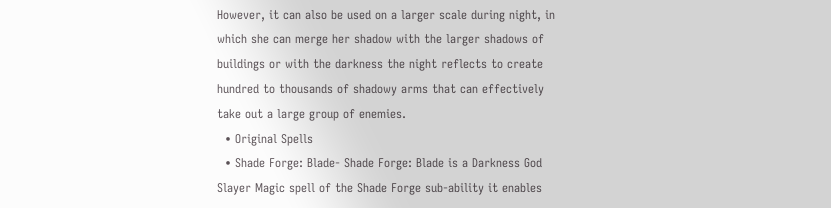However, it can also be used on a larger scale during night, in which she can merge her shadow with the larger shadows of buildings or with the darkness the night reflects to create hundred to thousands of shadowy arms that can effectively take out a large group of enemies.
  • Original Spells
  • Shade Forge: Blade- Shade Forge: Blade is a Darkness God Slayer Magic spell of the Shade Forge sub-ability it enables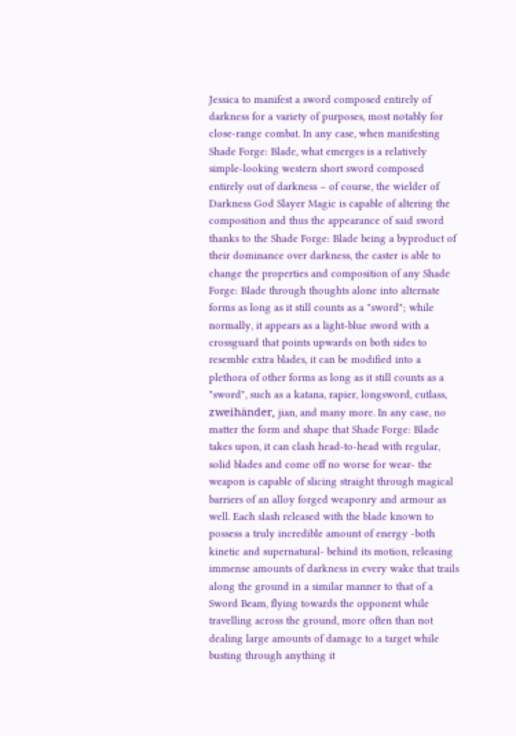Jessica to manifest a sword composed entirely of darkness for a variety of purposes, most notably for close-range combat. In any case, when manifesting Shade Forge: Blade, what emerges is a relatively simple-looking western short sword composed entirely out of darkness – of course, the wielder of Darkness God Slayer Magic is capable of altering the composition and thus the appearance of said sword thanks to the Shade Forge: Blade being a byproduct of their dominance over darkness, the caster is able to change the properties and composition of any Shade Forge: Blade through thoughts alone into alternate forms as long as it still counts as a "sword"; while normally, it appears as a light-blue sword with a crossguard that points upwards on both sides to resemble extra blades, it can be modified into a plethora of other forms as long as it still counts as a "sword", such as a katana, rapier, longsword, cutlass, zweihänder, jian, and many more. In any case, no matter the form and shape that Shade Forge: Blade takes upon, it can clash head-to-head with regular, solid blades and come off no worse for wear- the weapon is capable of slicing straight through magical barriers of an alloy forged weaponry and armour as well. Each slash released with the blade known to possess a truly incredible amount of energy -both kinetic and supernatural- behind its motion, releasing immense amounts of darkness in every wake that trails along the ground in a similar manner to that of a Sword Beam, flying towards the opponent while travelling across the ground, more often than not dealing large amounts of damage to a target while busting through anything it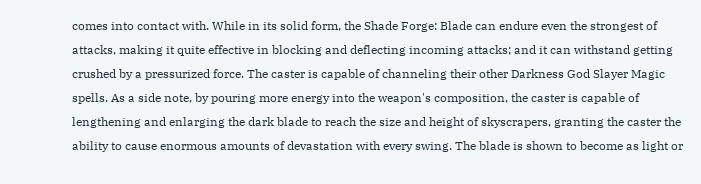comes into contact with. While in its solid form, the Shade Forge: Blade can endure even the strongest of attacks, making it quite effective in blocking and deflecting incoming attacks; and it can withstand getting crushed by a pressurized force. The caster is capable of channeling their other Darkness God Slayer Magic spells. As a side note, by pouring more energy into the weapon's composition, the caster is capable of lengthening and enlarging the dark blade to reach the size and height of skyscrapers, granting the caster the ability to cause enormous amounts of devastation with every swing. The blade is shown to become as light or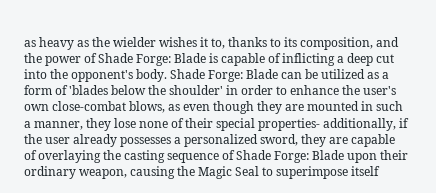as heavy as the wielder wishes it to, thanks to its composition, and the power of Shade Forge: Blade is capable of inflicting a deep cut into the opponent's body. Shade Forge: Blade can be utilized as a form of 'blades below the shoulder' in order to enhance the user's own close-combat blows, as even though they are mounted in such a manner, they lose none of their special properties- additionally, if the user already possesses a personalized sword, they are capable of overlaying the casting sequence of Shade Forge: Blade upon their ordinary weapon, causing the Magic Seal to superimpose itself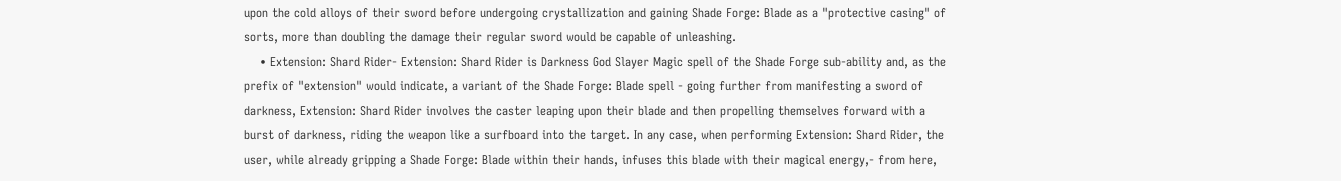upon the cold alloys of their sword before undergoing crystallization and gaining Shade Forge: Blade as a "protective casing" of sorts, more than doubling the damage their regular sword would be capable of unleashing.
    • Extension: Shard Rider- Extension: Shard Rider is Darkness God Slayer Magic spell of the Shade Forge sub-ability and, as the prefix of "extension" would indicate, a variant of the Shade Forge: Blade spell - going further from manifesting a sword of darkness, Extension: Shard Rider involves the caster leaping upon their blade and then propelling themselves forward with a burst of darkness, riding the weapon like a surfboard into the target. In any case, when performing Extension: Shard Rider, the user, while already gripping a Shade Forge: Blade within their hands, infuses this blade with their magical energy,- from here,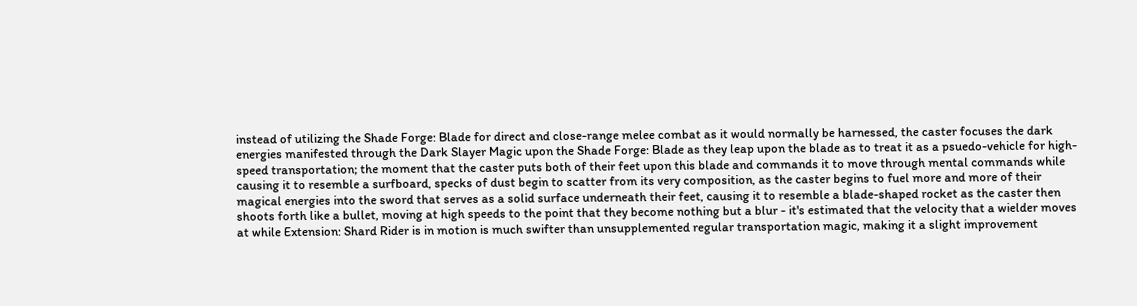instead of utilizing the Shade Forge: Blade for direct and close-range melee combat as it would normally be harnessed, the caster focuses the dark energies manifested through the Dark Slayer Magic upon the Shade Forge: Blade as they leap upon the blade as to treat it as a psuedo-vehicle for high-speed transportation; the moment that the caster puts both of their feet upon this blade and commands it to move through mental commands while causing it to resemble a surfboard, specks of dust begin to scatter from its very composition, as the caster begins to fuel more and more of their magical energies into the sword that serves as a solid surface underneath their feet, causing it to resemble a blade-shaped rocket as the caster then shoots forth like a bullet, moving at high speeds to the point that they become nothing but a blur - it's estimated that the velocity that a wielder moves at while Extension: Shard Rider is in motion is much swifter than unsupplemented regular transportation magic, making it a slight improvement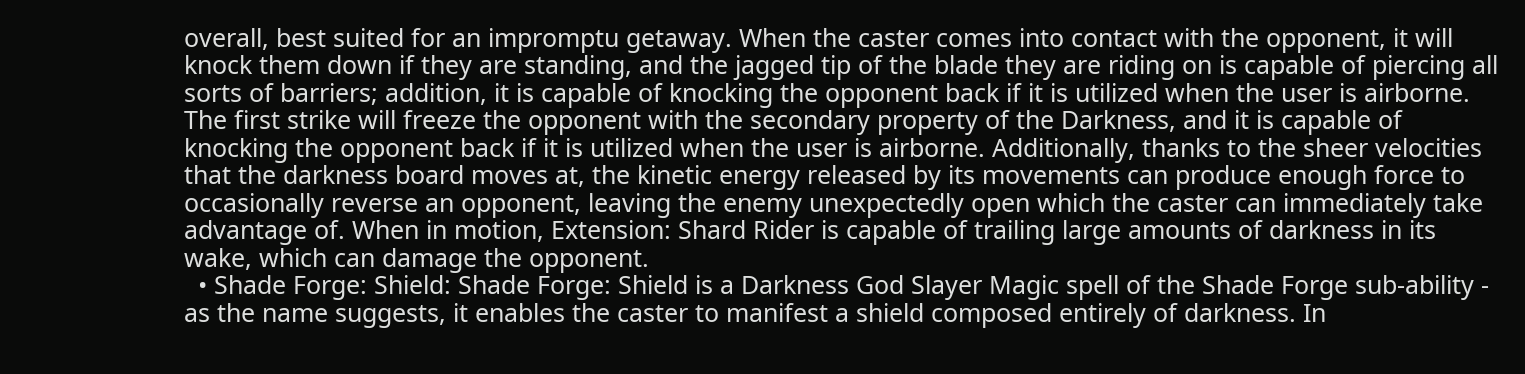overall, best suited for an impromptu getaway. When the caster comes into contact with the opponent, it will knock them down if they are standing, and the jagged tip of the blade they are riding on is capable of piercing all sorts of barriers; addition, it is capable of knocking the opponent back if it is utilized when the user is airborne. The first strike will freeze the opponent with the secondary property of the Darkness, and it is capable of knocking the opponent back if it is utilized when the user is airborne. Additionally, thanks to the sheer velocities that the darkness board moves at, the kinetic energy released by its movements can produce enough force to occasionally reverse an opponent, leaving the enemy unexpectedly open which the caster can immediately take advantage of. When in motion, Extension: Shard Rider is capable of trailing large amounts of darkness in its wake, which can damage the opponent.
  • Shade Forge: Shield: Shade Forge: Shield is a Darkness God Slayer Magic spell of the Shade Forge sub-ability - as the name suggests, it enables the caster to manifest a shield composed entirely of darkness. In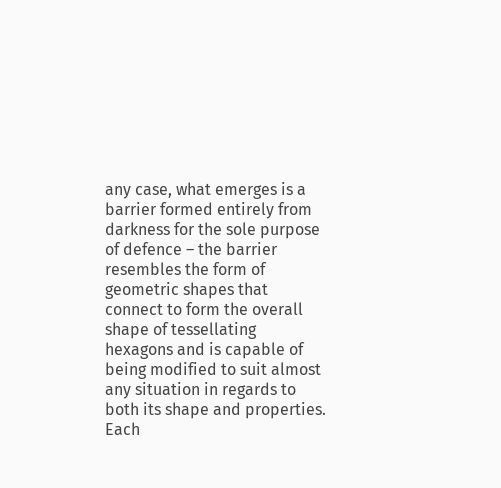any case, what emerges is a barrier formed entirely from darkness for the sole purpose of defence – the barrier resembles the form of geometric shapes that connect to form the overall shape of tessellating hexagons and is capable of being modified to suit almost any situation in regards to both its shape and properties. Each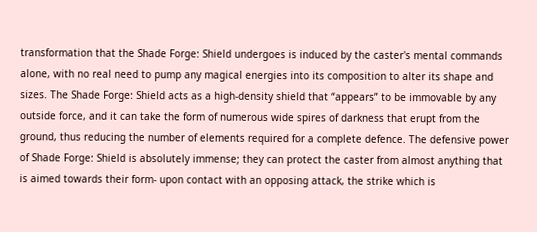transformation that the Shade Forge: Shield undergoes is induced by the caster's mental commands alone, with no real need to pump any magical energies into its composition to alter its shape and sizes. The Shade Forge: Shield acts as a high-density shield that “appears” to be immovable by any outside force, and it can take the form of numerous wide spires of darkness that erupt from the ground, thus reducing the number of elements required for a complete defence. The defensive power of Shade Forge: Shield is absolutely immense; they can protect the caster from almost anything that is aimed towards their form- upon contact with an opposing attack, the strike which is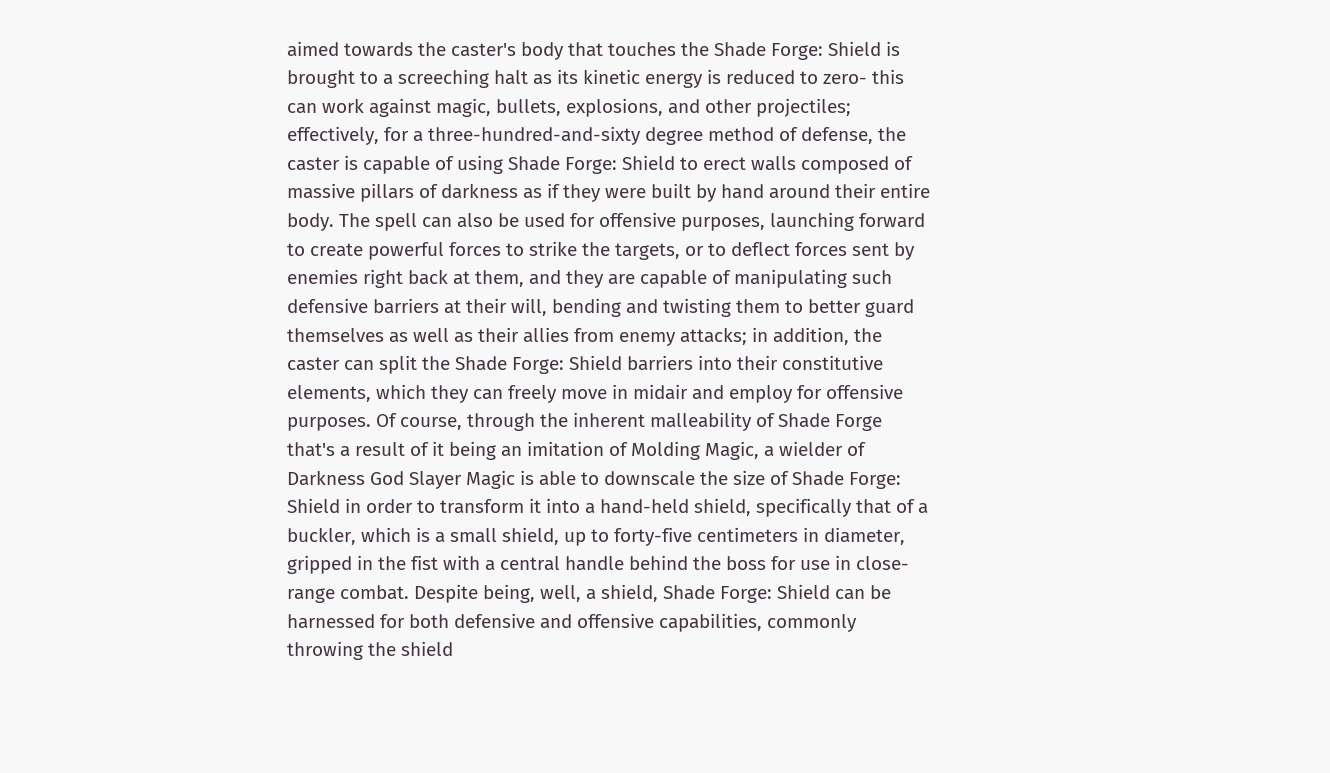aimed towards the caster's body that touches the Shade Forge: Shield is brought to a screeching halt as its kinetic energy is reduced to zero- this can work against magic, bullets, explosions, and other projectiles; effectively, for a three-hundred-and-sixty degree method of defense, the caster is capable of using Shade Forge: Shield to erect walls composed of massive pillars of darkness as if they were built by hand around their entire body. The spell can also be used for offensive purposes, launching forward to create powerful forces to strike the targets, or to deflect forces sent by enemies right back at them, and they are capable of manipulating such defensive barriers at their will, bending and twisting them to better guard themselves as well as their allies from enemy attacks; in addition, the caster can split the Shade Forge: Shield barriers into their constitutive elements, which they can freely move in midair and employ for offensive purposes. Of course, through the inherent malleability of Shade Forge that's a result of it being an imitation of Molding Magic, a wielder of Darkness God Slayer Magic is able to downscale the size of Shade Forge: Shield in order to transform it into a hand-held shield, specifically that of a buckler, which is a small shield, up to forty-five centimeters in diameter, gripped in the fist with a central handle behind the boss for use in close-range combat. Despite being, well, a shield, Shade Forge: Shield can be harnessed for both defensive and offensive capabilities, commonly throwing the shield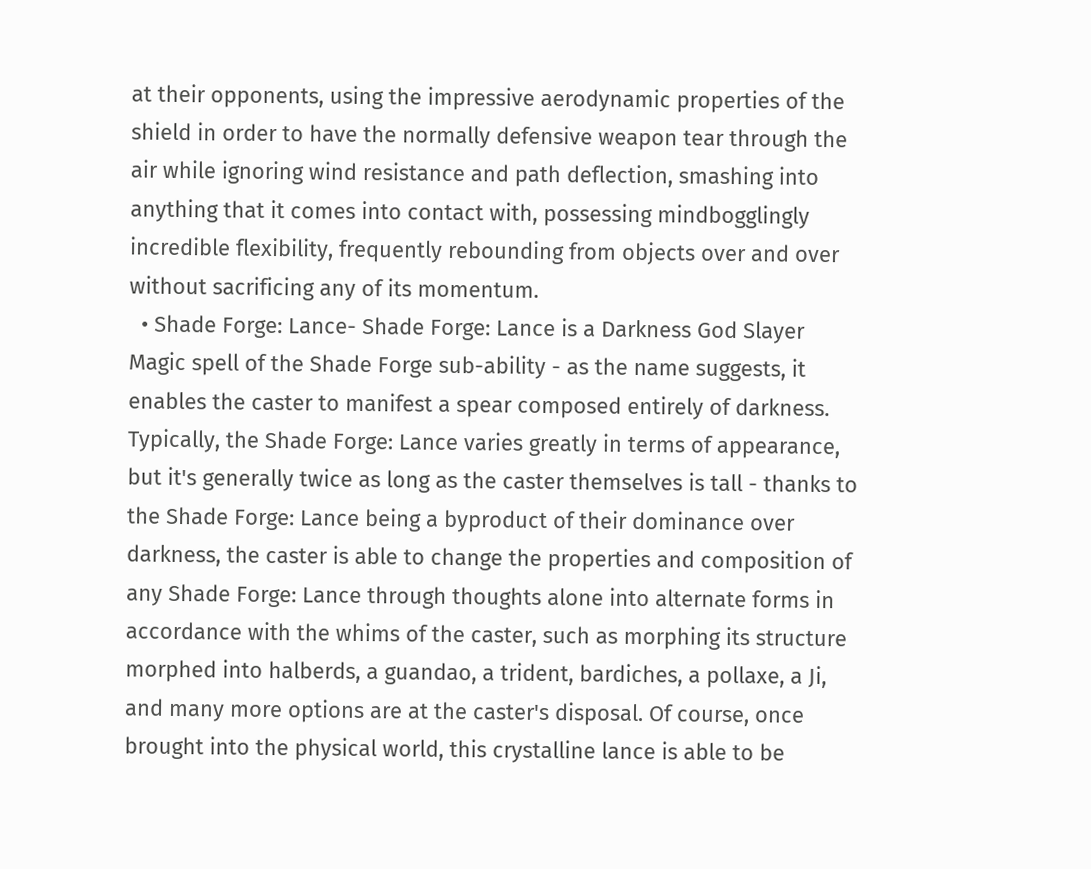at their opponents, using the impressive aerodynamic properties of the shield in order to have the normally defensive weapon tear through the air while ignoring wind resistance and path deflection, smashing into anything that it comes into contact with, possessing mindbogglingly incredible flexibility, frequently rebounding from objects over and over without sacrificing any of its momentum.
  • Shade Forge: Lance- Shade Forge: Lance is a Darkness God Slayer Magic spell of the Shade Forge sub-ability - as the name suggests, it enables the caster to manifest a spear composed entirely of darkness. Typically, the Shade Forge: Lance varies greatly in terms of appearance, but it's generally twice as long as the caster themselves is tall - thanks to the Shade Forge: Lance being a byproduct of their dominance over darkness, the caster is able to change the properties and composition of any Shade Forge: Lance through thoughts alone into alternate forms in accordance with the whims of the caster, such as morphing its structure morphed into halberds, a guandao, a trident, bardiches, a pollaxe, a Ji, and many more options are at the caster's disposal. Of course, once brought into the physical world, this crystalline lance is able to be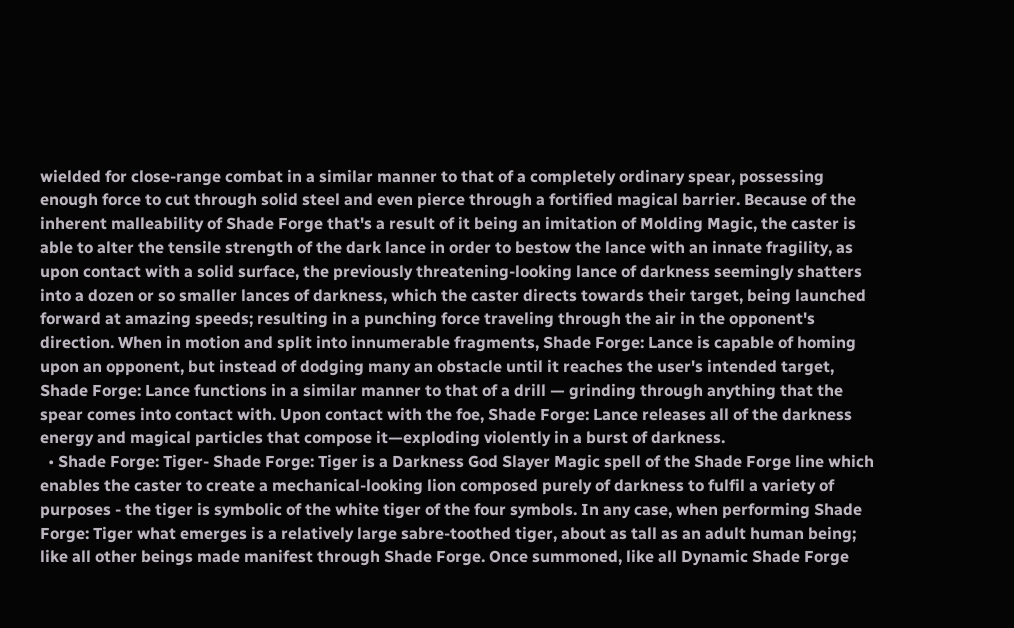wielded for close-range combat in a similar manner to that of a completely ordinary spear, possessing enough force to cut through solid steel and even pierce through a fortified magical barrier. Because of the inherent malleability of Shade Forge that's a result of it being an imitation of Molding Magic, the caster is able to alter the tensile strength of the dark lance in order to bestow the lance with an innate fragility, as upon contact with a solid surface, the previously threatening-looking lance of darkness seemingly shatters into a dozen or so smaller lances of darkness, which the caster directs towards their target, being launched forward at amazing speeds; resulting in a punching force traveling through the air in the opponent's direction. When in motion and split into innumerable fragments, Shade Forge: Lance is capable of homing upon an opponent, but instead of dodging many an obstacle until it reaches the user's intended target, Shade Forge: Lance functions in a similar manner to that of a drill — grinding through anything that the spear comes into contact with. Upon contact with the foe, Shade Forge: Lance releases all of the darkness energy and magical particles that compose it—exploding violently in a burst of darkness.
  • Shade Forge: Tiger- Shade Forge: Tiger is a Darkness God Slayer Magic spell of the Shade Forge line which enables the caster to create a mechanical-looking lion composed purely of darkness to fulfil a variety of purposes - the tiger is symbolic of the white tiger of the four symbols. In any case, when performing Shade Forge: Tiger what emerges is a relatively large sabre-toothed tiger, about as tall as an adult human being; like all other beings made manifest through Shade Forge. Once summoned, like all Dynamic Shade Forge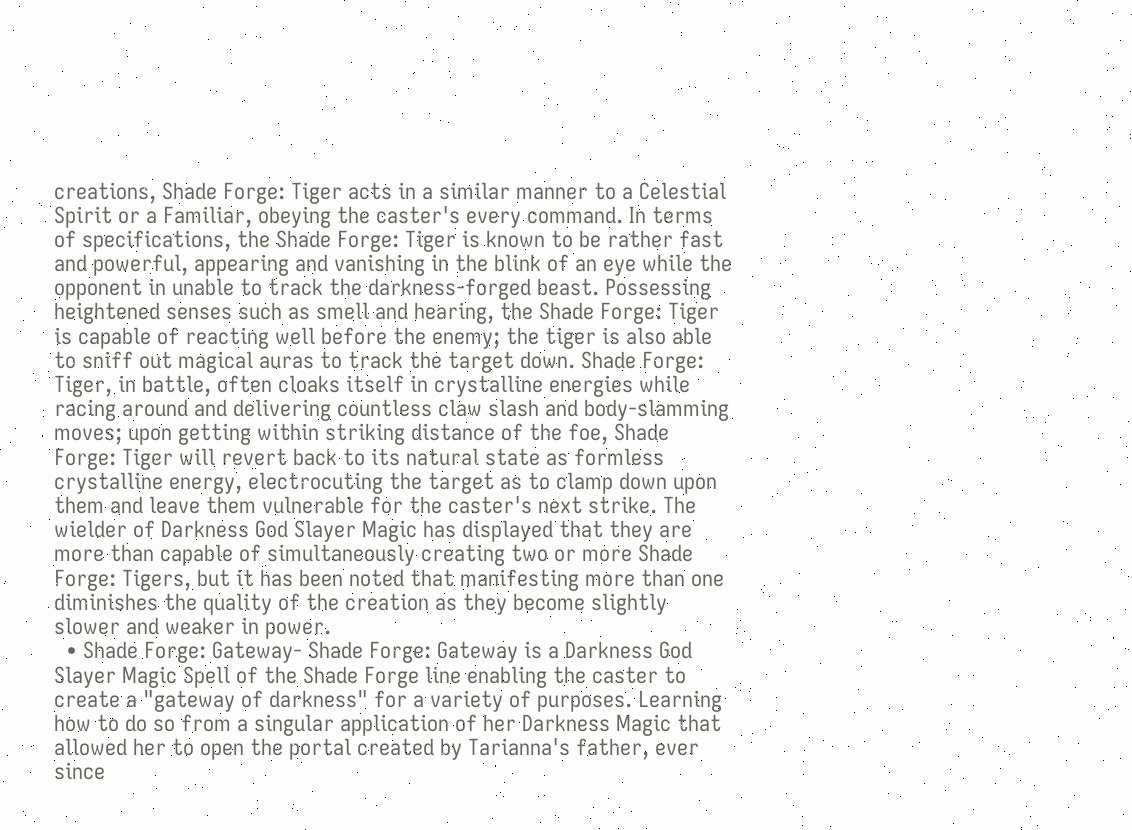creations, Shade Forge: Tiger acts in a similar manner to a Celestial Spirit or a Familiar, obeying the caster's every command. In terms of specifications, the Shade Forge: Tiger is known to be rather fast and powerful, appearing and vanishing in the blink of an eye while the opponent in unable to track the darkness-forged beast. Possessing heightened senses such as smell and hearing, the Shade Forge: Tiger is capable of reacting well before the enemy; the tiger is also able to sniff out magical auras to track the target down. Shade Forge: Tiger, in battle, often cloaks itself in crystalline energies while racing around and delivering countless claw slash and body-slamming moves; upon getting within striking distance of the foe, Shade Forge: Tiger will revert back to its natural state as formless crystalline energy, electrocuting the target as to clamp down upon them and leave them vulnerable for the caster's next strike. The wielder of Darkness God Slayer Magic has displayed that they are more than capable of simultaneously creating two or more Shade Forge: Tigers, but it has been noted that manifesting more than one diminishes the quality of the creation as they become slightly slower and weaker in power.
  • Shade Forge: Gateway- Shade Forge: Gateway is a Darkness God Slayer Magic Spell of the Shade Forge line enabling the caster to create a "gateway of darkness" for a variety of purposes. Learning how to do so from a singular application of her Darkness Magic that allowed her to open the portal created by Tarianna's father, ever since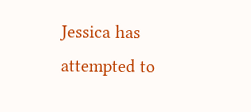Jessica has attempted to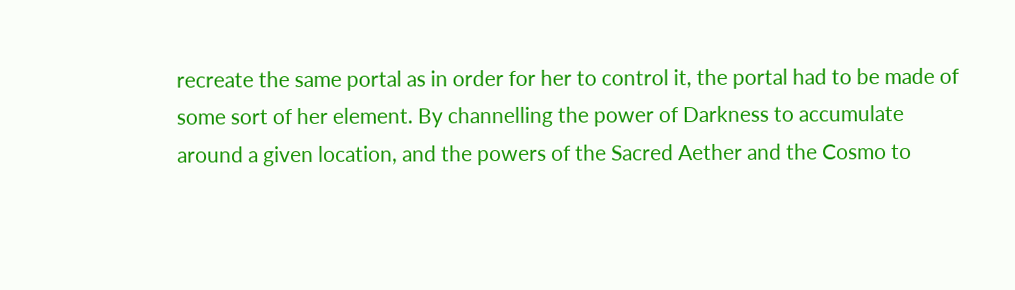recreate the same portal as in order for her to control it, the portal had to be made of some sort of her element. By channelling the power of Darkness to accumulate around a given location, and the powers of the Sacred Aether and the Cosmo to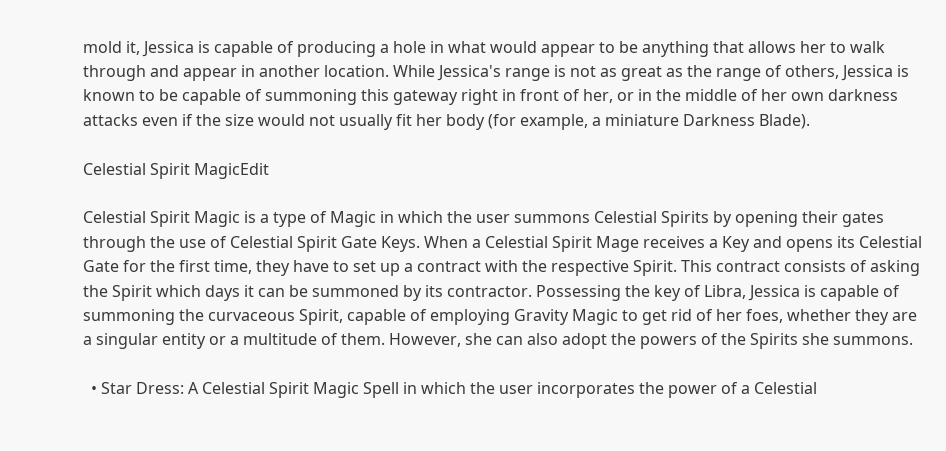mold it, Jessica is capable of producing a hole in what would appear to be anything that allows her to walk through and appear in another location. While Jessica's range is not as great as the range of others, Jessica is known to be capable of summoning this gateway right in front of her, or in the middle of her own darkness attacks even if the size would not usually fit her body (for example, a miniature Darkness Blade).

Celestial Spirit MagicEdit

Celestial Spirit Magic is a type of Magic in which the user summons Celestial Spirits by opening their gates through the use of Celestial Spirit Gate Keys. When a Celestial Spirit Mage receives a Key and opens its Celestial Gate for the first time, they have to set up a contract with the respective Spirit. This contract consists of asking the Spirit which days it can be summoned by its contractor. Possessing the key of Libra, Jessica is capable of summoning the curvaceous Spirit, capable of employing Gravity Magic to get rid of her foes, whether they are a singular entity or a multitude of them. However, she can also adopt the powers of the Spirits she summons.

  • Star Dress: A Celestial Spirit Magic Spell in which the user incorporates the power of a Celestial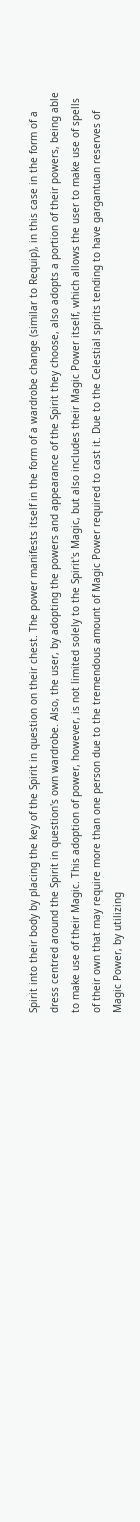Spirit into their body by placing the key of the Spirit in question on their chest. The power manifests itself in the form of a wardrobe change (similar to Requip), in this case in the form of a dress centred around the Spirit in question's own wardrobe. Also, the user, by adopting the powers and appearance of the Spirit they choose, also adopts a portion of their powers, being able to make use of their Magic. This adoption of power, however, is not limited solely to the Spirit's Magic, but also includes their Magic Power itself, which allows the user to make use of spells of their own that may require more than one person due to the tremendous amount of Magic Power required to cast it. Due to the Celestial spirits tending to have gargantuan reserves of Magic Power, by utilizing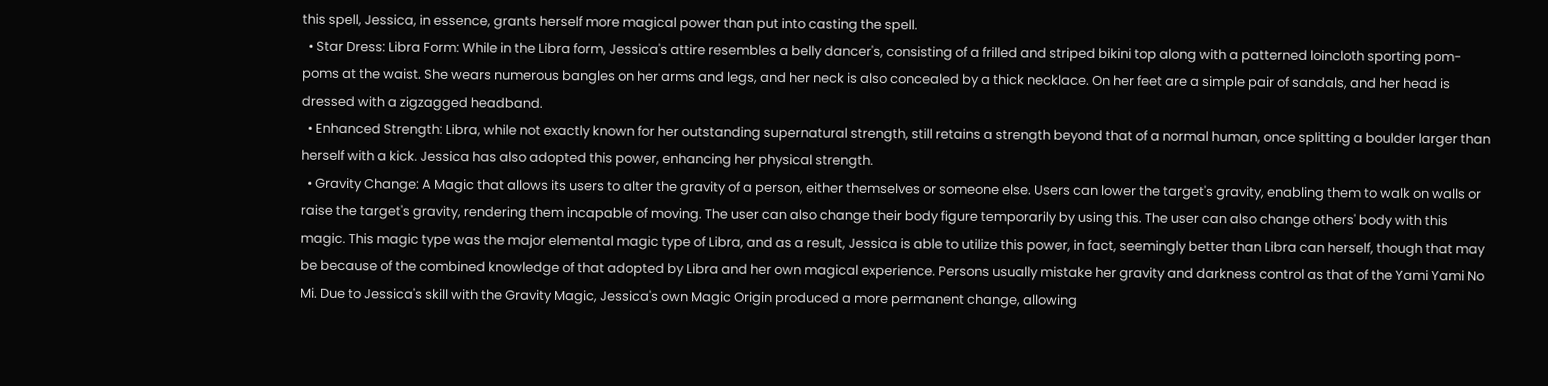this spell, Jessica, in essence, grants herself more magical power than put into casting the spell.
  • Star Dress: Libra Form: While in the Libra form, Jessica's attire resembles a belly dancer's, consisting of a frilled and striped bikini top along with a patterned loincloth sporting pom-poms at the waist. She wears numerous bangles on her arms and legs, and her neck is also concealed by a thick necklace. On her feet are a simple pair of sandals, and her head is dressed with a zigzagged headband.
  • Enhanced Strength: Libra, while not exactly known for her outstanding supernatural strength, still retains a strength beyond that of a normal human, once splitting a boulder larger than herself with a kick. Jessica has also adopted this power, enhancing her physical strength.
  • Gravity Change: A Magic that allows its users to alter the gravity of a person, either themselves or someone else. Users can lower the target's gravity, enabling them to walk on walls or raise the target's gravity, rendering them incapable of moving. The user can also change their body figure temporarily by using this. The user can also change others' body with this magic. This magic type was the major elemental magic type of Libra, and as a result, Jessica is able to utilize this power, in fact, seemingly better than Libra can herself, though that may be because of the combined knowledge of that adopted by Libra and her own magical experience. Persons usually mistake her gravity and darkness control as that of the Yami Yami No Mi. Due to Jessica's skill with the Gravity Magic, Jessica's own Magic Origin produced a more permanent change, allowing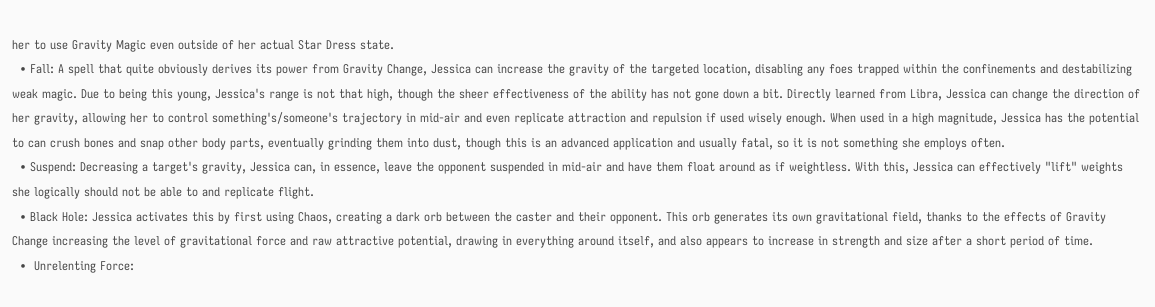her to use Gravity Magic even outside of her actual Star Dress state.
  • Fall: A spell that quite obviously derives its power from Gravity Change, Jessica can increase the gravity of the targeted location, disabling any foes trapped within the confinements and destabilizing weak magic. Due to being this young, Jessica's range is not that high, though the sheer effectiveness of the ability has not gone down a bit. Directly learned from Libra, Jessica can change the direction of her gravity, allowing her to control something's/someone's trajectory in mid-air and even replicate attraction and repulsion if used wisely enough. When used in a high magnitude, Jessica has the potential to can crush bones and snap other body parts, eventually grinding them into dust, though this is an advanced application and usually fatal, so it is not something she employs often.
  • Suspend: Decreasing a target's gravity, Jessica can, in essence, leave the opponent suspended in mid-air and have them float around as if weightless. With this, Jessica can effectively "lift" weights she logically should not be able to and replicate flight.
  • Black Hole: Jessica activates this by first using Chaos, creating a dark orb between the caster and their opponent. This orb generates its own gravitational field, thanks to the effects of Gravity Change increasing the level of gravitational force and raw attractive potential, drawing in everything around itself, and also appears to increase in strength and size after a short period of time.
  •  Unrelenting Force: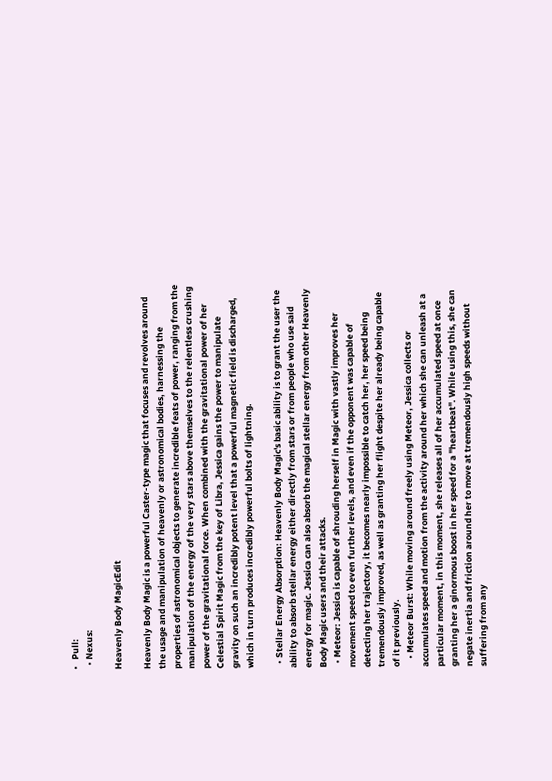•   Pull:
  • Nexus:

Heavenly Body MagicEdit

Heavenly Body Magic is a powerful Caster-type magic that focuses and revolves around the usage and manipulation of heavenly or astronomical bodies, harnessing the properties of astronomical objects to generate incredible feats of power, ranging from the manipulation of the energy of the very stars above themselves to the relentless crushing power of the gravitational force. When combined with the gravitational power of her Celestial Spirit Magic from the key of Libra, Jessica gains the power to manipulate gravity on such an incredibly potent level that a powerful magnetic field is discharged, which in turn produces incredibly powerful bolts of lightning.

  • Stellar Energy Absorption: Heavenly Body Magic's basic ability is to grant the user the ability to absorb stellar energy either directly from stars or from people who use said energy for magic. Jessica can also absorb the magical stellar energy from other Heavenly Body Magic users and their attacks.
  • Meteor: Jessica is capable of shrouding herself in Magic with vastly improves her movement speed to even further levels, and even if the opponent was capable of detecting her trajectory, it becomes nearly impossible to catch her, her speed being tremendously improved, as well as granting her flight despite her already being capable of it previously.
    • Meteor Burst: While moving around freely using Meteor, Jessica collects or accumulates speed and motion from the activity around her which she can unleash at a particular moment, in this moment, she releases all of her accumulated speed at once granting her a ginormous boost in her speed for a "heartbeat". While using this, she can negate inertia and friction around her to move at tremendously high speeds without suffering from any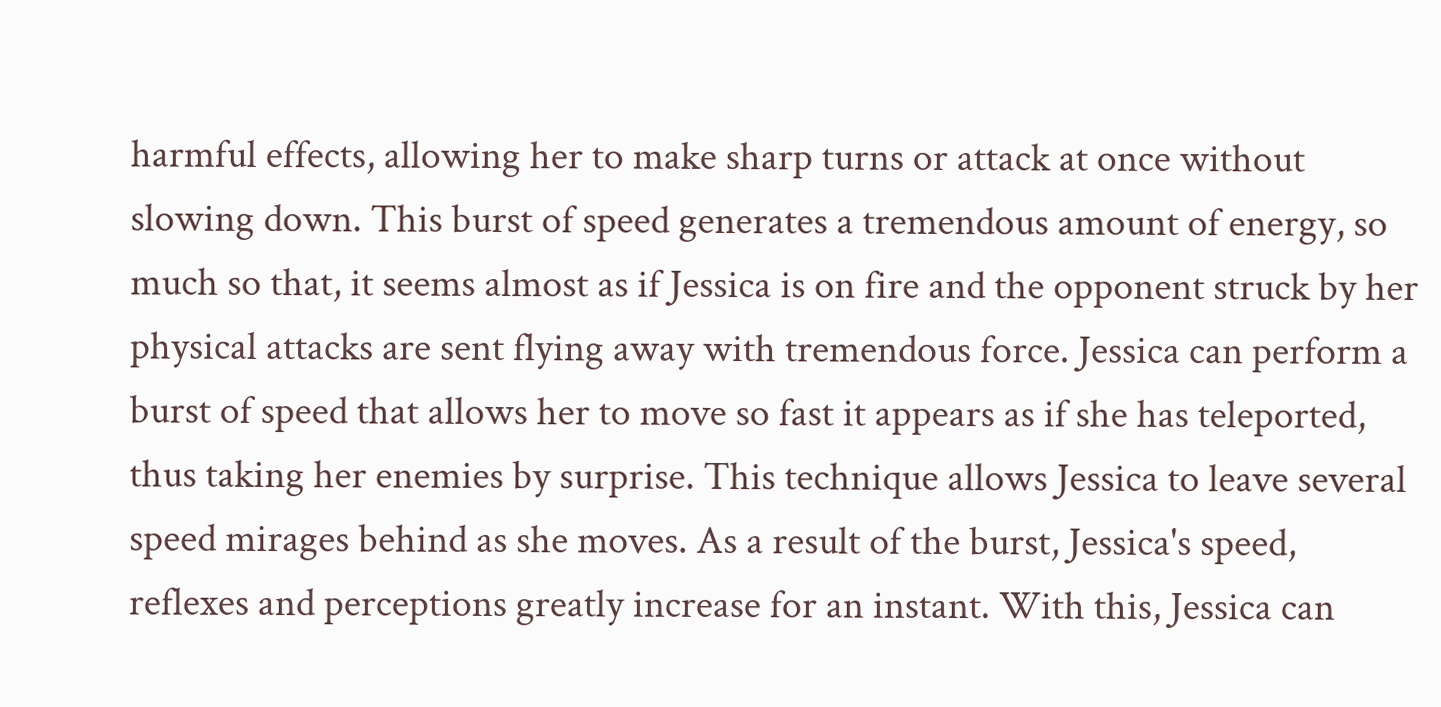harmful effects, allowing her to make sharp turns or attack at once without slowing down. This burst of speed generates a tremendous amount of energy, so much so that, it seems almost as if Jessica is on fire and the opponent struck by her physical attacks are sent flying away with tremendous force. Jessica can perform a burst of speed that allows her to move so fast it appears as if she has teleported, thus taking her enemies by surprise. This technique allows Jessica to leave several speed mirages behind as she moves. As a result of the burst, Jessica's speed, reflexes and perceptions greatly increase for an instant. With this, Jessica can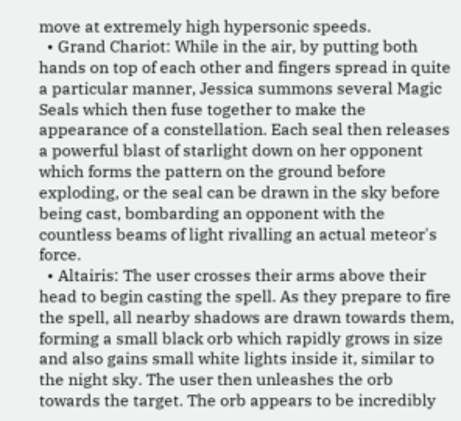move at extremely high hypersonic speeds.
  • Grand Chariot: While in the air, by putting both hands on top of each other and fingers spread in quite a particular manner, Jessica summons several Magic Seals which then fuse together to make the appearance of a constellation. Each seal then releases a powerful blast of starlight down on her opponent which forms the pattern on the ground before exploding, or the seal can be drawn in the sky before being cast, bombarding an opponent with the countless beams of light rivalling an actual meteor's force.
  • Altairis: The user crosses their arms above their head to begin casting the spell. As they prepare to fire the spell, all nearby shadows are drawn towards them, forming a small black orb which rapidly grows in size and also gains small white lights inside it, similar to the night sky. The user then unleashes the orb towards the target. The orb appears to be incredibly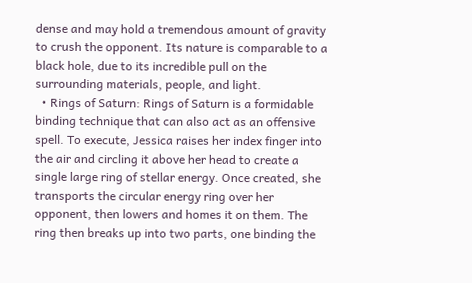dense and may hold a tremendous amount of gravity to crush the opponent. Its nature is comparable to a black hole, due to its incredible pull on the surrounding materials, people, and light.
  • Rings of Saturn: Rings of Saturn is a formidable binding technique that can also act as an offensive spell. To execute, Jessica raises her index finger into the air and circling it above her head to create a single large ring of stellar energy. Once created, she transports the circular energy ring over her opponent, then lowers and homes it on them. The ring then breaks up into two parts, one binding the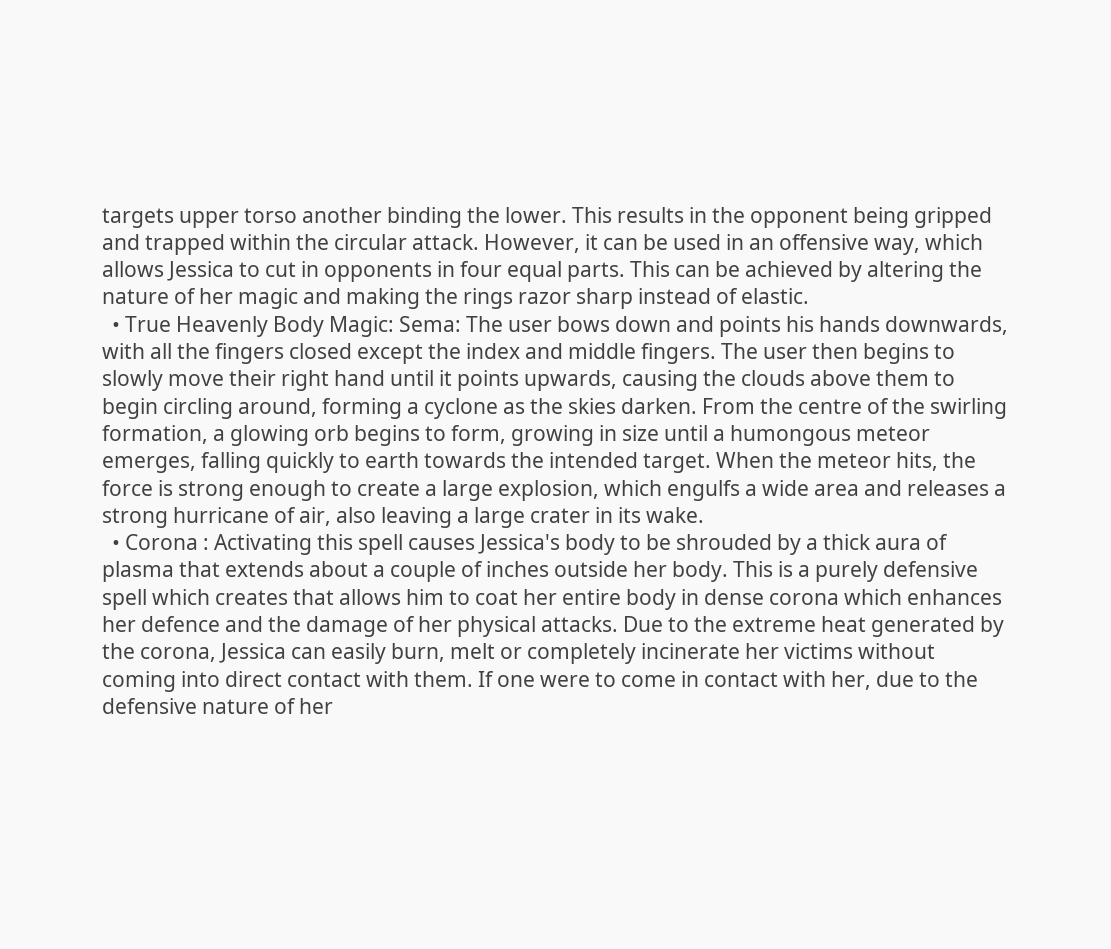targets upper torso another binding the lower. This results in the opponent being gripped and trapped within the circular attack. However, it can be used in an offensive way, which allows Jessica to cut in opponents in four equal parts. This can be achieved by altering the nature of her magic and making the rings razor sharp instead of elastic.
  • True Heavenly Body Magic: Sema: The user bows down and points his hands downwards, with all the fingers closed except the index and middle fingers. The user then begins to slowly move their right hand until it points upwards, causing the clouds above them to begin circling around, forming a cyclone as the skies darken. From the centre of the swirling formation, a glowing orb begins to form, growing in size until a humongous meteor emerges, falling quickly to earth towards the intended target. When the meteor hits, the force is strong enough to create a large explosion, which engulfs a wide area and releases a strong hurricane of air, also leaving a large crater in its wake.
  • Corona : Activating this spell causes Jessica's body to be shrouded by a thick aura of plasma that extends about a couple of inches outside her body. This is a purely defensive spell which creates that allows him to coat her entire body in dense corona which enhances her defence and the damage of her physical attacks. Due to the extreme heat generated by the corona, Jessica can easily burn, melt or completely incinerate her victims without coming into direct contact with them. If one were to come in contact with her, due to the defensive nature of her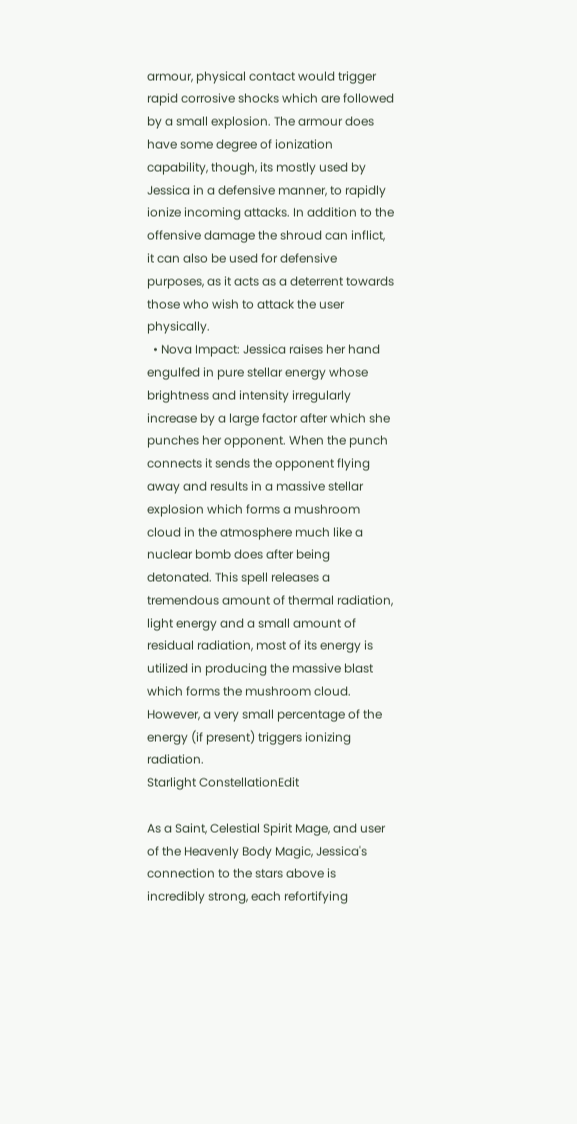armour, physical contact would trigger rapid corrosive shocks which are followed by a small explosion. The armour does have some degree of ionization capability, though, its mostly used by Jessica in a defensive manner, to rapidly ionize incoming attacks. In addition to the offensive damage the shroud can inflict, it can also be used for defensive purposes, as it acts as a deterrent towards those who wish to attack the user physically.
  • Nova Impact: Jessica raises her hand engulfed in pure stellar energy whose brightness and intensity irregularly increase by a large factor after which she punches her opponent. When the punch connects it sends the opponent flying away and results in a massive stellar explosion which forms a mushroom cloud in the atmosphere much like a nuclear bomb does after being detonated. This spell releases a tremendous amount of thermal radiation, light energy and a small amount of residual radiation, most of its energy is utilized in producing the massive blast which forms the mushroom cloud. However, a very small percentage of the energy (if present) triggers ionizing radiation.
Starlight ConstellationEdit

As a Saint, Celestial Spirit Mage, and user of the Heavenly Body Magic, Jessica's connection to the stars above is incredibly strong, each refortifying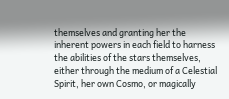themselves and granting her the inherent powers in each field to harness the abilities of the stars themselves, either through the medium of a Celestial Spirit, her own Cosmo, or magically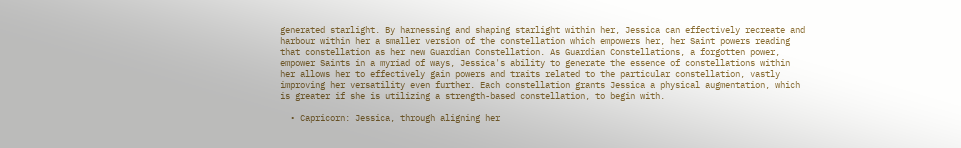generated starlight. By harnessing and shaping starlight within her, Jessica can effectively recreate and harbour within her a smaller version of the constellation which empowers her, her Saint powers reading that constellation as her new Guardian Constellation. As Guardian Constellations, a forgotten power, empower Saints in a myriad of ways, Jessica's ability to generate the essence of constellations within her allows her to effectively gain powers and traits related to the particular constellation, vastly improving her versatility even further. Each constellation grants Jessica a physical augmentation, which is greater if she is utilizing a strength-based constellation, to begin with.

  • Capricorn: Jessica, through aligning her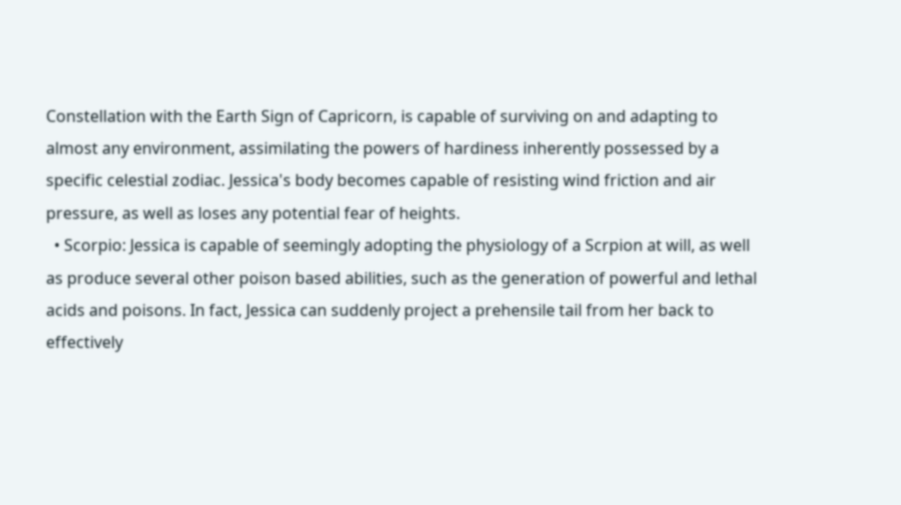Constellation with the Earth Sign of Capricorn, is capable of surviving on and adapting to almost any environment, assimilating the powers of hardiness inherently possessed by a specific celestial zodiac. Jessica's body becomes capable of resisting wind friction and air pressure, as well as loses any potential fear of heights.
  • Scorpio: Jessica is capable of seemingly adopting the physiology of a Scrpion at will, as well as produce several other poison based abilities, such as the generation of powerful and lethal acids and poisons. In fact, Jessica can suddenly project a prehensile tail from her back to effectively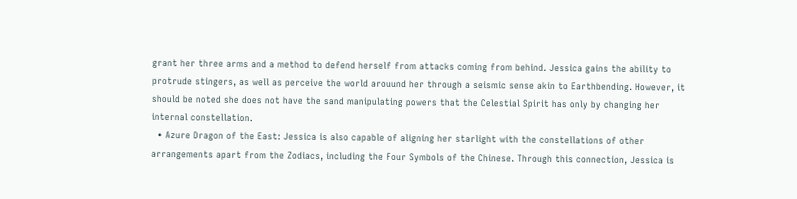grant her three arms and a method to defend herself from attacks coming from behind. Jessica gains the ability to protrude stingers, as well as perceive the world arouund her through a seismic sense akin to Earthbending. However, it should be noted she does not have the sand manipulating powers that the Celestial Spirit has only by changing her internal constellation.
  • Azure Dragon of the East: Jessica is also capable of aligning her starlight with the constellations of other arrangements apart from the Zodiacs, including the Four Symbols of the Chinese. Through this connection, Jessica is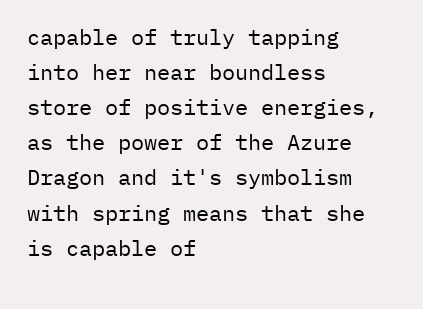capable of truly tapping into her near boundless store of positive energies, as the power of the Azure Dragon and it's symbolism with spring means that she is capable of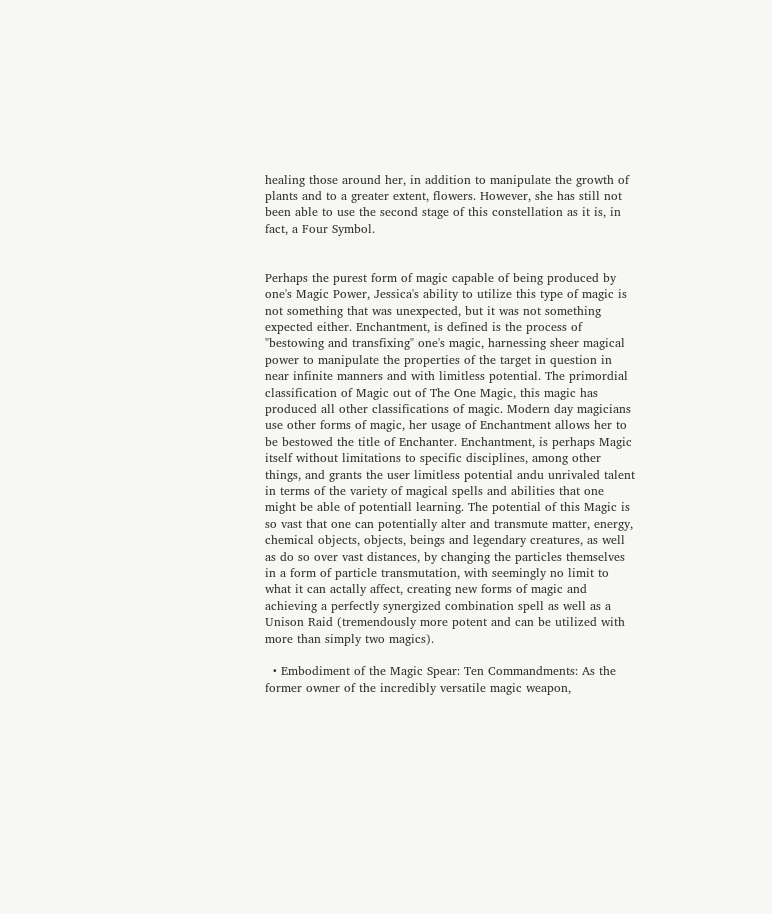healing those around her, in addition to manipulate the growth of plants and to a greater extent, flowers. However, she has still not been able to use the second stage of this constellation as it is, in fact, a Four Symbol.


Perhaps the purest form of magic capable of being produced by one's Magic Power, Jessica's ability to utilize this type of magic is not something that was unexpected, but it was not something expected either. Enchantment, is defined is the process of "bestowing and transfixing" one's magic, harnessing sheer magical power to manipulate the properties of the target in question in near infinite manners and with limitless potential. The primordial classification of Magic out of The One Magic, this magic has produced all other classifications of magic. Modern day magicians use other forms of magic, her usage of Enchantment allows her to be bestowed the title of Enchanter. Enchantment, is perhaps Magic itself without limitations to specific disciplines, among other things, and grants the user limitless potential andu unrivaled talent in terms of the variety of magical spells and abilities that one might be able of potentiall learning. The potential of this Magic is so vast that one can potentially alter and transmute matter, energy, chemical objects, objects, beings and legendary creatures, as well as do so over vast distances, by changing the particles themselves in a form of particle transmutation, with seemingly no limit to what it can actally affect, creating new forms of magic and achieving a perfectly synergized combination spell as well as a Unison Raid (tremendously more potent and can be utilized with more than simply two magics).

  • Embodiment of the Magic Spear: Ten Commandments: As the former owner of the incredibly versatile magic weapon,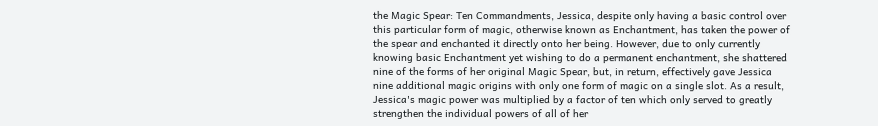the Magic Spear: Ten Commandments, Jessica, despite only having a basic control over this particular form of magic, otherwise known as Enchantment, has taken the power of the spear and enchanted it directly onto her being. However, due to only currently knowing basic Enchantment yet wishing to do a permanent enchantment, she shattered nine of the forms of her original Magic Spear, but, in return, effectively gave Jessica nine additional magic origins with only one form of magic on a single slot. As a result, Jessica's magic power was multiplied by a factor of ten which only served to greatly strengthen the individual powers of all of her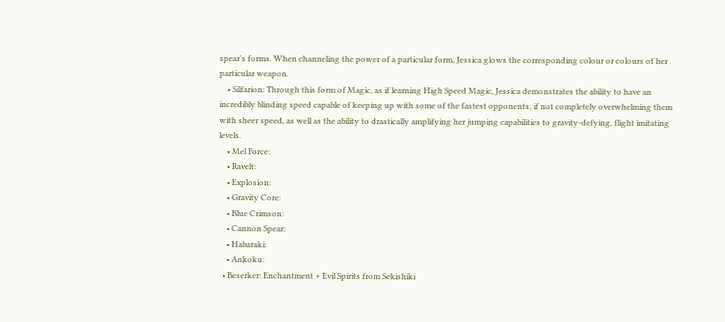spear's forms. When channeling the power of a particular form, Jessica glows the corresponding colour or colours of her particular weapon.
    • Silfarion: Through this form of Magic, as if learning High Speed Magic, Jessica demonstrates the ability to have an incredibly blinding speed capable of keeping up with some of the fastest opponents, if not completely overwhelming them with sheer speed, as well as the ability to drastically amplifying her jumping capabilities to gravity-defying, flight imitating levels.
    • Mel Force:
    • Ravelt:
    • Explosion:
    • Gravity Core:
    • Blue Crimson:
    • Cannon Spear:
    • Habaraki:
    • Ankoku:
  • Beserker: Enchantment + Evil Spirits from Sekishiki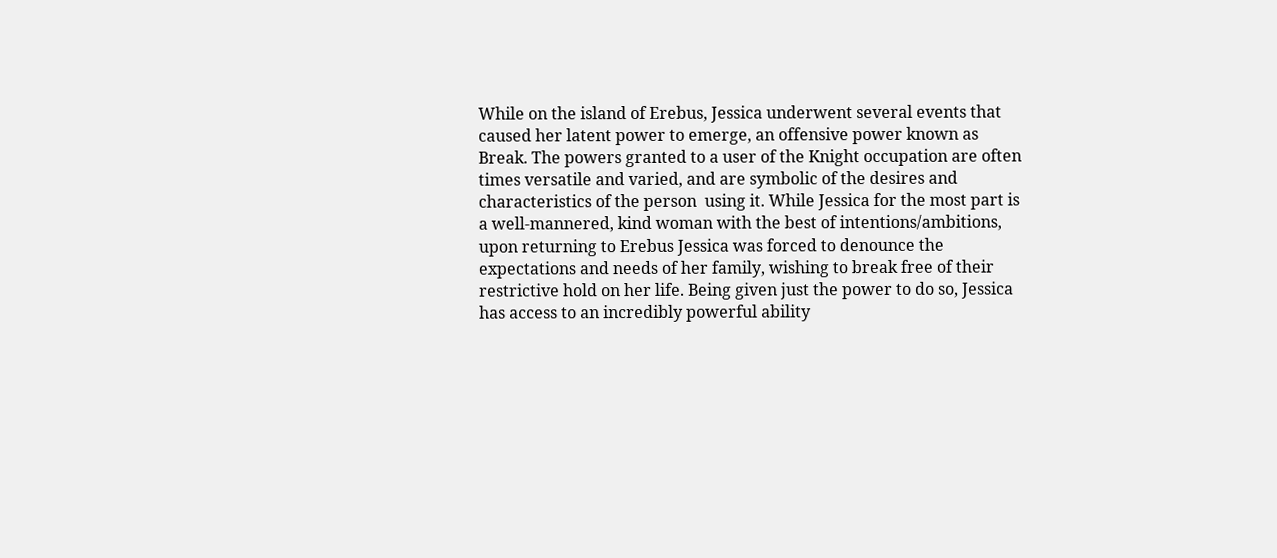While on the island of Erebus, Jessica underwent several events that caused her latent power to emerge, an offensive power known as Break. The powers granted to a user of the Knight occupation are often times versatile and varied, and are symbolic of the desires and characteristics of the person  using it. While Jessica for the most part is a well-mannered, kind woman with the best of intentions/ambitions, upon returning to Erebus Jessica was forced to denounce the expectations and needs of her family, wishing to break free of their restrictive hold on her life. Being given just the power to do so, Jessica has access to an incredibly powerful ability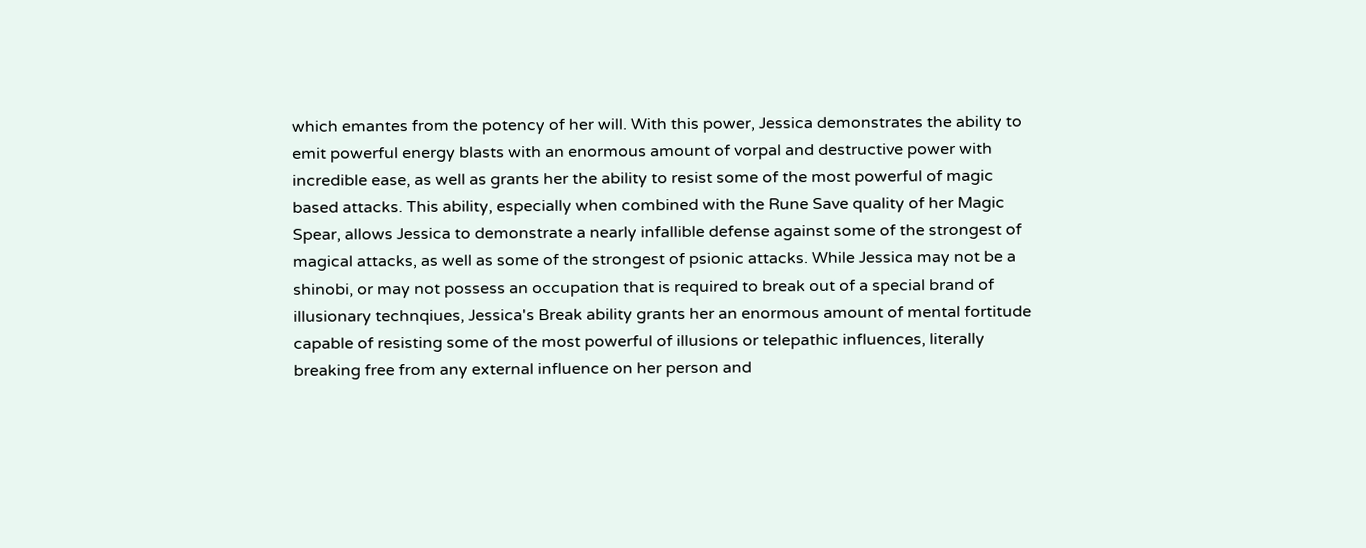which emantes from the potency of her will. With this power, Jessica demonstrates the ability to emit powerful energy blasts with an enormous amount of vorpal and destructive power with incredible ease, as well as grants her the ability to resist some of the most powerful of magic based attacks. This ability, especially when combined with the Rune Save quality of her Magic Spear, allows Jessica to demonstrate a nearly infallible defense against some of the strongest of magical attacks, as well as some of the strongest of psionic attacks. While Jessica may not be a shinobi, or may not possess an occupation that is required to break out of a special brand of illusionary technqiues, Jessica's Break ability grants her an enormous amount of mental fortitude capable of resisting some of the most powerful of illusions or telepathic influences, literally breaking free from any external influence on her person and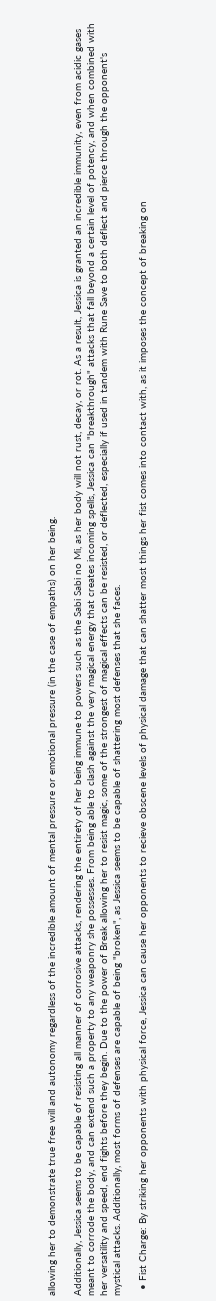allowing her to demonstrate true free will and autonomy regardless of the incredible amount of mental pressure or emotional pressure (in the case of empaths) on her being.

Additionally, Jessica seems to be capable of resisting all manner of corrosive attacks, rendering the entirety of her being immune to powers such as the Sabi Sabi no Mi, as her body will not rust, decay, or rot. As a result, Jessica is granted an incredible immunity, even from acidic gases meant to corrode the body, and can extend such a property to any weaponry she possesses. From being able to clash against the very magical energy that creates incoming spells, Jessica can "breakthrough" attacks that fall beyond a certain level of potency, and when combined with her versatility and speed, end fights before they begin. Due to the power of Break allowing her to resist magic, some of the strongest of magical effects can be resisted, or deflected, especially if used in tandem with Rune Save to both deflect and pierce through the opponent's mystical attacks. Additionally, most forms of defenses are capable of being "broken", as Jessica seems to be capable of shattering most defenses that she faces.

  • Fist Charge: By striking her opponents with physical force, Jessica can cause her opponents to recieve obscene levels of physical damage that can shatter most things her fist comes into contact with, as it imposes the concept of breaking on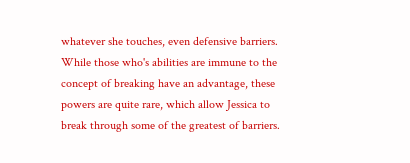whatever she touches, even defensive barriers. While those who's abilities are immune to the concept of breaking have an advantage, these powers are quite rare, which allow Jessica to break through some of the greatest of barriers.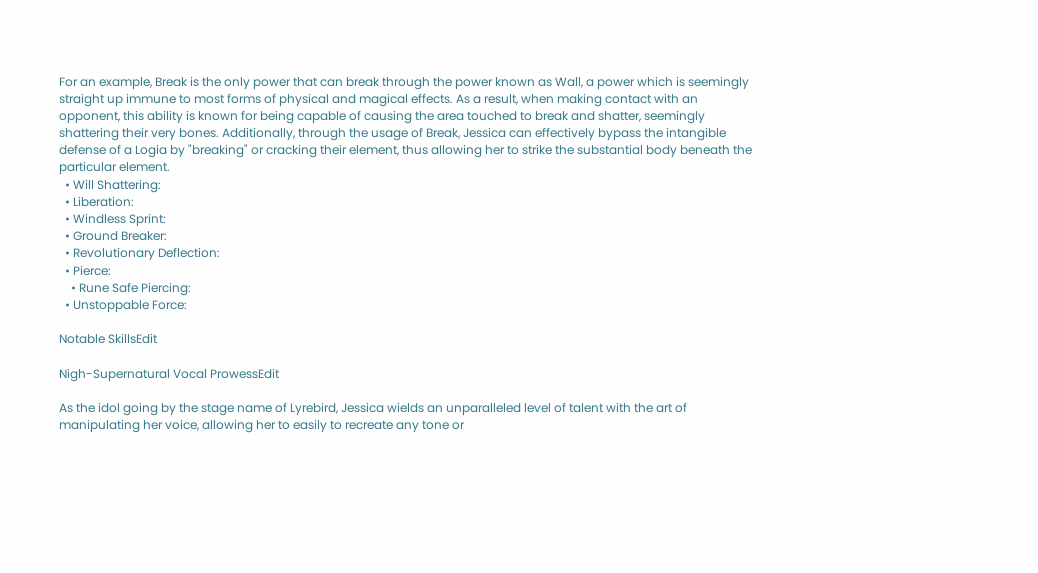For an example, Break is the only power that can break through the power known as Wall, a power which is seemingly straight up immune to most forms of physical and magical effects. As a result, when making contact with an opponent, this ability is known for being capable of causing the area touched to break and shatter, seemingly shattering their very bones. Additionally, through the usage of Break, Jessica can effectively bypass the intangible defense of a Logia by "breaking" or cracking their element, thus allowing her to strike the substantial body beneath the particular element.
  • Will Shattering:
  • Liberation:
  • Windless Sprint:
  • Ground Breaker:
  • Revolutionary Deflection:
  • Pierce:
    • Rune Safe Piercing:
  • Unstoppable Force:

Notable SkillsEdit

Nigh-Supernatural Vocal ProwessEdit

As the idol going by the stage name of Lyrebird, Jessica wields an unparalleled level of talent with the art of manipulating her voice, allowing her to easily to recreate any tone or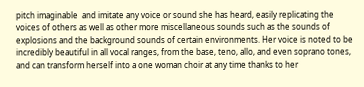pitch imaginable  and imitate any voice or sound she has heard, easily replicating the voices of others as well as other more miscellaneous sounds such as the sounds of explosions and the background sounds of certain environments. Her voice is noted to be incredibly beautiful in all vocal ranges, from the base, teno, allo, and even soprano tones, and can transform herself into a one woman choir at any time thanks to her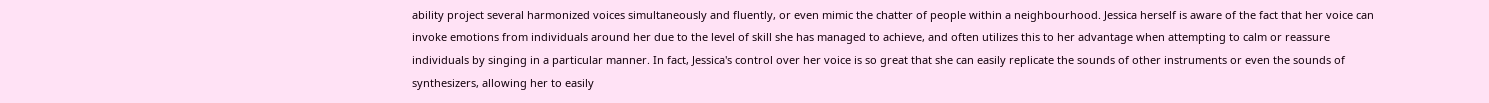ability project several harmonized voices simultaneously and fluently, or even mimic the chatter of people within a neighbourhood. Jessica herself is aware of the fact that her voice can invoke emotions from individuals around her due to the level of skill she has managed to achieve, and often utilizes this to her advantage when attempting to calm or reassure individuals by singing in a particular manner. In fact, Jessica's control over her voice is so great that she can easily replicate the sounds of other instruments or even the sounds of synthesizers, allowing her to easily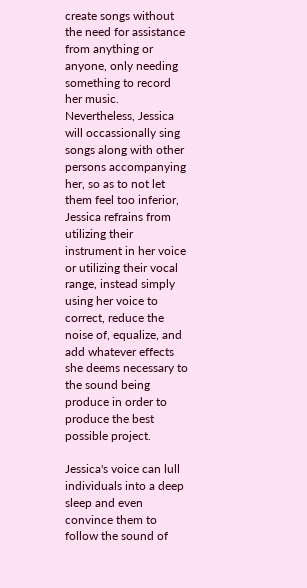create songs without the need for assistance from anything or anyone, only needing something to record her music. Nevertheless, Jessica will occassionally sing songs along with other persons accompanying her, so as to not let them feel too inferior, Jessica refrains from utilizing their instrument in her voice or utilizing their vocal range, instead simply using her voice to correct, reduce the noise of, equalize, and add whatever effects she deems necessary to the sound being produce in order to produce the best possible project.

Jessica's voice can lull individuals into a deep sleep and even convince them to follow the sound of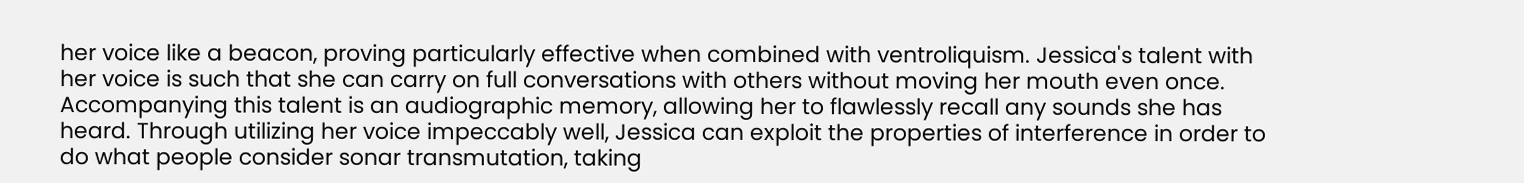her voice like a beacon, proving particularly effective when combined with ventroliquism. Jessica's talent with her voice is such that she can carry on full conversations with others without moving her mouth even once. Accompanying this talent is an audiographic memory, allowing her to flawlessly recall any sounds she has heard. Through utilizing her voice impeccably well, Jessica can exploit the properties of interference in order to do what people consider sonar transmutation, taking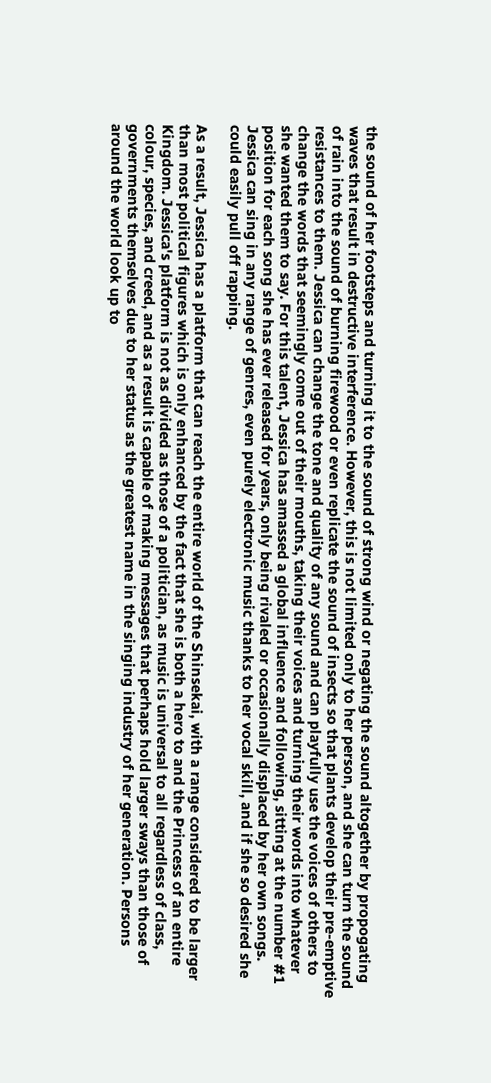the sound of her footsteps and turning it to the sound of strong wind or negating the sound altogether by propogating waves that result in destructive interference. However, this is not limited only to her person, and she can turn the sound of rain into the sound of burning firewood or even replicate the sound of insects so that plants develop their pre-emptive resistances to them. Jessica can change the tone and quality of any sound and can playfully use the voices of others to change the words that seemingly come out of their mouths, taking their voices and turning their words into whatever she wanted them to say. For this talent, Jessica has amassed a global influence and following, sitting at the number #1 position for each song she has ever released for years, only being rivaled or occasionally displaced by her own songs. Jessica can sing in any range of genres, even purely electronic music thanks to her vocal skill, and if she so desired she could easily pull off rapping.

As a result, Jessica has a platform that can reach the entire world of the Shinsekai, with a range considered to be larger than most political figures which is only enhanced by the fact that she is both a hero to and the Princess of an entire Kingdom. Jessica's platform is not as divided as those of a politician, as music is universal to all regardless of class, colour, species, and creed, and as a result is capable of making messages that perhaps hold larger sways than those of governments themselves due to her status as the greatest name in the singing industry of her generation. Persons around the world look up to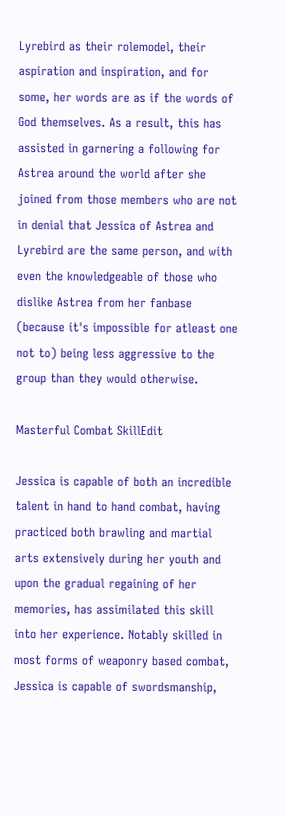Lyrebird as their rolemodel, their aspiration and inspiration, and for some, her words are as if the words of God themselves. As a result, this has assisted in garnering a following for Astrea around the world after she joined from those members who are not in denial that Jessica of Astrea and Lyrebird are the same person, and with even the knowledgeable of those who dislike Astrea from her fanbase (because it's impossible for atleast one not to) being less aggressive to the group than they would otherwise.

Masterful Combat SkillEdit

Jessica is capable of both an incredible talent in hand to hand combat, having practiced both brawling and martial arts extensively during her youth and upon the gradual regaining of her memories, has assimilated this skill into her experience. Notably skilled in most forms of weaponry based combat, Jessica is capable of swordsmanship,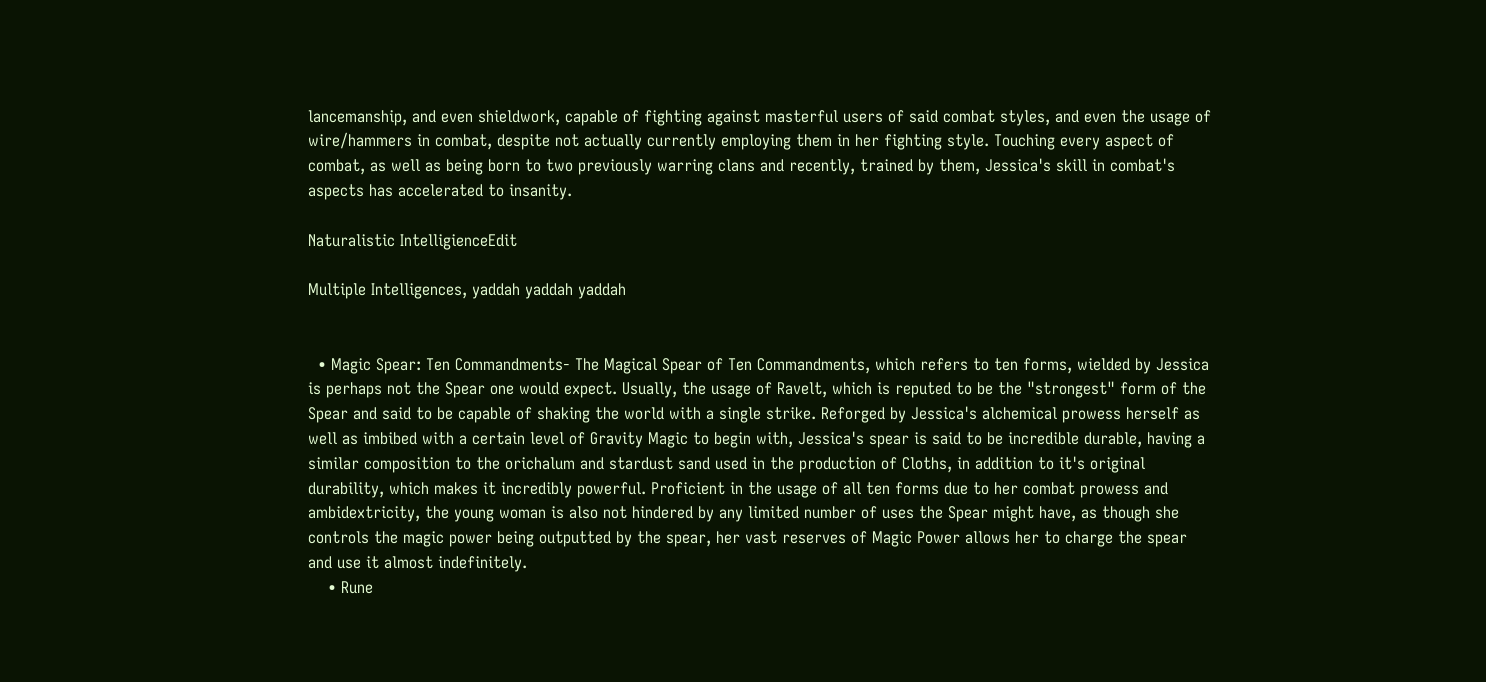lancemanship, and even shieldwork, capable of fighting against masterful users of said combat styles, and even the usage of wire/hammers in combat, despite not actually currently employing them in her fighting style. Touching every aspect of combat, as well as being born to two previously warring clans and recently, trained by them, Jessica's skill in combat's aspects has accelerated to insanity.

Naturalistic IntelligienceEdit

Multiple Intelligences, yaddah yaddah yaddah


  • Magic Spear: Ten Commandments- The Magical Spear of Ten Commandments, which refers to ten forms, wielded by Jessica is perhaps not the Spear one would expect. Usually, the usage of Ravelt, which is reputed to be the "strongest" form of the Spear and said to be capable of shaking the world with a single strike. Reforged by Jessica's alchemical prowess herself as well as imbibed with a certain level of Gravity Magic to begin with, Jessica's spear is said to be incredible durable, having a similar composition to the orichalum and stardust sand used in the production of Cloths, in addition to it's original durability, which makes it incredibly powerful. Proficient in the usage of all ten forms due to her combat prowess and ambidextricity, the young woman is also not hindered by any limited number of uses the Spear might have, as though she controls the magic power being outputted by the spear, her vast reserves of Magic Power allows her to charge the spear and use it almost indefinitely.
    • Rune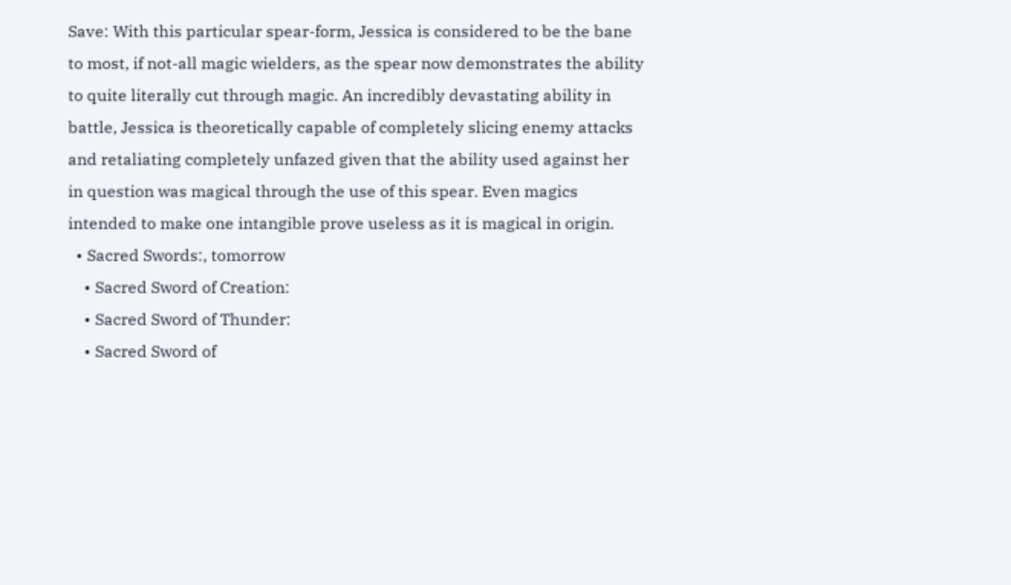Save: With this particular spear-form, Jessica is considered to be the bane to most, if not-all magic wielders, as the spear now demonstrates the ability to quite literally cut through magic. An incredibly devastating ability in battle, Jessica is theoretically capable of completely slicing enemy attacks and retaliating completely unfazed given that the ability used against her in question was magical through the use of this spear. Even magics intended to make one intangible prove useless as it is magical in origin.
  • Sacred Swords:, tomorrow
    • Sacred Sword of Creation:
    • Sacred Sword of Thunder:
    • Sacred Sword of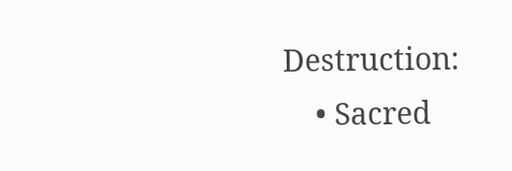Destruction:
    • Sacred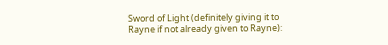Sword of Light (definitely giving it to Rayne if not already given to Rayne):